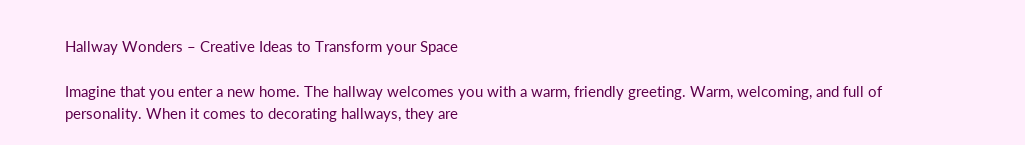Hallway Wonders – Creative Ideas to Transform your Space

Imagine that you enter a new home. The hallway welcomes you with a warm, friendly greeting. Warm, welcoming, and full of personality. When it comes to decorating hallways, they are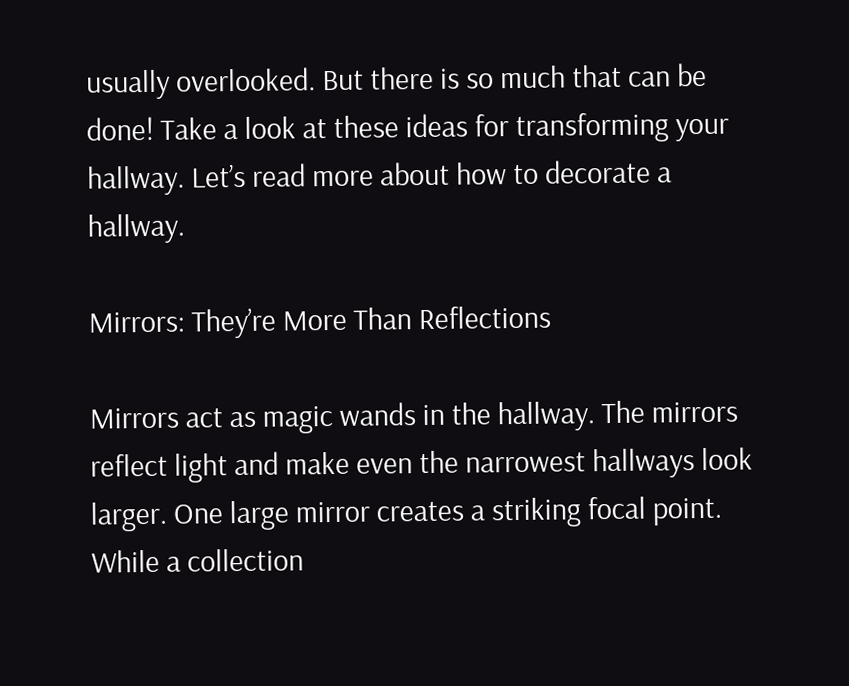usually overlooked. But there is so much that can be done! Take a look at these ideas for transforming your hallway. Let’s read more about how to decorate a hallway.

Mirrors: They’re More Than Reflections

Mirrors act as magic wands in the hallway. The mirrors reflect light and make even the narrowest hallways look larger. One large mirror creates a striking focal point. While a collection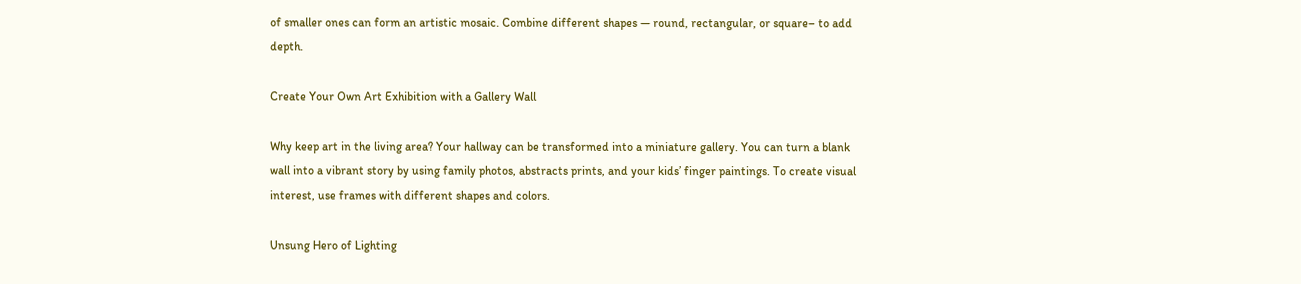of smaller ones can form an artistic mosaic. Combine different shapes — round, rectangular, or square– to add depth.

Create Your Own Art Exhibition with a Gallery Wall

Why keep art in the living area? Your hallway can be transformed into a miniature gallery. You can turn a blank wall into a vibrant story by using family photos, abstracts prints, and your kids’ finger paintings. To create visual interest, use frames with different shapes and colors.

Unsung Hero of Lighting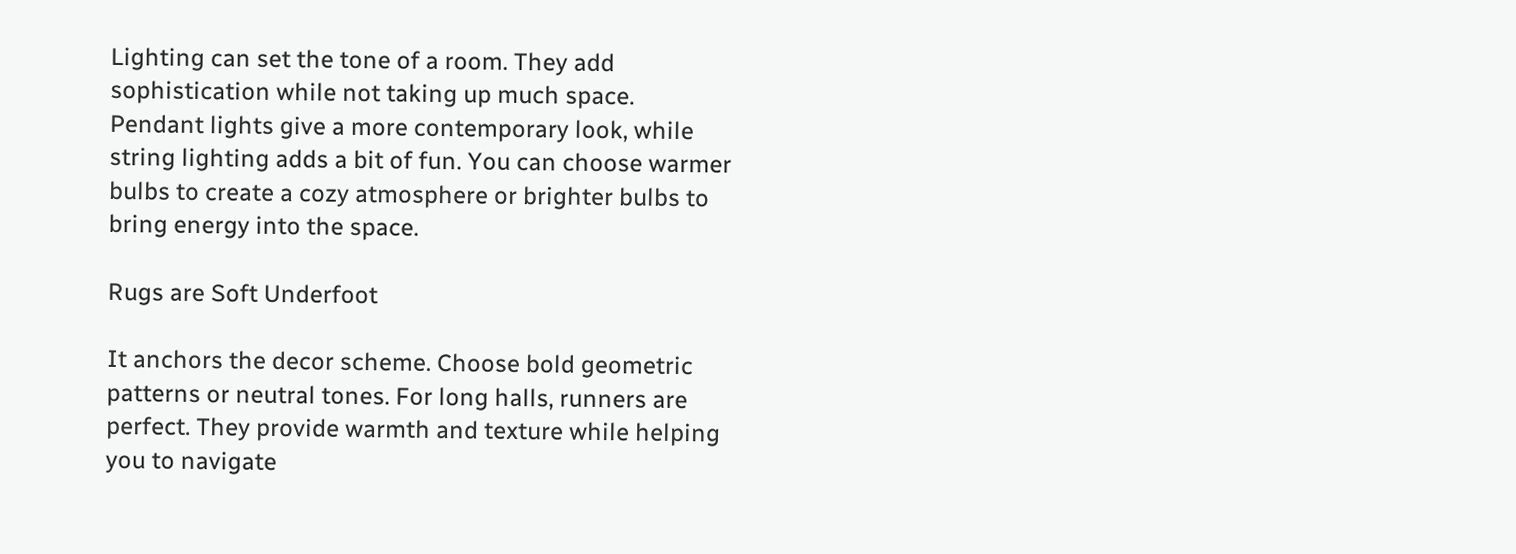Lighting can set the tone of a room. They add sophistication while not taking up much space. Pendant lights give a more contemporary look, while string lighting adds a bit of fun. You can choose warmer bulbs to create a cozy atmosphere or brighter bulbs to bring energy into the space.

Rugs are Soft Underfoot

It anchors the decor scheme. Choose bold geometric patterns or neutral tones. For long halls, runners are perfect. They provide warmth and texture while helping you to navigate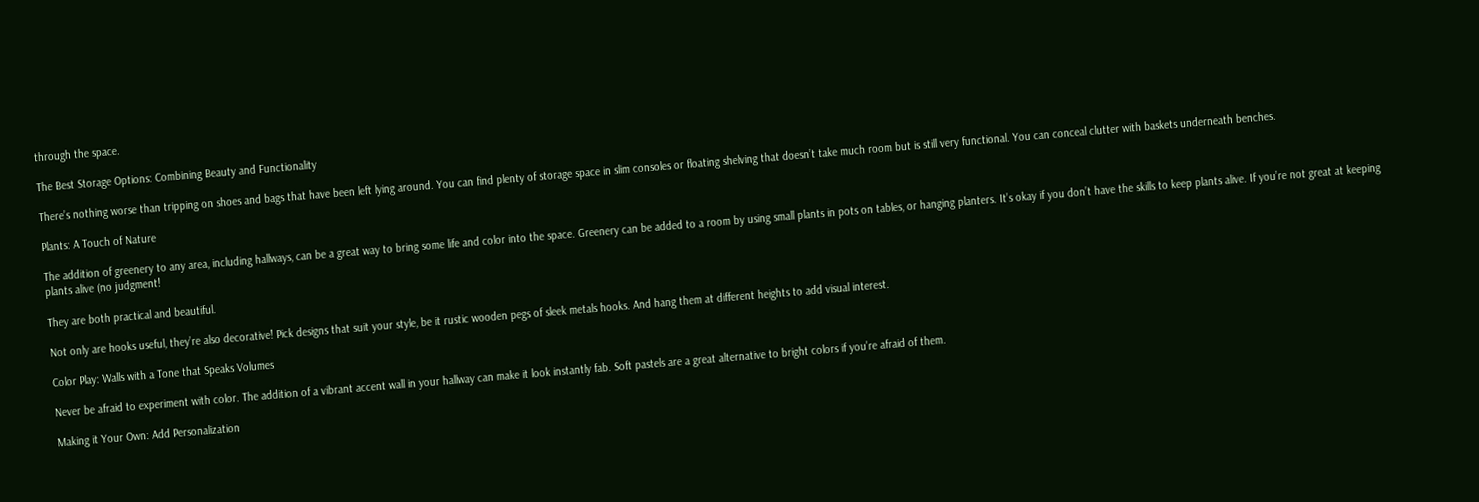through the space.

The Best Storage Options: Combining Beauty and Functionality

There’s nothing worse than tripping on shoes and bags that have been left lying around. You can find plenty of storage space in slim consoles or floating shelving that doesn’t take much room but is still very functional. You can conceal clutter with baskets underneath benches.

Plants: A Touch of Nature

The addition of greenery to any area, including hallways, can be a great way to bring some life and color into the space. Greenery can be added to a room by using small plants in pots on tables, or hanging planters. It’s okay if you don’t have the skills to keep plants alive. If you’re not great at keeping plants alive (no judgment!

They are both practical and beautiful.

Not only are hooks useful, they’re also decorative! Pick designs that suit your style, be it rustic wooden pegs of sleek metals hooks. And hang them at different heights to add visual interest.

Color Play: Walls with a Tone that Speaks Volumes

Never be afraid to experiment with color. The addition of a vibrant accent wall in your hallway can make it look instantly fab. Soft pastels are a great alternative to bright colors if you’re afraid of them.

Making it Your Own: Add Personalization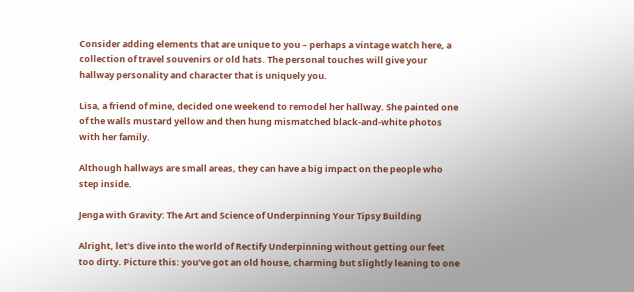Consider adding elements that are unique to you – perhaps a vintage watch here, a collection of travel souvenirs or old hats. The personal touches will give your hallway personality and character that is uniquely you.

Lisa, a friend of mine, decided one weekend to remodel her hallway. She painted one of the walls mustard yellow and then hung mismatched black-and-white photos with her family.

Although hallways are small areas, they can have a big impact on the people who step inside.

Jenga with Gravity: The Art and Science of Underpinning Your Tipsy Building

Alright, let’s dive into the world of Rectify Underpinning without getting our feet too dirty. Picture this: you’ve got an old house, charming but slightly leaning to one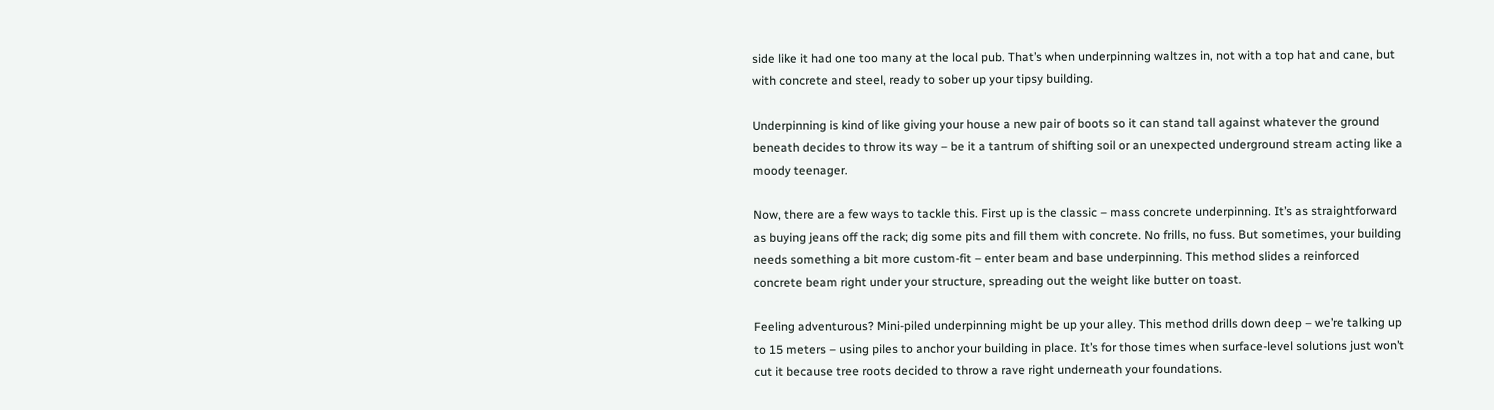side like it had one too many at the local pub. That’s when underpinning waltzes in, not with a top hat and cane, but with concrete and steel, ready to sober up your tipsy building.

Underpinning is kind of like giving your house a new pair of boots so it can stand tall against whatever the ground beneath decides to throw its way – be it a tantrum of shifting soil or an unexpected underground stream acting like a moody teenager.

Now, there are a few ways to tackle this. First up is the classic – mass concrete underpinning. It’s as straightforward as buying jeans off the rack; dig some pits and fill them with concrete. No frills, no fuss. But sometimes, your building needs something a bit more custom-fit – enter beam and base underpinning. This method slides a reinforced concrete beam right under your structure, spreading out the weight like butter on toast.

Feeling adventurous? Mini-piled underpinning might be up your alley. This method drills down deep – we’re talking up to 15 meters – using piles to anchor your building in place. It’s for those times when surface-level solutions just won’t cut it because tree roots decided to throw a rave right underneath your foundations.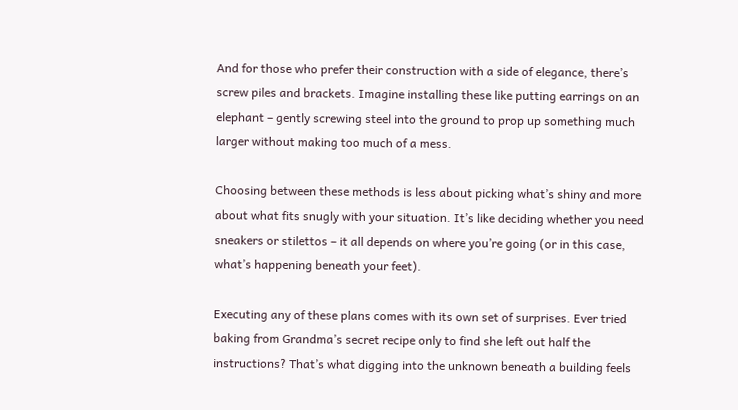And for those who prefer their construction with a side of elegance, there’s screw piles and brackets. Imagine installing these like putting earrings on an elephant – gently screwing steel into the ground to prop up something much larger without making too much of a mess.

Choosing between these methods is less about picking what’s shiny and more about what fits snugly with your situation. It’s like deciding whether you need sneakers or stilettos – it all depends on where you’re going (or in this case, what’s happening beneath your feet).

Executing any of these plans comes with its own set of surprises. Ever tried baking from Grandma’s secret recipe only to find she left out half the instructions? That’s what digging into the unknown beneath a building feels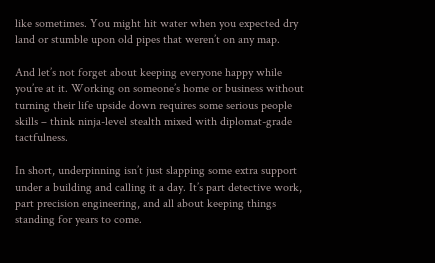like sometimes. You might hit water when you expected dry land or stumble upon old pipes that weren’t on any map.

And let’s not forget about keeping everyone happy while you’re at it. Working on someone’s home or business without turning their life upside down requires some serious people skills – think ninja-level stealth mixed with diplomat-grade tactfulness.

In short, underpinning isn’t just slapping some extra support under a building and calling it a day. It’s part detective work, part precision engineering, and all about keeping things standing for years to come.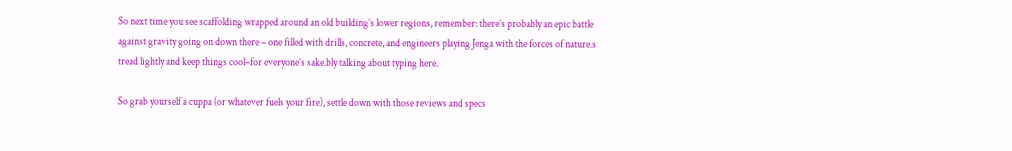So next time you see scaffolding wrapped around an old building’s lower regions, remember: there’s probably an epic battle against gravity going on down there – one filled with drills, concrete, and engineers playing Jenga with the forces of nature.s tread lightly and keep things cool–for everyone’s sake.bly talking about typing here.

So grab yourself a cuppa (or whatever fuels your fire), settle down with those reviews and specs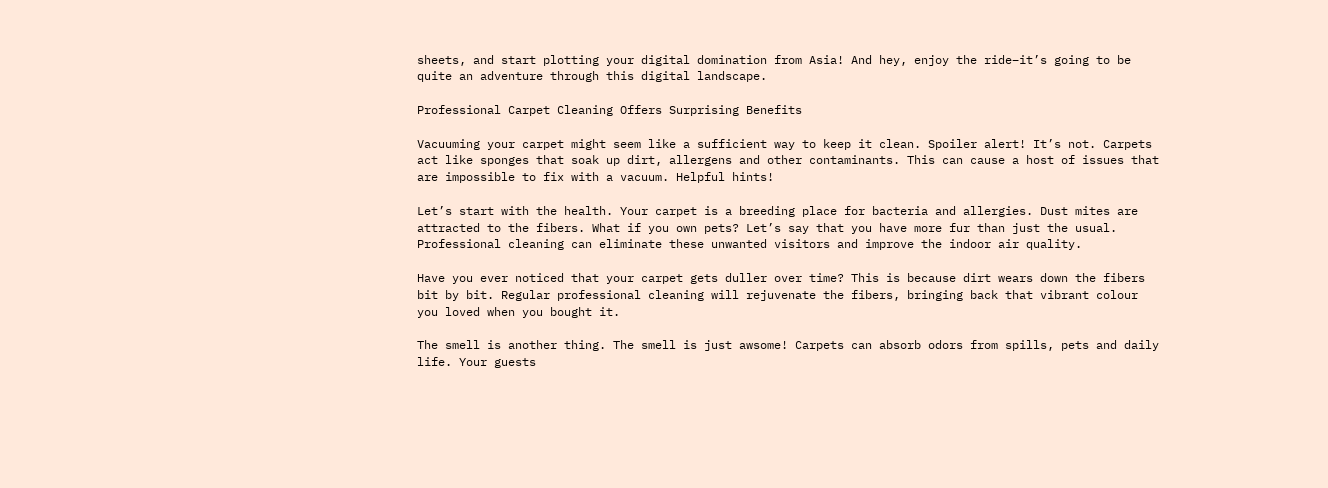sheets, and start plotting your digital domination from Asia! And hey, enjoy the ride–it’s going to be quite an adventure through this digital landscape.

Professional Carpet Cleaning Offers Surprising Benefits

Vacuuming your carpet might seem like a sufficient way to keep it clean. Spoiler alert! It’s not. Carpets act like sponges that soak up dirt, allergens and other contaminants. This can cause a host of issues that are impossible to fix with a vacuum. Helpful hints!

Let’s start with the health. Your carpet is a breeding place for bacteria and allergies. Dust mites are attracted to the fibers. What if you own pets? Let’s say that you have more fur than just the usual. Professional cleaning can eliminate these unwanted visitors and improve the indoor air quality.

Have you ever noticed that your carpet gets duller over time? This is because dirt wears down the fibers bit by bit. Regular professional cleaning will rejuvenate the fibers, bringing back that vibrant colour you loved when you bought it.

The smell is another thing. The smell is just awsome! Carpets can absorb odors from spills, pets and daily life. Your guests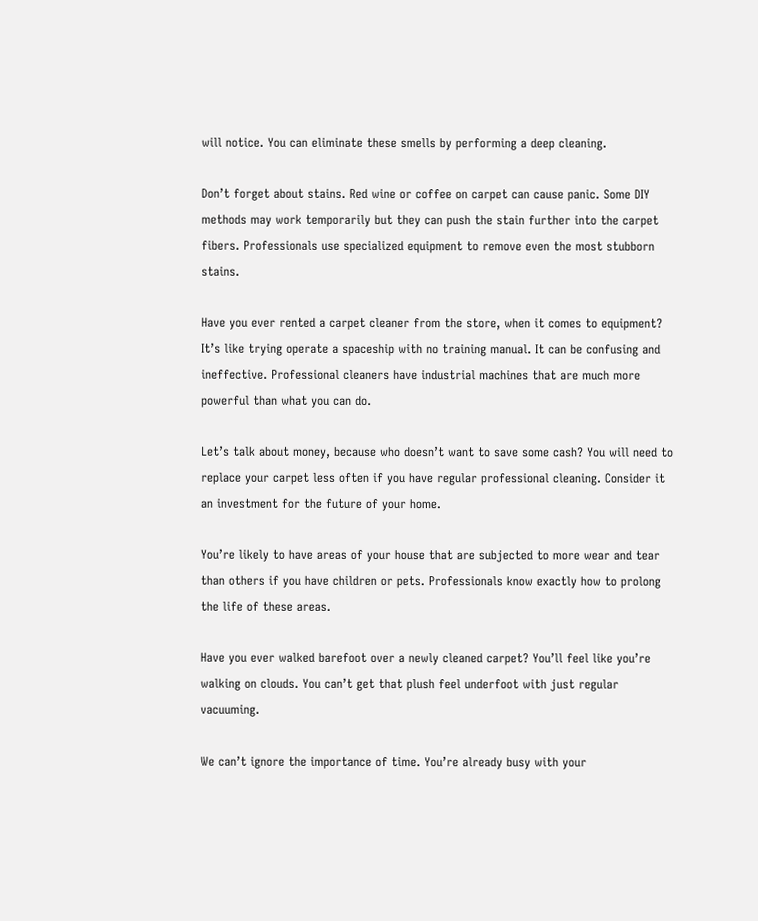will notice. You can eliminate these smells by performing a deep cleaning.

Don’t forget about stains. Red wine or coffee on carpet can cause panic. Some DIY methods may work temporarily but they can push the stain further into the carpet fibers. Professionals use specialized equipment to remove even the most stubborn stains.

Have you ever rented a carpet cleaner from the store, when it comes to equipment? It’s like trying operate a spaceship with no training manual. It can be confusing and ineffective. Professional cleaners have industrial machines that are much more powerful than what you can do.

Let’s talk about money, because who doesn’t want to save some cash? You will need to replace your carpet less often if you have regular professional cleaning. Consider it an investment for the future of your home.

You’re likely to have areas of your house that are subjected to more wear and tear than others if you have children or pets. Professionals know exactly how to prolong the life of these areas.

Have you ever walked barefoot over a newly cleaned carpet? You’ll feel like you’re walking on clouds. You can’t get that plush feel underfoot with just regular vacuuming.

We can’t ignore the importance of time. You’re already busy with your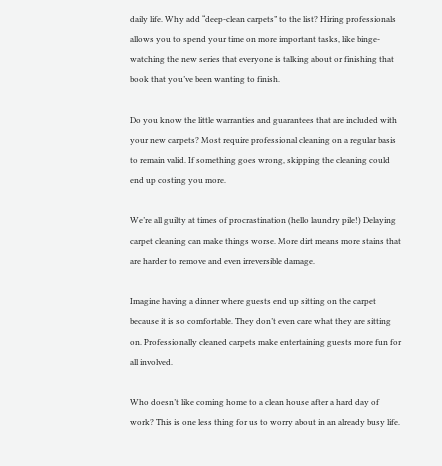daily life. Why add “deep-clean carpets” to the list? Hiring professionals allows you to spend your time on more important tasks, like binge-watching the new series that everyone is talking about or finishing that book that you’ve been wanting to finish.

Do you know the little warranties and guarantees that are included with your new carpets? Most require professional cleaning on a regular basis to remain valid. If something goes wrong, skipping the cleaning could end up costing you more.

We’re all guilty at times of procrastination (hello laundry pile!) Delaying carpet cleaning can make things worse. More dirt means more stains that are harder to remove and even irreversible damage.

Imagine having a dinner where guests end up sitting on the carpet because it is so comfortable. They don’t even care what they are sitting on. Professionally cleaned carpets make entertaining guests more fun for all involved.

Who doesn’t like coming home to a clean house after a hard day of work? This is one less thing for us to worry about in an already busy life.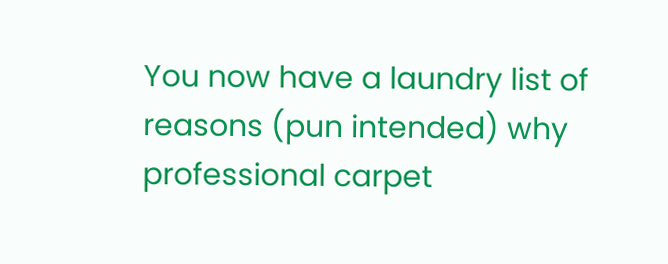You now have a laundry list of reasons (pun intended) why professional carpet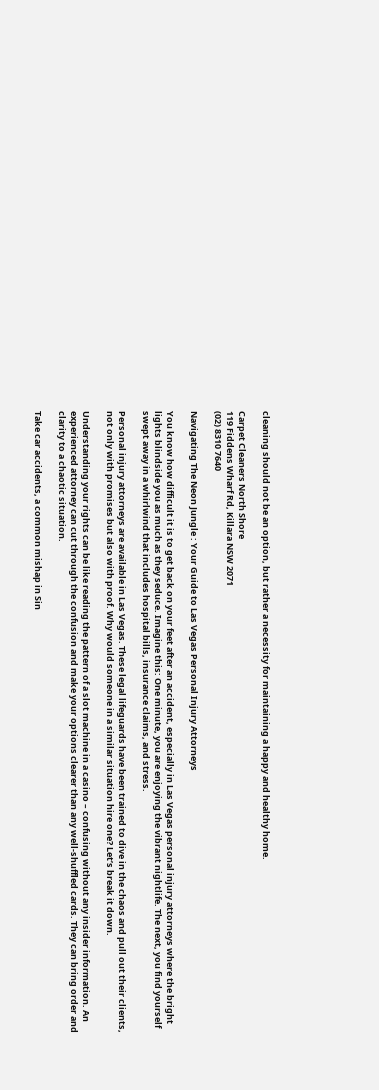cleaning should not be an option, but rather a necessity for maintaining a happy and healthy home.

Carpet Cleaners North Shore
119 Fiddens Wharf Rd, Killara NSW 2071
(02) 8310 7640

Navigating The Neon Jungle : Your Guide to Las Vegas Personal Injury Attorneys

You know how difficult it is to get back on your feet after an accident, especially in Las Vegas personal injury attorneys where the bright lights blindside you as much as they seduce. Imagine this: One minute, you are enjoying the vibrant nightlife. The next, you find yourself swept away in a whirlwind that includes hospital bills, insurance claims, and stress.

Personal injury attorneys are available in Las Vegas. These legal lifeguards have been trained to dive in the chaos and pull out their clients, not only with promises but also with proof. Why would someone in a similar situation hire one? Let’s break it down.

Understanding your rights can be like reading the pattern of a slot machine in a casino – confusing without any insider information. An experienced attorney can cut through the confusion and make your options clearer than any well-shuffled cards. They can bring order and clarity to a chaotic situation.

Take car accidents, a common mishap in Sin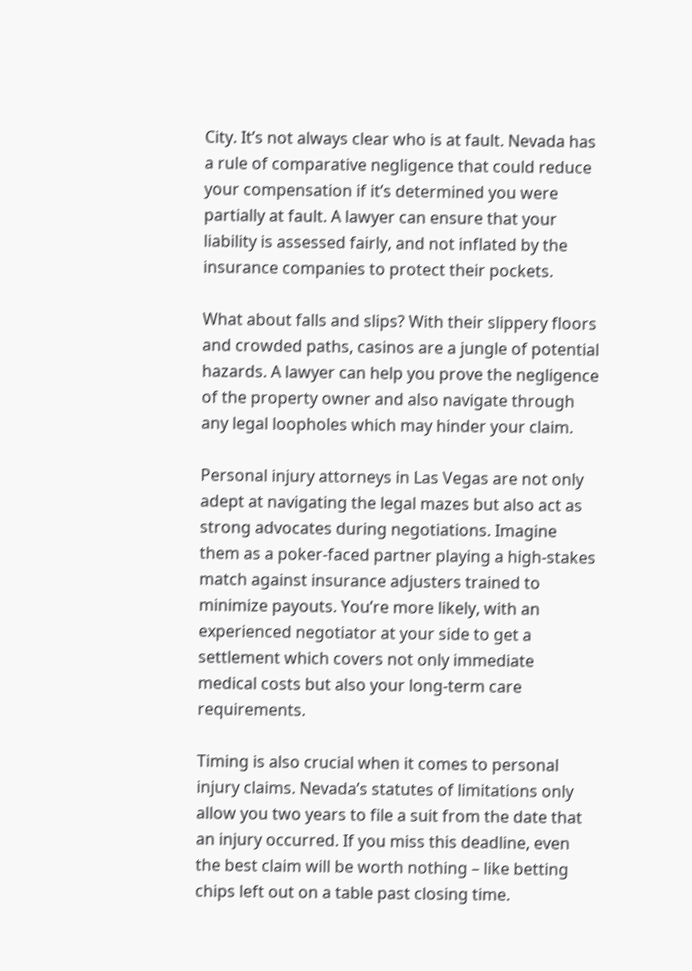City. It’s not always clear who is at fault. Nevada has a rule of comparative negligence that could reduce your compensation if it’s determined you were partially at fault. A lawyer can ensure that your liability is assessed fairly, and not inflated by the insurance companies to protect their pockets.

What about falls and slips? With their slippery floors and crowded paths, casinos are a jungle of potential hazards. A lawyer can help you prove the negligence of the property owner and also navigate through any legal loopholes which may hinder your claim.

Personal injury attorneys in Las Vegas are not only adept at navigating the legal mazes but also act as strong advocates during negotiations. Imagine them as a poker-faced partner playing a high-stakes match against insurance adjusters trained to minimize payouts. You’re more likely, with an experienced negotiator at your side to get a settlement which covers not only immediate medical costs but also your long-term care requirements.

Timing is also crucial when it comes to personal injury claims. Nevada’s statutes of limitations only allow you two years to file a suit from the date that an injury occurred. If you miss this deadline, even the best claim will be worth nothing – like betting chips left out on a table past closing time.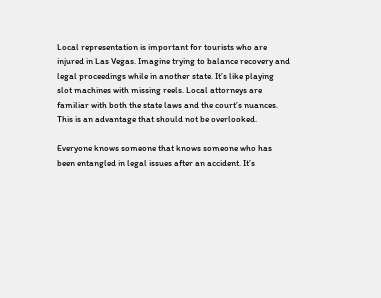Local representation is important for tourists who are injured in Las Vegas. Imagine trying to balance recovery and legal proceedings while in another state. It’s like playing slot machines with missing reels. Local attorneys are familiar with both the state laws and the court’s nuances. This is an advantage that should not be overlooked.

Everyone knows someone that knows someone who has been entangled in legal issues after an accident. It’s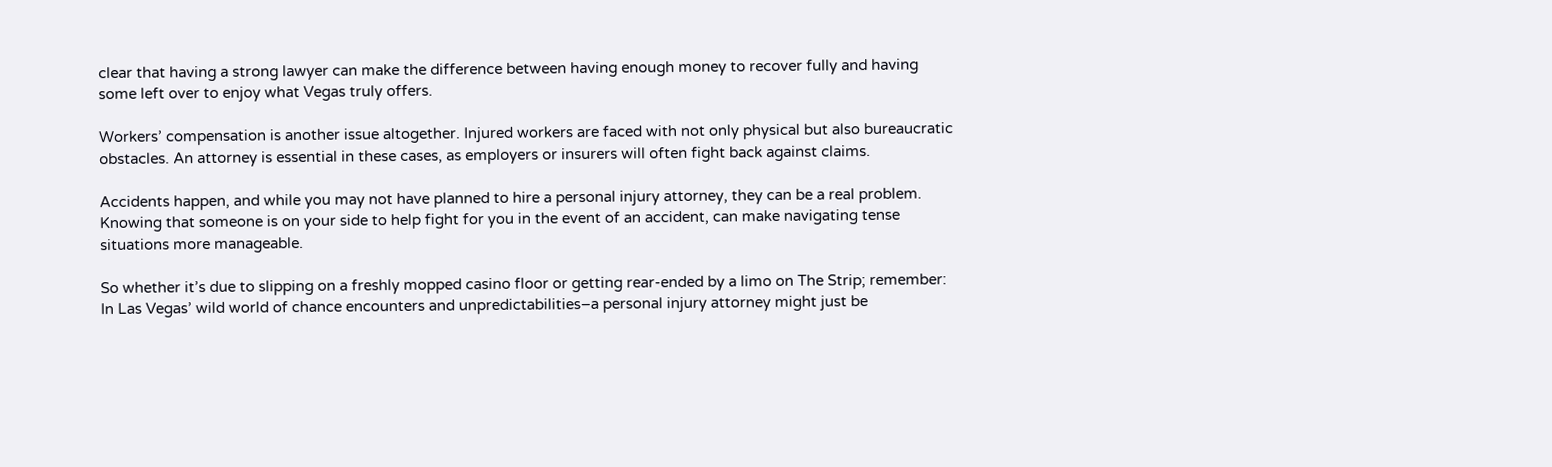clear that having a strong lawyer can make the difference between having enough money to recover fully and having some left over to enjoy what Vegas truly offers.

Workers’ compensation is another issue altogether. Injured workers are faced with not only physical but also bureaucratic obstacles. An attorney is essential in these cases, as employers or insurers will often fight back against claims.

Accidents happen, and while you may not have planned to hire a personal injury attorney, they can be a real problem. Knowing that someone is on your side to help fight for you in the event of an accident, can make navigating tense situations more manageable.

So whether it’s due to slipping on a freshly mopped casino floor or getting rear-ended by a limo on The Strip; remember: In Las Vegas’ wild world of chance encounters and unpredictabilities–a personal injury attorney might just be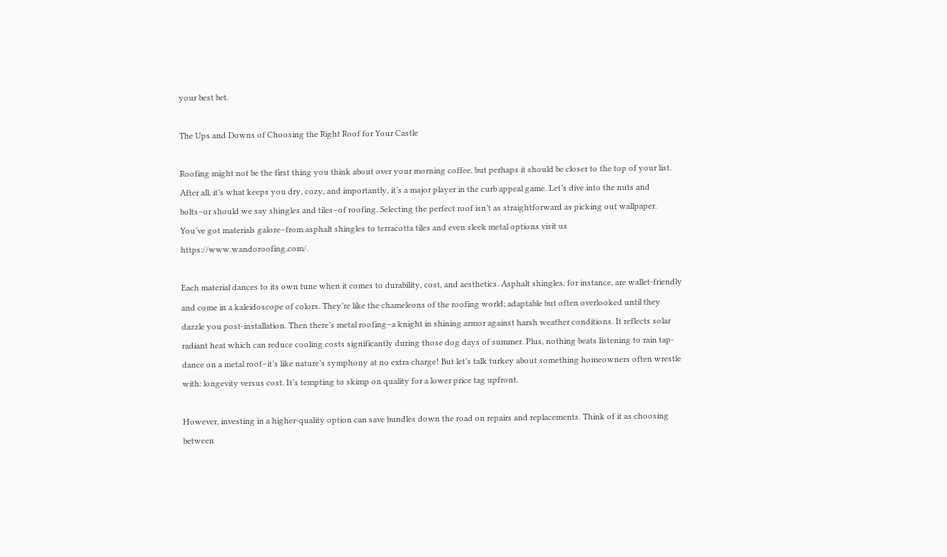your best bet.

The Ups and Downs of Choosing the Right Roof for Your Castle

Roofing might not be the first thing you think about over your morning coffee, but perhaps it should be closer to the top of your list. After all, it’s what keeps you dry, cozy, and importantly, it’s a major player in the curb appeal game. Let’s dive into the nuts and bolts–or should we say shingles and tiles–of roofing. Selecting the perfect roof isn’t as straightforward as picking out wallpaper. You’ve got materials galore–from asphalt shingles to terracotta tiles and even sleek metal options visit us https://www.wandoroofing.com/.

Each material dances to its own tune when it comes to durability, cost, and aesthetics. Asphalt shingles, for instance, are wallet-friendly and come in a kaleidoscope of colors. They’re like the chameleons of the roofing world; adaptable but often overlooked until they dazzle you post-installation. Then there’s metal roofing–a knight in shining armor against harsh weather conditions. It reflects solar radiant heat which can reduce cooling costs significantly during those dog days of summer. Plus, nothing beats listening to rain tap-dance on a metal roof–it’s like nature’s symphony at no extra charge! But let’s talk turkey about something homeowners often wrestle with: longevity versus cost. It’s tempting to skimp on quality for a lower price tag upfront.

However, investing in a higher-quality option can save bundles down the road on repairs and replacements. Think of it as choosing between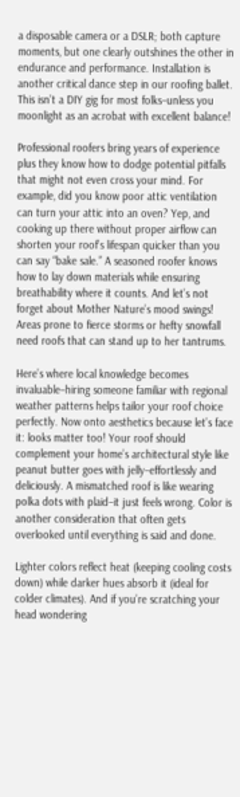a disposable camera or a DSLR; both capture moments, but one clearly outshines the other in endurance and performance. Installation is another critical dance step in our roofing ballet. This isn’t a DIY gig for most folks–unless you moonlight as an acrobat with excellent balance!

Professional roofers bring years of experience plus they know how to dodge potential pitfalls that might not even cross your mind. For example, did you know poor attic ventilation can turn your attic into an oven? Yep, and cooking up there without proper airflow can shorten your roof’s lifespan quicker than you can say “bake sale.” A seasoned roofer knows how to lay down materials while ensuring breathability where it counts. And let’s not forget about Mother Nature’s mood swings! Areas prone to fierce storms or hefty snowfall need roofs that can stand up to her tantrums.

Here’s where local knowledge becomes invaluable–hiring someone familiar with regional weather patterns helps tailor your roof choice perfectly. Now onto aesthetics because let’s face it: looks matter too! Your roof should complement your home’s architectural style like peanut butter goes with jelly–effortlessly and deliciously. A mismatched roof is like wearing polka dots with plaid–it just feels wrong. Color is another consideration that often gets overlooked until everything is said and done.

Lighter colors reflect heat (keeping cooling costs down) while darker hues absorb it (ideal for colder climates). And if you’re scratching your head wondering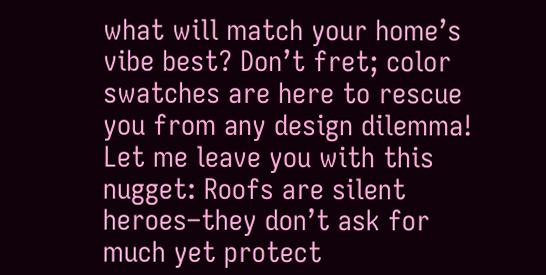what will match your home’s vibe best? Don’t fret; color swatches are here to rescue you from any design dilemma! Let me leave you with this nugget: Roofs are silent heroes–they don’t ask for much yet protect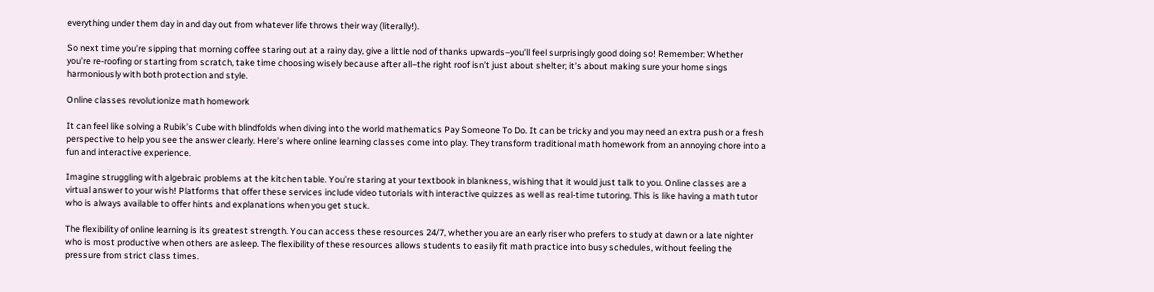everything under them day in and day out from whatever life throws their way (literally!).

So next time you’re sipping that morning coffee staring out at a rainy day, give a little nod of thanks upwards–you’ll feel surprisingly good doing so! Remember: Whether you’re re-roofing or starting from scratch, take time choosing wisely because after all–the right roof isn’t just about shelter; it’s about making sure your home sings harmoniously with both protection and style.

Online classes revolutionize math homework

It can feel like solving a Rubik’s Cube with blindfolds when diving into the world mathematics Pay Someone To Do. It can be tricky and you may need an extra push or a fresh perspective to help you see the answer clearly. Here’s where online learning classes come into play. They transform traditional math homework from an annoying chore into a fun and interactive experience.

Imagine struggling with algebraic problems at the kitchen table. You’re staring at your textbook in blankness, wishing that it would just talk to you. Online classes are a virtual answer to your wish! Platforms that offer these services include video tutorials with interactive quizzes as well as real-time tutoring. This is like having a math tutor who is always available to offer hints and explanations when you get stuck.

The flexibility of online learning is its greatest strength. You can access these resources 24/7, whether you are an early riser who prefers to study at dawn or a late nighter who is most productive when others are asleep. The flexibility of these resources allows students to easily fit math practice into busy schedules, without feeling the pressure from strict class times.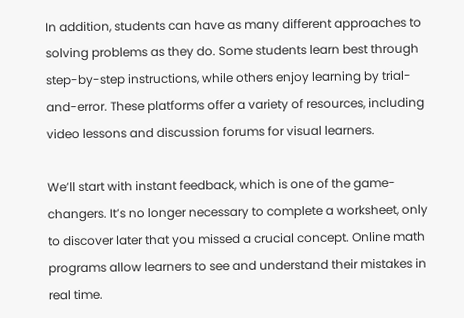In addition, students can have as many different approaches to solving problems as they do. Some students learn best through step-by-step instructions, while others enjoy learning by trial-and-error. These platforms offer a variety of resources, including video lessons and discussion forums for visual learners.

We’ll start with instant feedback, which is one of the game-changers. It’s no longer necessary to complete a worksheet, only to discover later that you missed a crucial concept. Online math programs allow learners to see and understand their mistakes in real time.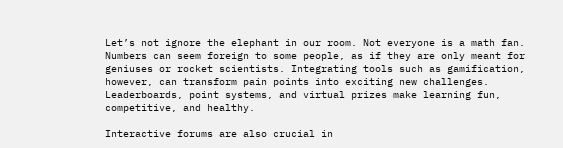Let’s not ignore the elephant in our room. Not everyone is a math fan. Numbers can seem foreign to some people, as if they are only meant for geniuses or rocket scientists. Integrating tools such as gamification, however, can transform pain points into exciting new challenges. Leaderboards, point systems, and virtual prizes make learning fun, competitive, and healthy.

Interactive forums are also crucial in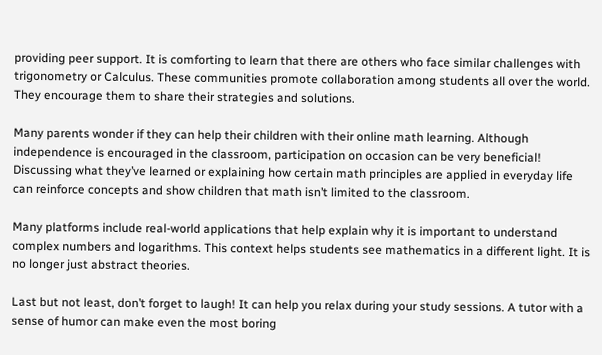providing peer support. It is comforting to learn that there are others who face similar challenges with trigonometry or Calculus. These communities promote collaboration among students all over the world. They encourage them to share their strategies and solutions.

Many parents wonder if they can help their children with their online math learning. Although independence is encouraged in the classroom, participation on occasion can be very beneficial! Discussing what they’ve learned or explaining how certain math principles are applied in everyday life can reinforce concepts and show children that math isn’t limited to the classroom.

Many platforms include real-world applications that help explain why it is important to understand complex numbers and logarithms. This context helps students see mathematics in a different light. It is no longer just abstract theories.

Last but not least, don’t forget to laugh! It can help you relax during your study sessions. A tutor with a sense of humor can make even the most boring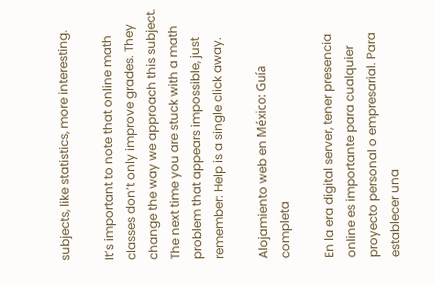subjects, like statistics, more interesting.

It’s important to note that online math classes don’t only improve grades. They change the way we approach this subject. The next time you are stuck with a math problem that appears impossible, just remember: Help is a single click away.

Alojamiento web en México: Guía completa

En la era digital server, tener presencia online es importante para cualquier proyecto personal o empresarial. Para establecer una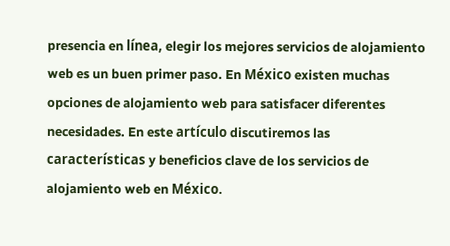presencia en línea, elegir los mejores servicios de alojamiento web es un buen primer paso. En México existen muchas opciones de alojamiento web para satisfacer diferentes necesidades. En este artículo discutiremos las características y beneficios clave de los servicios de alojamiento web en México.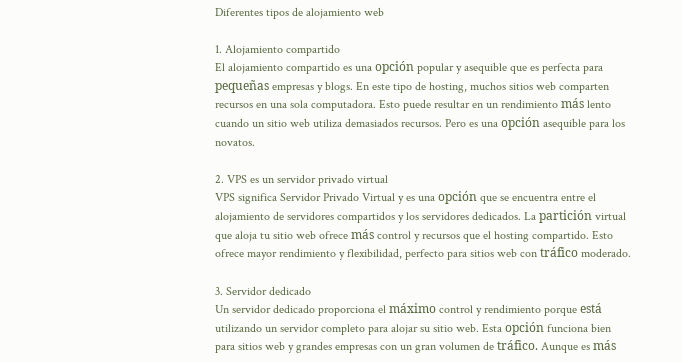Diferentes tipos de alojamiento web

1. Alojamiento compartido
El alojamiento compartido es una opción popular y asequible que es perfecta para pequeñas empresas y blogs. En este tipo de hosting, muchos sitios web comparten recursos en una sola computadora. Esto puede resultar en un rendimiento más lento cuando un sitio web utiliza demasiados recursos. Pero es una opción asequible para los novatos.

2. VPS es un servidor privado virtual
VPS significa Servidor Privado Virtual y es una opción que se encuentra entre el alojamiento de servidores compartidos y los servidores dedicados. La partición virtual que aloja tu sitio web ofrece más control y recursos que el hosting compartido. Esto ofrece mayor rendimiento y flexibilidad, perfecto para sitios web con tráfico moderado.

3. Servidor dedicado
Un servidor dedicado proporciona el máximo control y rendimiento porque está utilizando un servidor completo para alojar su sitio web. Esta opción funciona bien para sitios web y grandes empresas con un gran volumen de tráfico. Aunque es más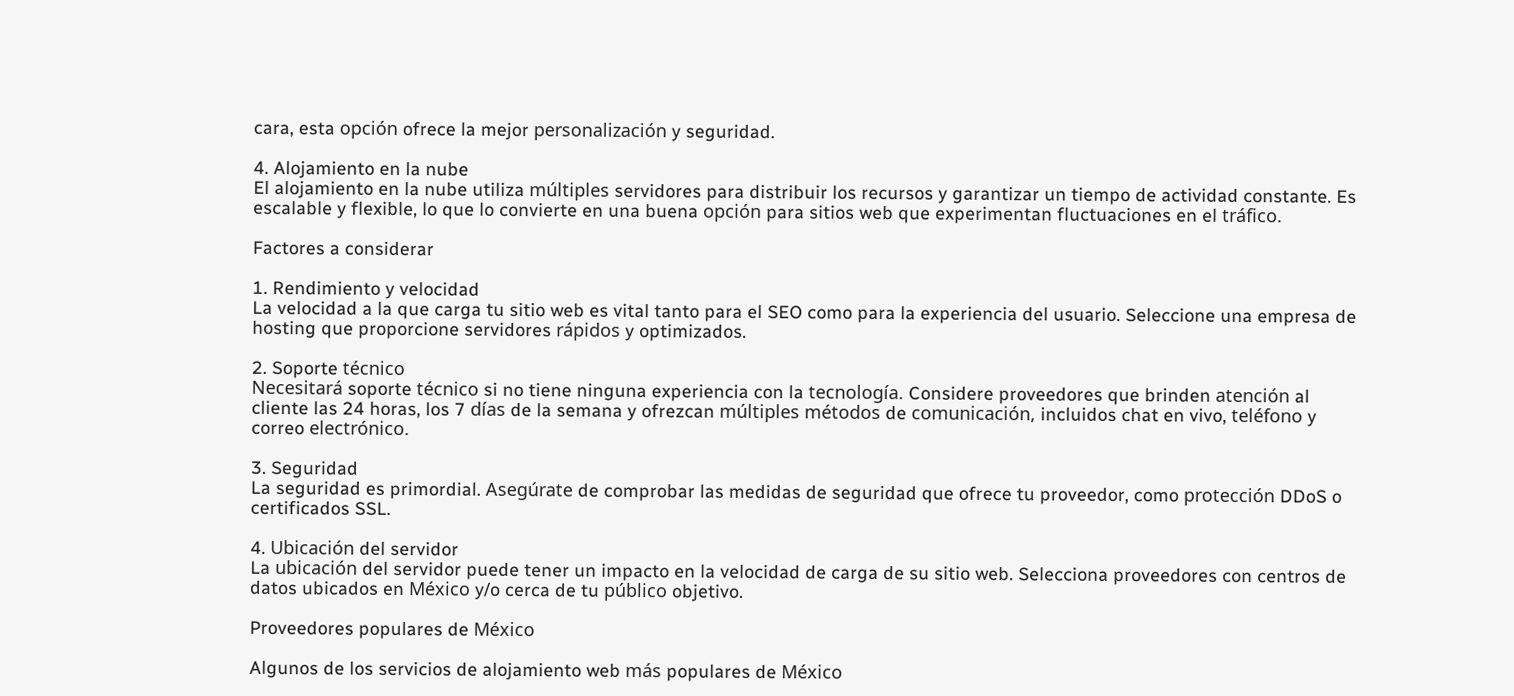cara, esta opción ofrece la mejor personalización y seguridad.

4. Alojamiento en la nube
El alojamiento en la nube utiliza múltiples servidores para distribuir los recursos y garantizar un tiempo de actividad constante. Es escalable y flexible, lo que lo convierte en una buena opción para sitios web que experimentan fluctuaciones en el tráfico.

Factores a considerar

1. Rendimiento y velocidad
La velocidad a la que carga tu sitio web es vital tanto para el SEO como para la experiencia del usuario. Seleccione una empresa de hosting que proporcione servidores rápidos y optimizados.

2. Soporte técnico
Necesitará soporte técnico si no tiene ninguna experiencia con la tecnología. Considere proveedores que brinden atención al cliente las 24 horas, los 7 días de la semana y ofrezcan múltiples métodos de comunicación, incluidos chat en vivo, teléfono y correo electrónico.

3. Seguridad
La seguridad es primordial. Asegúrate de comprobar las medidas de seguridad que ofrece tu proveedor, como protección DDoS o certificados SSL.

4. Ubicación del servidor
La ubicación del servidor puede tener un impacto en la velocidad de carga de su sitio web. Selecciona proveedores con centros de datos ubicados en México y/o cerca de tu público objetivo.

Proveedores populares de México

Algunos de los servicios de alojamiento web más populares de México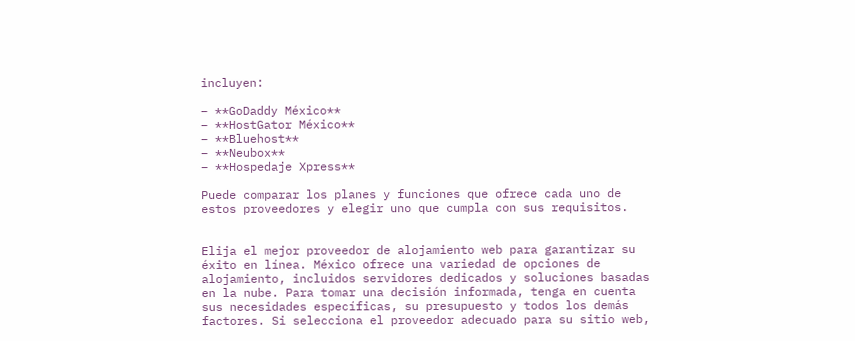incluyen:

– **GoDaddy México**
– **HostGator México**
– **Bluehost**
– **Neubox**
– **Hospedaje Xpress**

Puede comparar los planes y funciones que ofrece cada uno de estos proveedores y elegir uno que cumpla con sus requisitos.


Elija el mejor proveedor de alojamiento web para garantizar su éxito en línea. México ofrece una variedad de opciones de alojamiento, incluidos servidores dedicados y soluciones basadas en la nube. Para tomar una decisión informada, tenga en cuenta sus necesidades específicas, su presupuesto y todos los demás factores. Si selecciona el proveedor adecuado para su sitio web,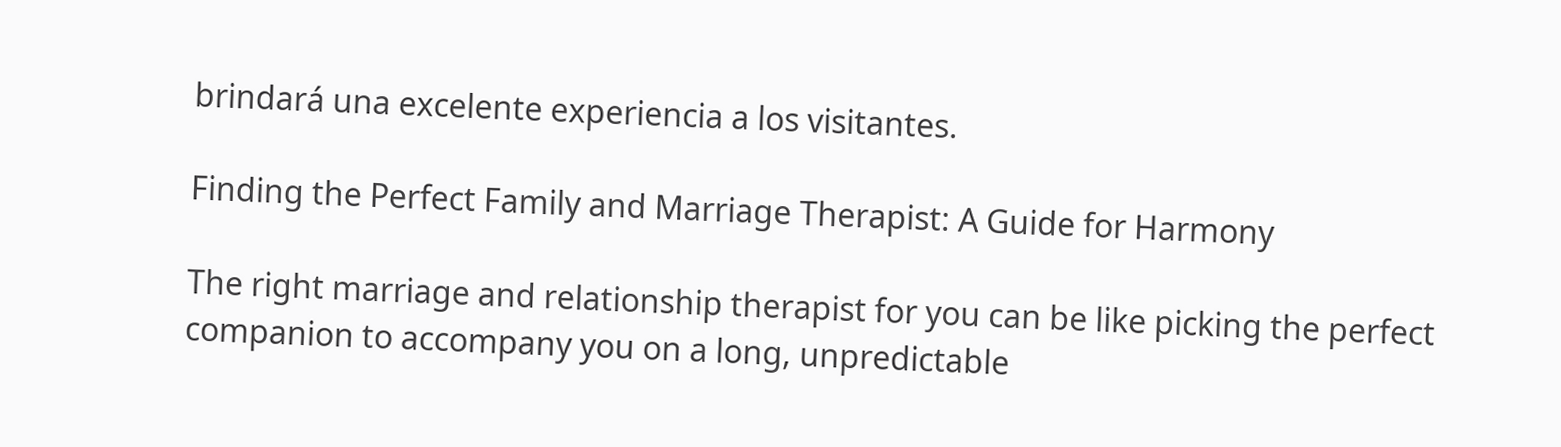brindará una excelente experiencia a los visitantes.

Finding the Perfect Family and Marriage Therapist: A Guide for Harmony

The right marriage and relationship therapist for you can be like picking the perfect companion to accompany you on a long, unpredictable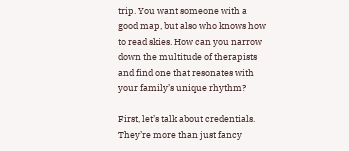trip. You want someone with a good map, but also who knows how to read skies. How can you narrow down the multitude of therapists and find one that resonates with your family’s unique rhythm?

First, let’s talk about credentials. They’re more than just fancy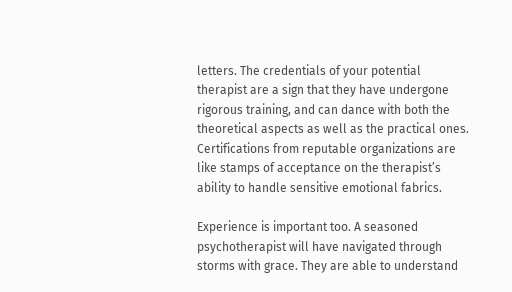letters. The credentials of your potential therapist are a sign that they have undergone rigorous training, and can dance with both the theoretical aspects as well as the practical ones. Certifications from reputable organizations are like stamps of acceptance on the therapist’s ability to handle sensitive emotional fabrics.

Experience is important too. A seasoned psychotherapist will have navigated through storms with grace. They are able to understand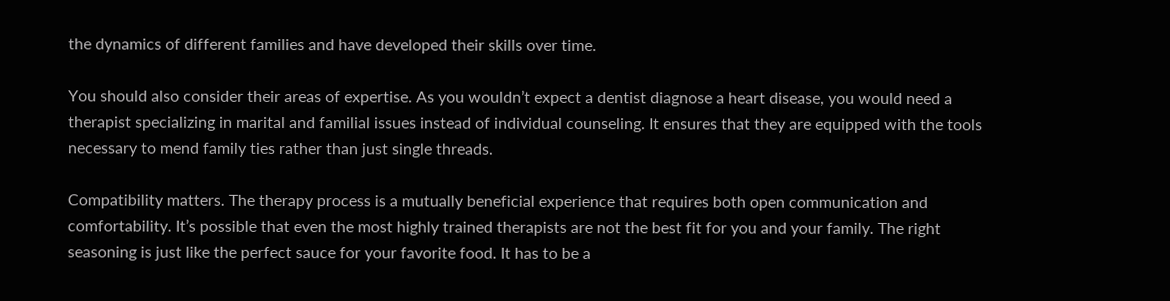the dynamics of different families and have developed their skills over time.

You should also consider their areas of expertise. As you wouldn’t expect a dentist diagnose a heart disease, you would need a therapist specializing in marital and familial issues instead of individual counseling. It ensures that they are equipped with the tools necessary to mend family ties rather than just single threads.

Compatibility matters. The therapy process is a mutually beneficial experience that requires both open communication and comfortability. It’s possible that even the most highly trained therapists are not the best fit for you and your family. The right seasoning is just like the perfect sauce for your favorite food. It has to be a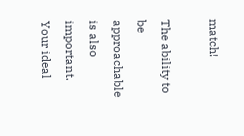match!

The ability to be approachable is also important. Your ideal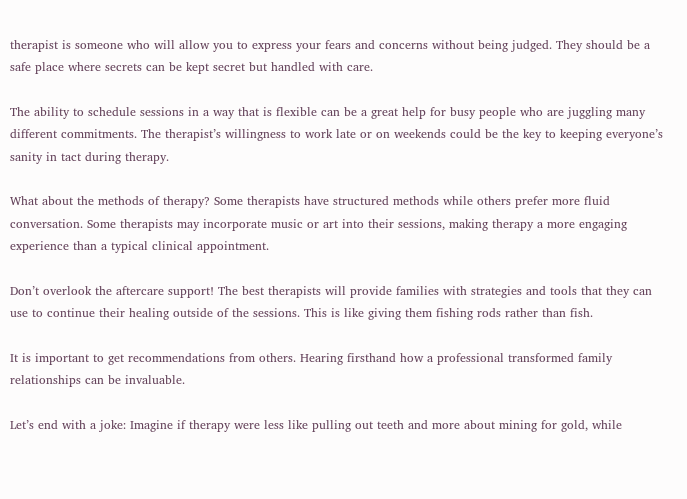therapist is someone who will allow you to express your fears and concerns without being judged. They should be a safe place where secrets can be kept secret but handled with care.

The ability to schedule sessions in a way that is flexible can be a great help for busy people who are juggling many different commitments. The therapist’s willingness to work late or on weekends could be the key to keeping everyone’s sanity in tact during therapy.

What about the methods of therapy? Some therapists have structured methods while others prefer more fluid conversation. Some therapists may incorporate music or art into their sessions, making therapy a more engaging experience than a typical clinical appointment.

Don’t overlook the aftercare support! The best therapists will provide families with strategies and tools that they can use to continue their healing outside of the sessions. This is like giving them fishing rods rather than fish.

It is important to get recommendations from others. Hearing firsthand how a professional transformed family relationships can be invaluable.

Let’s end with a joke: Imagine if therapy were less like pulling out teeth and more about mining for gold, while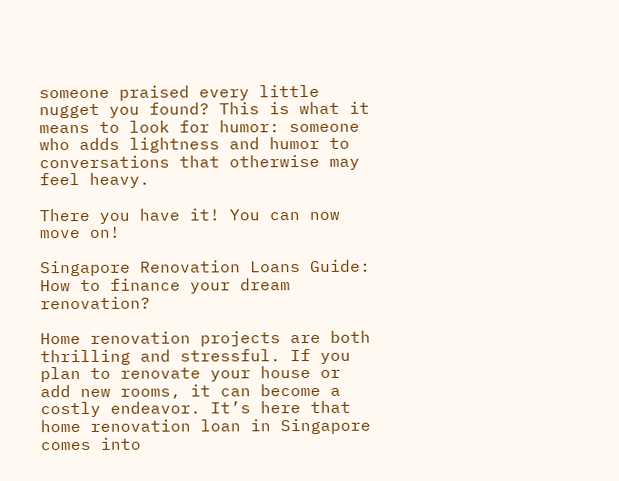someone praised every little nugget you found? This is what it means to look for humor: someone who adds lightness and humor to conversations that otherwise may feel heavy.

There you have it! You can now move on!

Singapore Renovation Loans Guide: How to finance your dream renovation?

Home renovation projects are both thrilling and stressful. If you plan to renovate your house or add new rooms, it can become a costly endeavor. It’s here that home renovation loan in Singapore comes into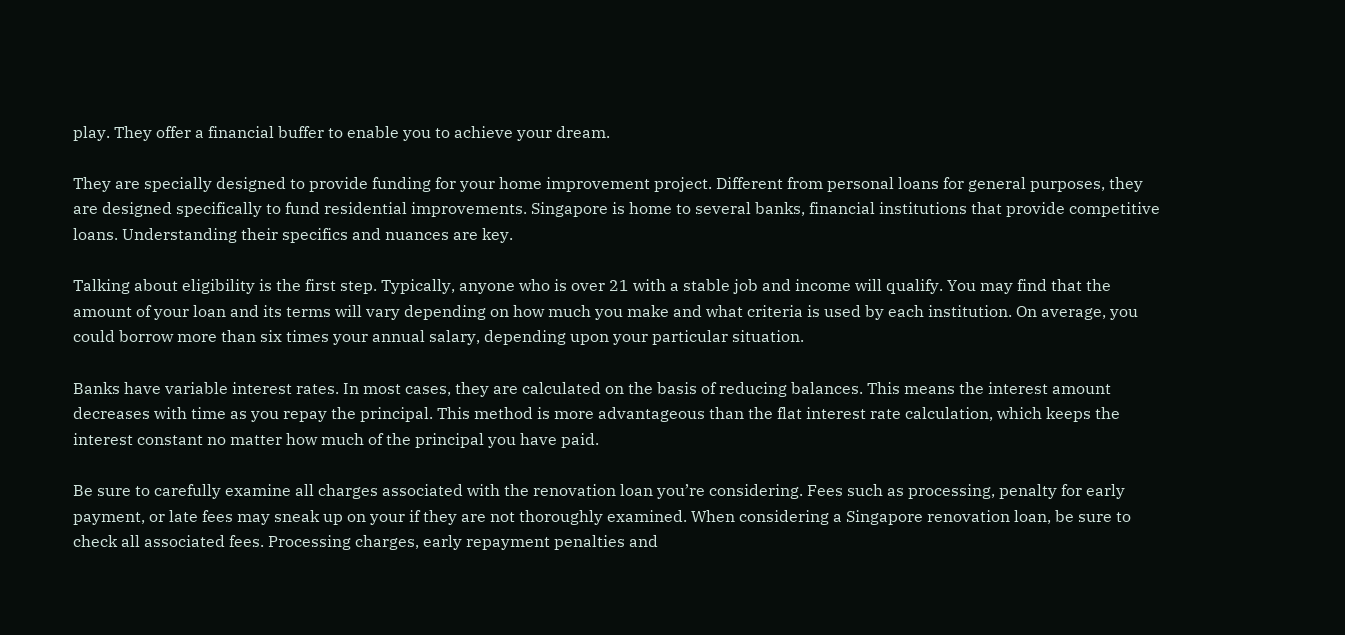play. They offer a financial buffer to enable you to achieve your dream.

They are specially designed to provide funding for your home improvement project. Different from personal loans for general purposes, they are designed specifically to fund residential improvements. Singapore is home to several banks, financial institutions that provide competitive loans. Understanding their specifics and nuances are key.

Talking about eligibility is the first step. Typically, anyone who is over 21 with a stable job and income will qualify. You may find that the amount of your loan and its terms will vary depending on how much you make and what criteria is used by each institution. On average, you could borrow more than six times your annual salary, depending upon your particular situation.

Banks have variable interest rates. In most cases, they are calculated on the basis of reducing balances. This means the interest amount decreases with time as you repay the principal. This method is more advantageous than the flat interest rate calculation, which keeps the interest constant no matter how much of the principal you have paid.

Be sure to carefully examine all charges associated with the renovation loan you’re considering. Fees such as processing, penalty for early payment, or late fees may sneak up on your if they are not thoroughly examined. When considering a Singapore renovation loan, be sure to check all associated fees. Processing charges, early repayment penalties and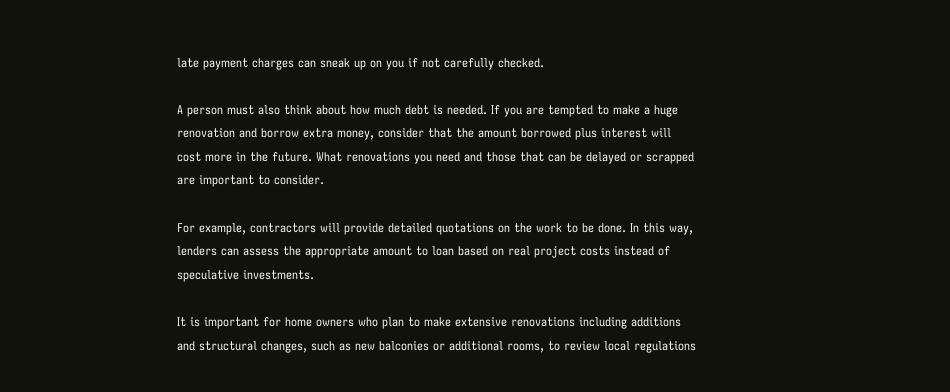late payment charges can sneak up on you if not carefully checked.

A person must also think about how much debt is needed. If you are tempted to make a huge renovation and borrow extra money, consider that the amount borrowed plus interest will cost more in the future. What renovations you need and those that can be delayed or scrapped are important to consider.

For example, contractors will provide detailed quotations on the work to be done. In this way, lenders can assess the appropriate amount to loan based on real project costs instead of speculative investments.

It is important for home owners who plan to make extensive renovations including additions and structural changes, such as new balconies or additional rooms, to review local regulations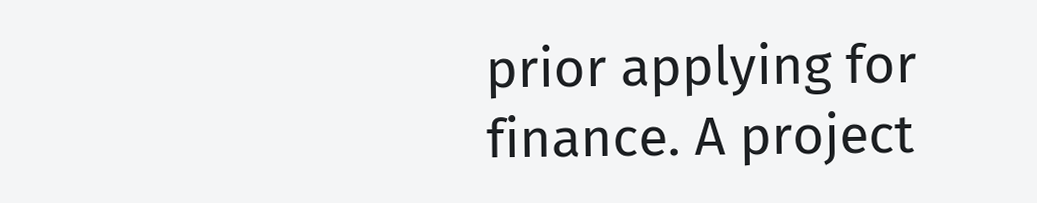prior applying for finance. A project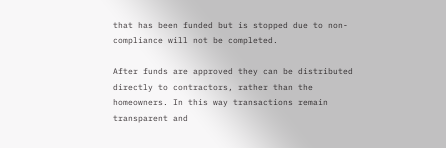that has been funded but is stopped due to non-compliance will not be completed.

After funds are approved they can be distributed directly to contractors, rather than the homeowners. In this way transactions remain transparent and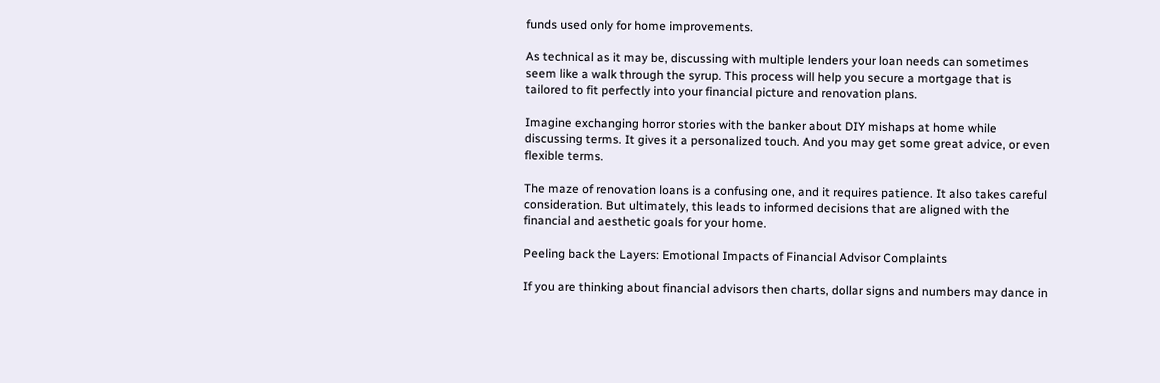funds used only for home improvements.

As technical as it may be, discussing with multiple lenders your loan needs can sometimes seem like a walk through the syrup. This process will help you secure a mortgage that is tailored to fit perfectly into your financial picture and renovation plans.

Imagine exchanging horror stories with the banker about DIY mishaps at home while discussing terms. It gives it a personalized touch. And you may get some great advice, or even flexible terms.

The maze of renovation loans is a confusing one, and it requires patience. It also takes careful consideration. But ultimately, this leads to informed decisions that are aligned with the financial and aesthetic goals for your home.

Peeling back the Layers: Emotional Impacts of Financial Advisor Complaints

If you are thinking about financial advisors then charts, dollar signs and numbers may dance in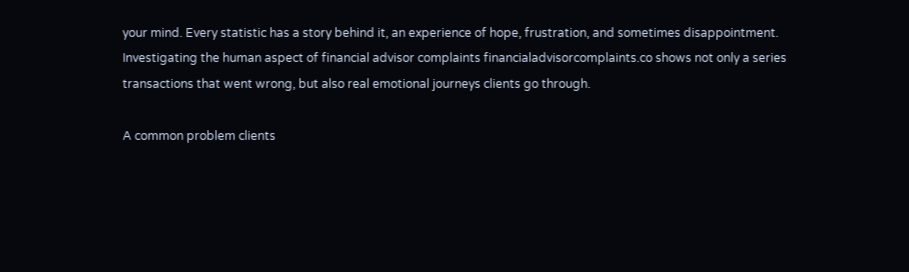your mind. Every statistic has a story behind it, an experience of hope, frustration, and sometimes disappointment. Investigating the human aspect of financial advisor complaints financialadvisorcomplaints.co shows not only a series transactions that went wrong, but also real emotional journeys clients go through.

A common problem clients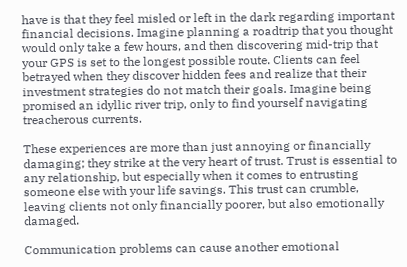have is that they feel misled or left in the dark regarding important financial decisions. Imagine planning a roadtrip that you thought would only take a few hours, and then discovering mid-trip that your GPS is set to the longest possible route. Clients can feel betrayed when they discover hidden fees and realize that their investment strategies do not match their goals. Imagine being promised an idyllic river trip, only to find yourself navigating treacherous currents.

These experiences are more than just annoying or financially damaging; they strike at the very heart of trust. Trust is essential to any relationship, but especially when it comes to entrusting someone else with your life savings. This trust can crumble, leaving clients not only financially poorer, but also emotionally damaged.

Communication problems can cause another emotional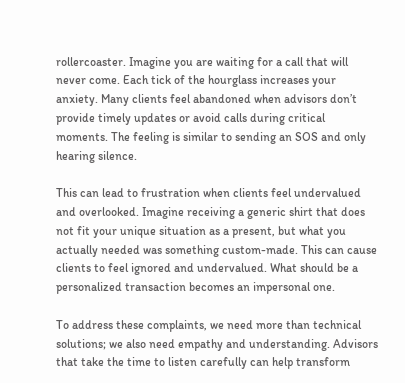rollercoaster. Imagine you are waiting for a call that will never come. Each tick of the hourglass increases your anxiety. Many clients feel abandoned when advisors don’t provide timely updates or avoid calls during critical moments. The feeling is similar to sending an SOS and only hearing silence.

This can lead to frustration when clients feel undervalued and overlooked. Imagine receiving a generic shirt that does not fit your unique situation as a present, but what you actually needed was something custom-made. This can cause clients to feel ignored and undervalued. What should be a personalized transaction becomes an impersonal one.

To address these complaints, we need more than technical solutions; we also need empathy and understanding. Advisors that take the time to listen carefully can help transform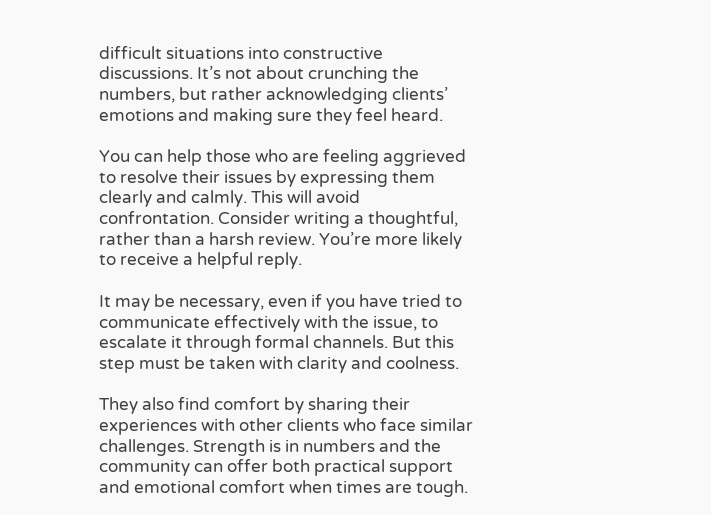difficult situations into constructive discussions. It’s not about crunching the numbers, but rather acknowledging clients’ emotions and making sure they feel heard.

You can help those who are feeling aggrieved to resolve their issues by expressing them clearly and calmly. This will avoid confrontation. Consider writing a thoughtful, rather than a harsh review. You’re more likely to receive a helpful reply.

It may be necessary, even if you have tried to communicate effectively with the issue, to escalate it through formal channels. But this step must be taken with clarity and coolness.

They also find comfort by sharing their experiences with other clients who face similar challenges. Strength is in numbers and the community can offer both practical support and emotional comfort when times are tough.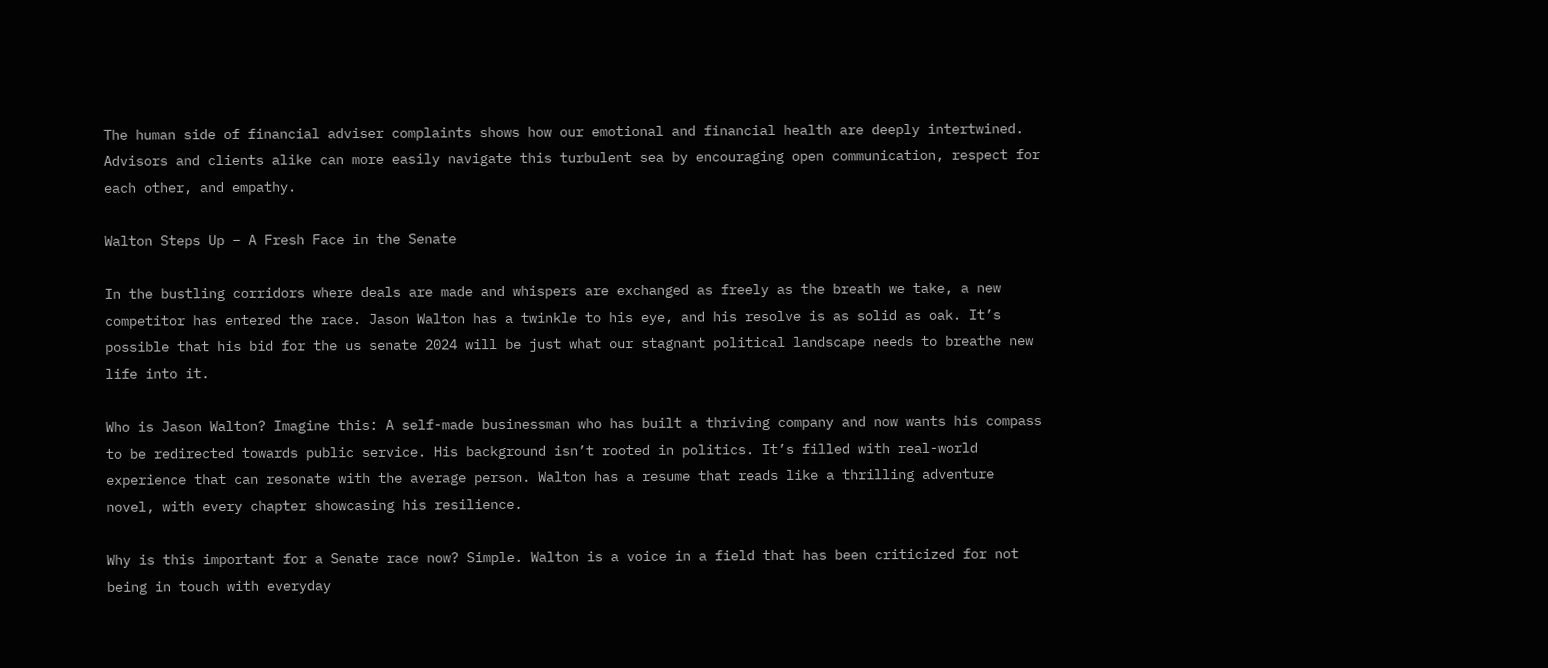The human side of financial adviser complaints shows how our emotional and financial health are deeply intertwined. Advisors and clients alike can more easily navigate this turbulent sea by encouraging open communication, respect for each other, and empathy.

Walton Steps Up – A Fresh Face in the Senate

In the bustling corridors where deals are made and whispers are exchanged as freely as the breath we take, a new competitor has entered the race. Jason Walton has a twinkle to his eye, and his resolve is as solid as oak. It’s possible that his bid for the us senate 2024 will be just what our stagnant political landscape needs to breathe new life into it.

Who is Jason Walton? Imagine this: A self-made businessman who has built a thriving company and now wants his compass to be redirected towards public service. His background isn’t rooted in politics. It’s filled with real-world experience that can resonate with the average person. Walton has a resume that reads like a thrilling adventure novel, with every chapter showcasing his resilience.

Why is this important for a Senate race now? Simple. Walton is a voice in a field that has been criticized for not being in touch with everyday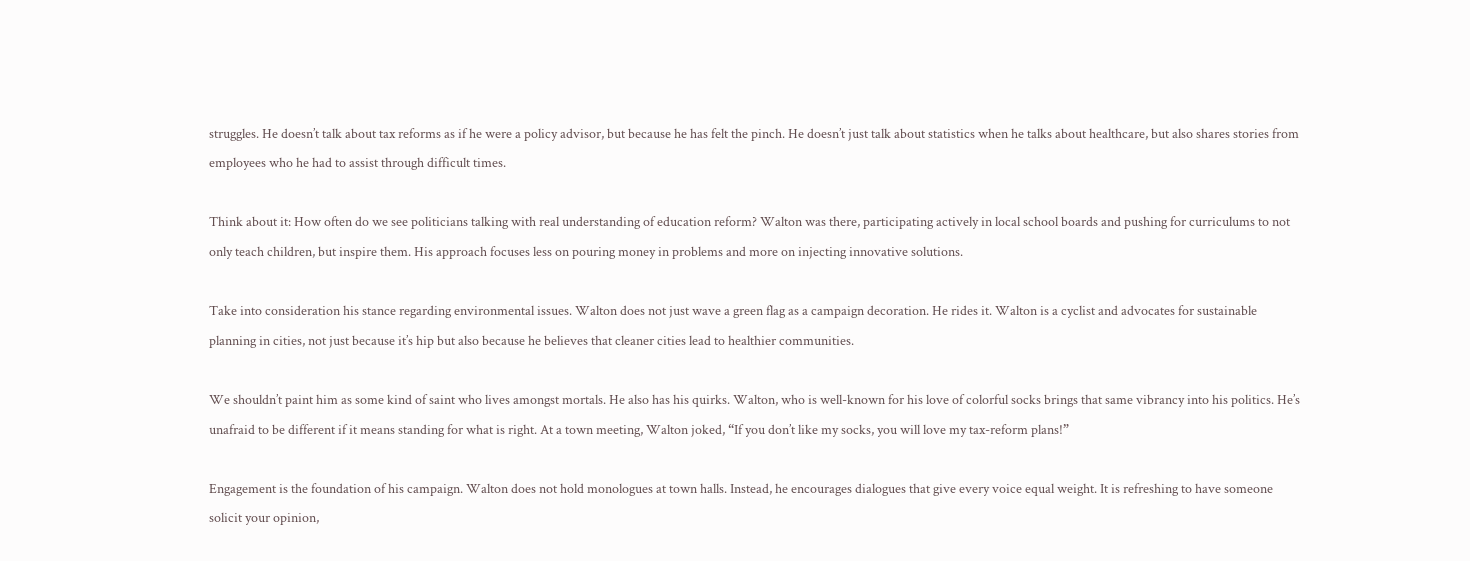struggles. He doesn’t talk about tax reforms as if he were a policy advisor, but because he has felt the pinch. He doesn’t just talk about statistics when he talks about healthcare, but also shares stories from employees who he had to assist through difficult times.

Think about it: How often do we see politicians talking with real understanding of education reform? Walton was there, participating actively in local school boards and pushing for curriculums to not only teach children, but inspire them. His approach focuses less on pouring money in problems and more on injecting innovative solutions.

Take into consideration his stance regarding environmental issues. Walton does not just wave a green flag as a campaign decoration. He rides it. Walton is a cyclist and advocates for sustainable planning in cities, not just because it’s hip but also because he believes that cleaner cities lead to healthier communities.

We shouldn’t paint him as some kind of saint who lives amongst mortals. He also has his quirks. Walton, who is well-known for his love of colorful socks brings that same vibrancy into his politics. He’s unafraid to be different if it means standing for what is right. At a town meeting, Walton joked, “If you don’t like my socks, you will love my tax-reform plans!”

Engagement is the foundation of his campaign. Walton does not hold monologues at town halls. Instead, he encourages dialogues that give every voice equal weight. It is refreshing to have someone solicit your opinion,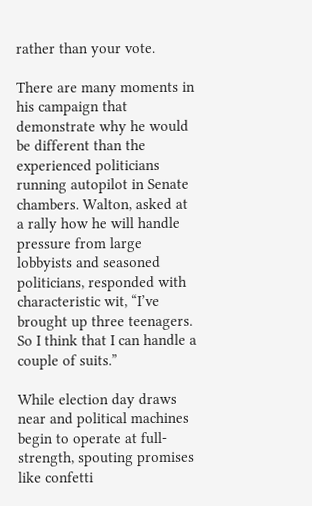rather than your vote.

There are many moments in his campaign that demonstrate why he would be different than the experienced politicians running autopilot in Senate chambers. Walton, asked at a rally how he will handle pressure from large lobbyists and seasoned politicians, responded with characteristic wit, “I’ve brought up three teenagers. So I think that I can handle a couple of suits.”

While election day draws near and political machines begin to operate at full-strength, spouting promises like confetti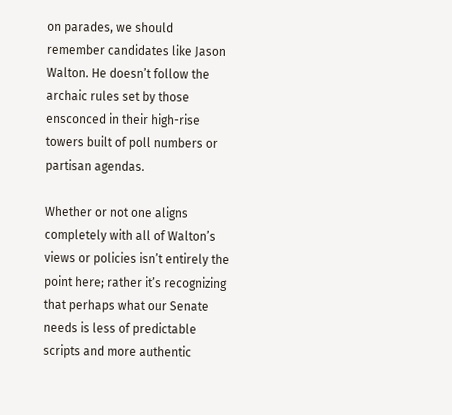on parades, we should remember candidates like Jason Walton. He doesn’t follow the archaic rules set by those ensconced in their high-rise towers built of poll numbers or partisan agendas.

Whether or not one aligns completely with all of Walton’s views or policies isn’t entirely the point here; rather it’s recognizing that perhaps what our Senate needs is less of predictable scripts and more authentic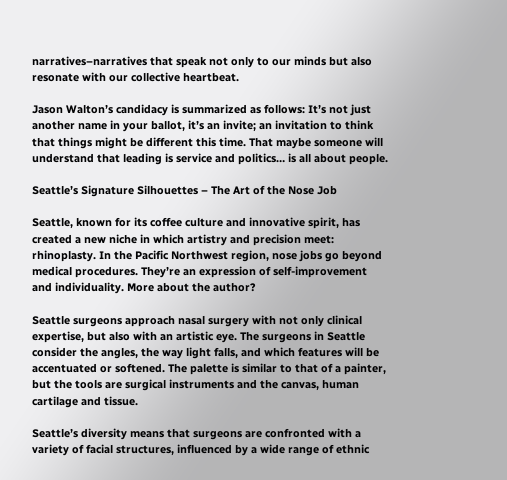narratives–narratives that speak not only to our minds but also resonate with our collective heartbeat.

Jason Walton’s candidacy is summarized as follows: It’s not just another name in your ballot, it’s an invite; an invitation to think that things might be different this time. That maybe someone will understand that leading is service and politics… is all about people.

Seattle’s Signature Silhouettes – The Art of the Nose Job

Seattle, known for its coffee culture and innovative spirit, has created a new niche in which artistry and precision meet: rhinoplasty. In the Pacific Northwest region, nose jobs go beyond medical procedures. They’re an expression of self-improvement and individuality. More about the author?

Seattle surgeons approach nasal surgery with not only clinical expertise, but also with an artistic eye. The surgeons in Seattle consider the angles, the way light falls, and which features will be accentuated or softened. The palette is similar to that of a painter, but the tools are surgical instruments and the canvas, human cartilage and tissue.

Seattle’s diversity means that surgeons are confronted with a variety of facial structures, influenced by a wide range of ethnic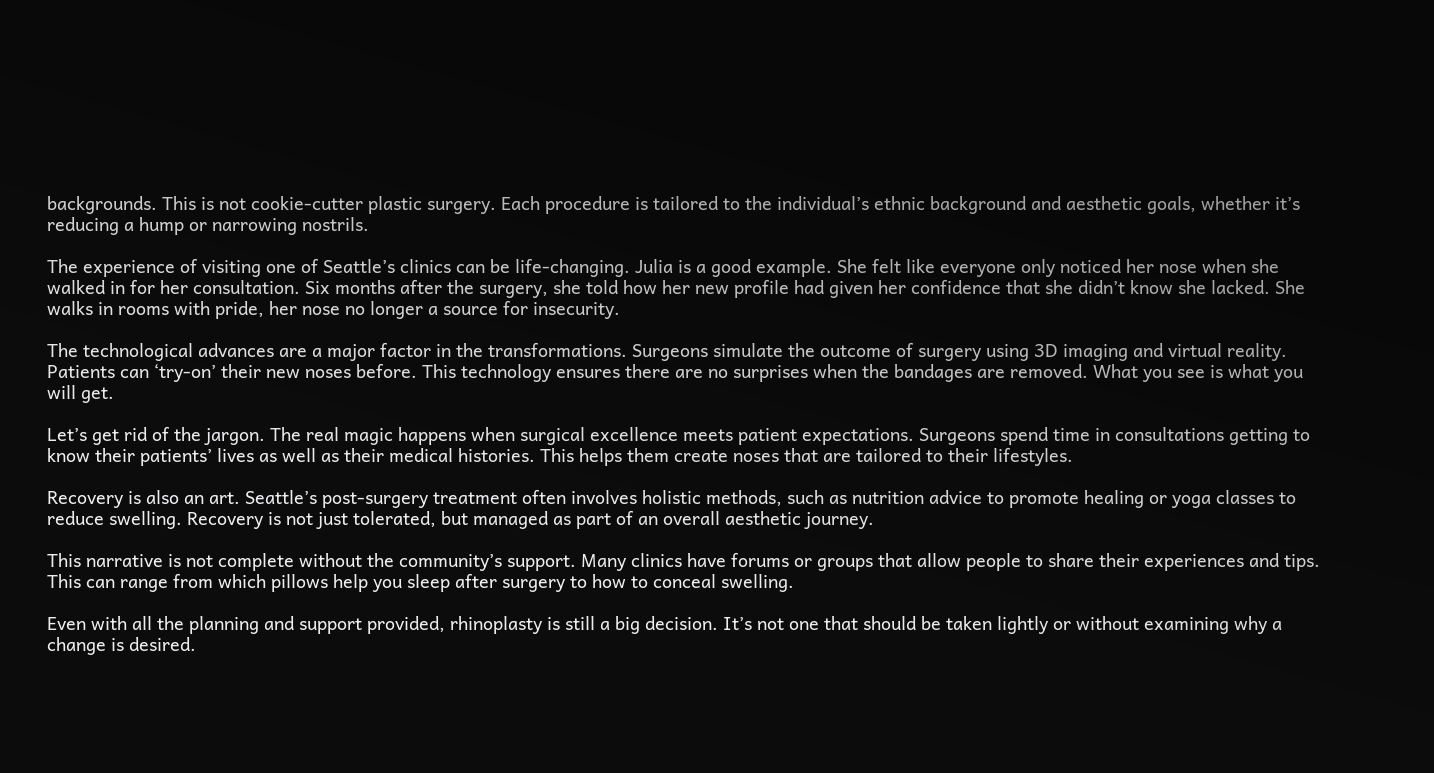backgrounds. This is not cookie-cutter plastic surgery. Each procedure is tailored to the individual’s ethnic background and aesthetic goals, whether it’s reducing a hump or narrowing nostrils.

The experience of visiting one of Seattle’s clinics can be life-changing. Julia is a good example. She felt like everyone only noticed her nose when she walked in for her consultation. Six months after the surgery, she told how her new profile had given her confidence that she didn’t know she lacked. She walks in rooms with pride, her nose no longer a source for insecurity.

The technological advances are a major factor in the transformations. Surgeons simulate the outcome of surgery using 3D imaging and virtual reality. Patients can ‘try-on’ their new noses before. This technology ensures there are no surprises when the bandages are removed. What you see is what you will get.

Let’s get rid of the jargon. The real magic happens when surgical excellence meets patient expectations. Surgeons spend time in consultations getting to know their patients’ lives as well as their medical histories. This helps them create noses that are tailored to their lifestyles.

Recovery is also an art. Seattle’s post-surgery treatment often involves holistic methods, such as nutrition advice to promote healing or yoga classes to reduce swelling. Recovery is not just tolerated, but managed as part of an overall aesthetic journey.

This narrative is not complete without the community’s support. Many clinics have forums or groups that allow people to share their experiences and tips. This can range from which pillows help you sleep after surgery to how to conceal swelling.

Even with all the planning and support provided, rhinoplasty is still a big decision. It’s not one that should be taken lightly or without examining why a change is desired.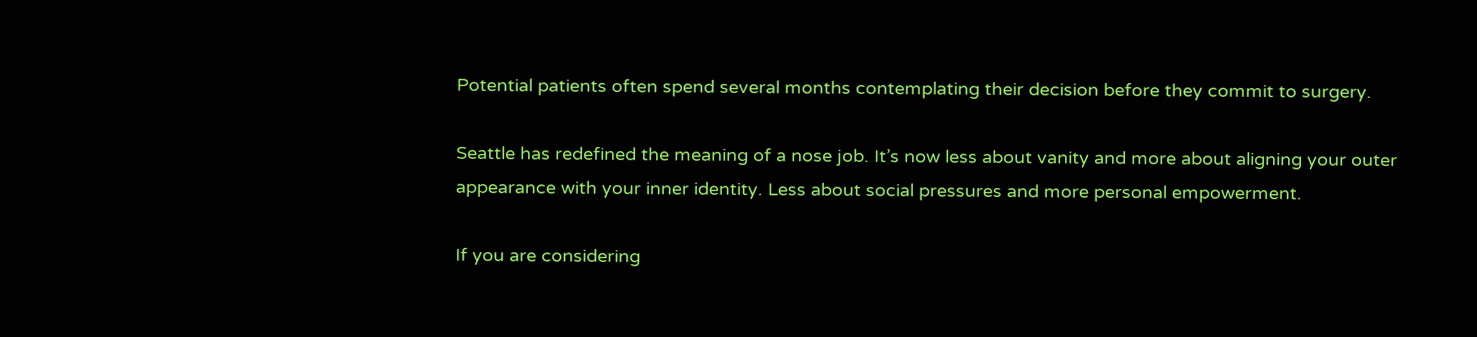Potential patients often spend several months contemplating their decision before they commit to surgery.

Seattle has redefined the meaning of a nose job. It’s now less about vanity and more about aligning your outer appearance with your inner identity. Less about social pressures and more personal empowerment.

If you are considering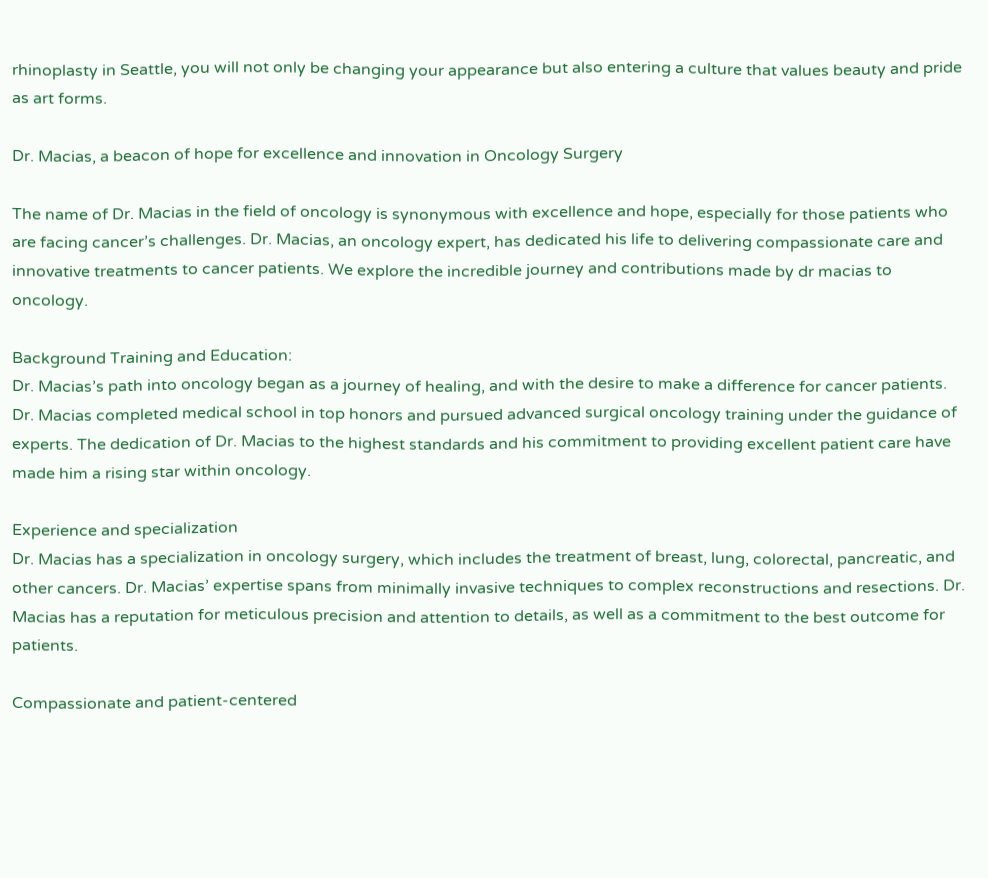rhinoplasty in Seattle, you will not only be changing your appearance but also entering a culture that values beauty and pride as art forms.

Dr. Macias, a beacon of hope for excellence and innovation in Oncology Surgery

The name of Dr. Macias in the field of oncology is synonymous with excellence and hope, especially for those patients who are facing cancer’s challenges. Dr. Macias, an oncology expert, has dedicated his life to delivering compassionate care and innovative treatments to cancer patients. We explore the incredible journey and contributions made by dr macias to oncology.

Background Training and Education:
Dr. Macias’s path into oncology began as a journey of healing, and with the desire to make a difference for cancer patients. Dr. Macias completed medical school in top honors and pursued advanced surgical oncology training under the guidance of experts. The dedication of Dr. Macias to the highest standards and his commitment to providing excellent patient care have made him a rising star within oncology.

Experience and specialization
Dr. Macias has a specialization in oncology surgery, which includes the treatment of breast, lung, colorectal, pancreatic, and other cancers. Dr. Macias’ expertise spans from minimally invasive techniques to complex reconstructions and resections. Dr. Macias has a reputation for meticulous precision and attention to details, as well as a commitment to the best outcome for patients.

Compassionate and patient-centered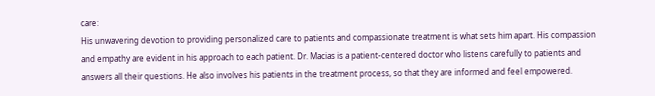care:
His unwavering devotion to providing personalized care to patients and compassionate treatment is what sets him apart. His compassion and empathy are evident in his approach to each patient. Dr. Macias is a patient-centered doctor who listens carefully to patients and answers all their questions. He also involves his patients in the treatment process, so that they are informed and feel empowered.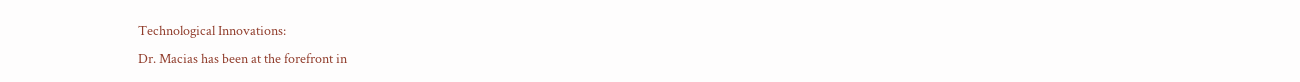Technological Innovations:
Dr. Macias has been at the forefront in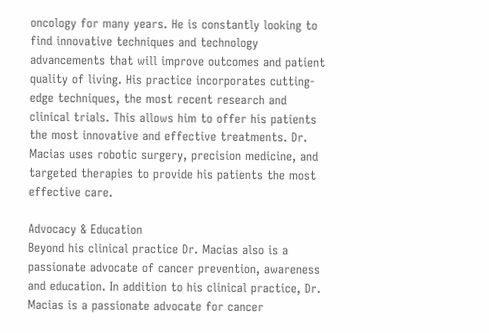oncology for many years. He is constantly looking to find innovative techniques and technology advancements that will improve outcomes and patient quality of living. His practice incorporates cutting-edge techniques, the most recent research and clinical trials. This allows him to offer his patients the most innovative and effective treatments. Dr. Macias uses robotic surgery, precision medicine, and targeted therapies to provide his patients the most effective care.

Advocacy & Education
Beyond his clinical practice Dr. Macias also is a passionate advocate of cancer prevention, awareness and education. In addition to his clinical practice, Dr. Macias is a passionate advocate for cancer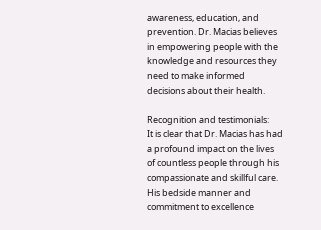awareness, education, and prevention. Dr. Macias believes in empowering people with the knowledge and resources they need to make informed decisions about their health.

Recognition and testimonials:
It is clear that Dr. Macias has had a profound impact on the lives of countless people through his compassionate and skillful care. His bedside manner and commitment to excellence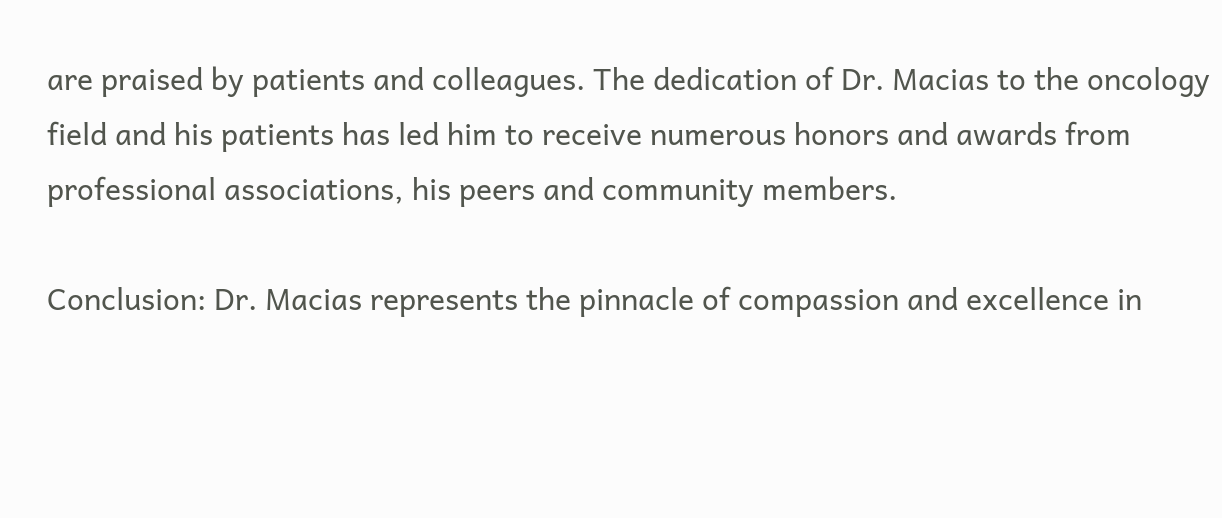are praised by patients and colleagues. The dedication of Dr. Macias to the oncology field and his patients has led him to receive numerous honors and awards from professional associations, his peers and community members.

Conclusion: Dr. Macias represents the pinnacle of compassion and excellence in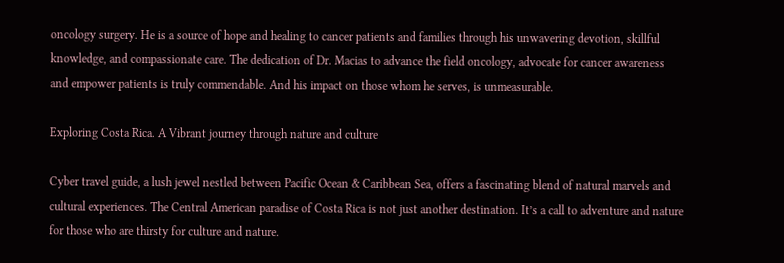oncology surgery. He is a source of hope and healing to cancer patients and families through his unwavering devotion, skillful knowledge, and compassionate care. The dedication of Dr. Macias to advance the field oncology, advocate for cancer awareness and empower patients is truly commendable. And his impact on those whom he serves, is unmeasurable.

Exploring Costa Rica. A Vibrant journey through nature and culture

Cyber travel guide, a lush jewel nestled between Pacific Ocean & Caribbean Sea, offers a fascinating blend of natural marvels and cultural experiences. The Central American paradise of Costa Rica is not just another destination. It’s a call to adventure and nature for those who are thirsty for culture and nature.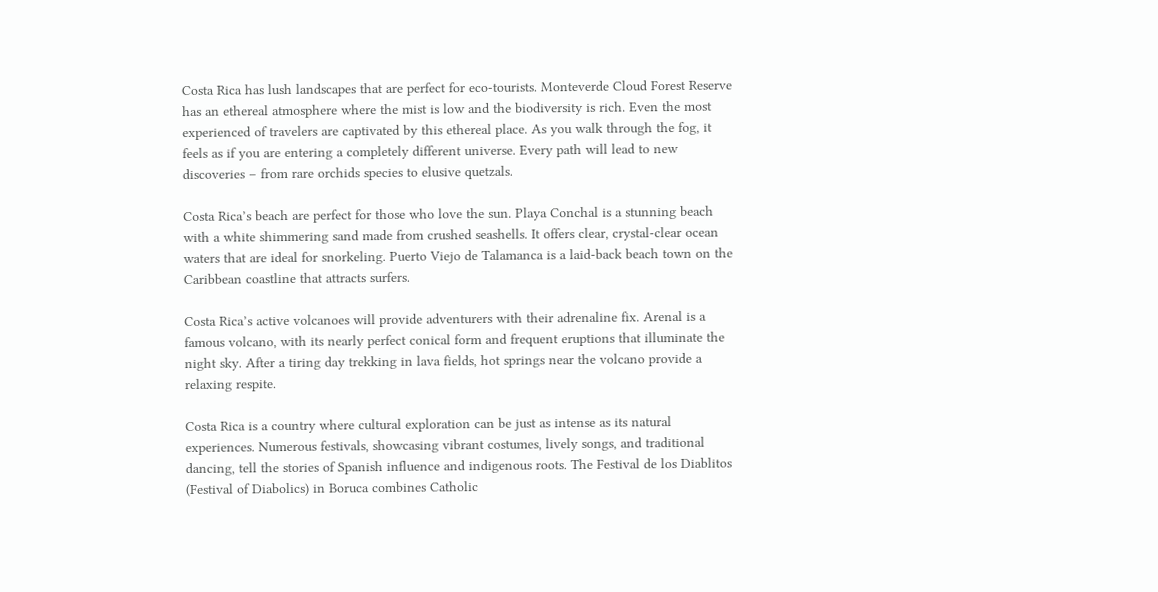Costa Rica has lush landscapes that are perfect for eco-tourists. Monteverde Cloud Forest Reserve has an ethereal atmosphere where the mist is low and the biodiversity is rich. Even the most experienced of travelers are captivated by this ethereal place. As you walk through the fog, it feels as if you are entering a completely different universe. Every path will lead to new discoveries – from rare orchids species to elusive quetzals.

Costa Rica’s beach are perfect for those who love the sun. Playa Conchal is a stunning beach with a white shimmering sand made from crushed seashells. It offers clear, crystal-clear ocean waters that are ideal for snorkeling. Puerto Viejo de Talamanca is a laid-back beach town on the Caribbean coastline that attracts surfers.

Costa Rica’s active volcanoes will provide adventurers with their adrenaline fix. Arenal is a famous volcano, with its nearly perfect conical form and frequent eruptions that illuminate the night sky. After a tiring day trekking in lava fields, hot springs near the volcano provide a relaxing respite.

Costa Rica is a country where cultural exploration can be just as intense as its natural experiences. Numerous festivals, showcasing vibrant costumes, lively songs, and traditional dancing, tell the stories of Spanish influence and indigenous roots. The Festival de los Diablitos (Festival of Diabolics) in Boruca combines Catholic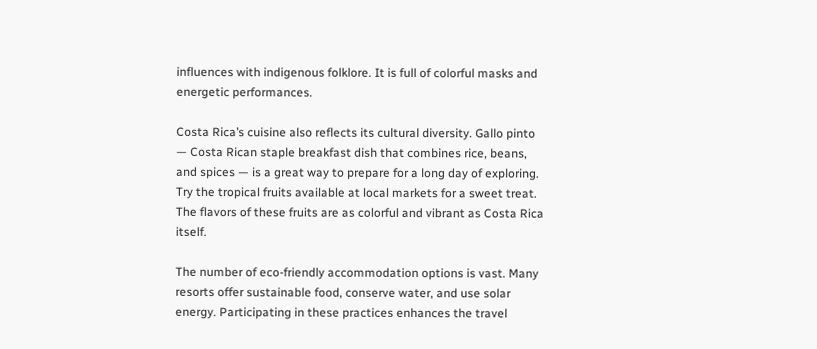influences with indigenous folklore. It is full of colorful masks and energetic performances.

Costa Rica’s cuisine also reflects its cultural diversity. Gallo pinto — Costa Rican staple breakfast dish that combines rice, beans, and spices — is a great way to prepare for a long day of exploring. Try the tropical fruits available at local markets for a sweet treat. The flavors of these fruits are as colorful and vibrant as Costa Rica itself.

The number of eco-friendly accommodation options is vast. Many resorts offer sustainable food, conserve water, and use solar energy. Participating in these practices enhances the travel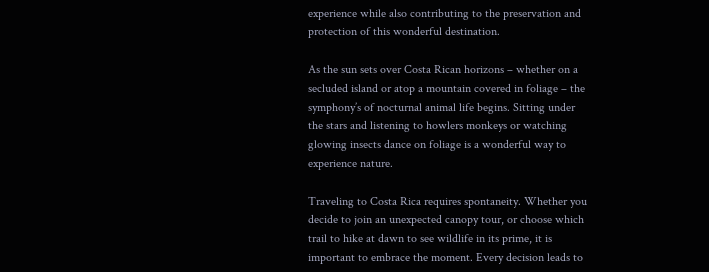experience while also contributing to the preservation and protection of this wonderful destination.

As the sun sets over Costa Rican horizons – whether on a secluded island or atop a mountain covered in foliage – the symphony’s of nocturnal animal life begins. Sitting under the stars and listening to howlers monkeys or watching glowing insects dance on foliage is a wonderful way to experience nature.

Traveling to Costa Rica requires spontaneity. Whether you decide to join an unexpected canopy tour, or choose which trail to hike at dawn to see wildlife in its prime, it is important to embrace the moment. Every decision leads to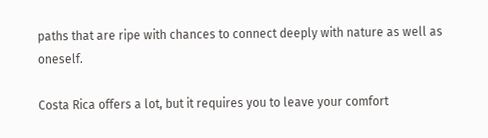paths that are ripe with chances to connect deeply with nature as well as oneself.

Costa Rica offers a lot, but it requires you to leave your comfort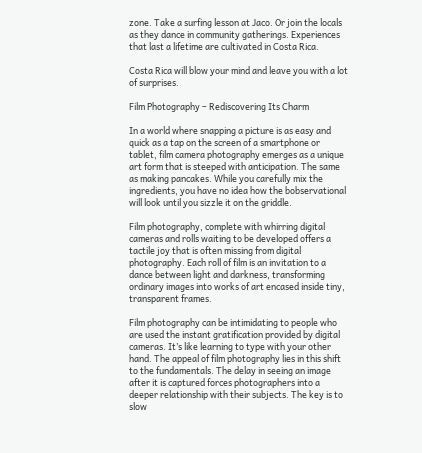zone. Take a surfing lesson at Jaco. Or join the locals as they dance in community gatherings. Experiences that last a lifetime are cultivated in Costa Rica.

Costa Rica will blow your mind and leave you with a lot of surprises.

Film Photography – Rediscovering Its Charm

In a world where snapping a picture is as easy and quick as a tap on the screen of a smartphone or tablet, film camera photography emerges as a unique art form that is steeped with anticipation. The same as making pancakes. While you carefully mix the ingredients, you have no idea how the bobservational will look until you sizzle it on the griddle.

Film photography, complete with whirring digital cameras and rolls waiting to be developed offers a tactile joy that is often missing from digital photography. Each roll of film is an invitation to a dance between light and darkness, transforming ordinary images into works of art encased inside tiny, transparent frames.

Film photography can be intimidating to people who are used the instant gratification provided by digital cameras. It’s like learning to type with your other hand. The appeal of film photography lies in this shift to the fundamentals. The delay in seeing an image after it is captured forces photographers into a deeper relationship with their subjects. The key is to slow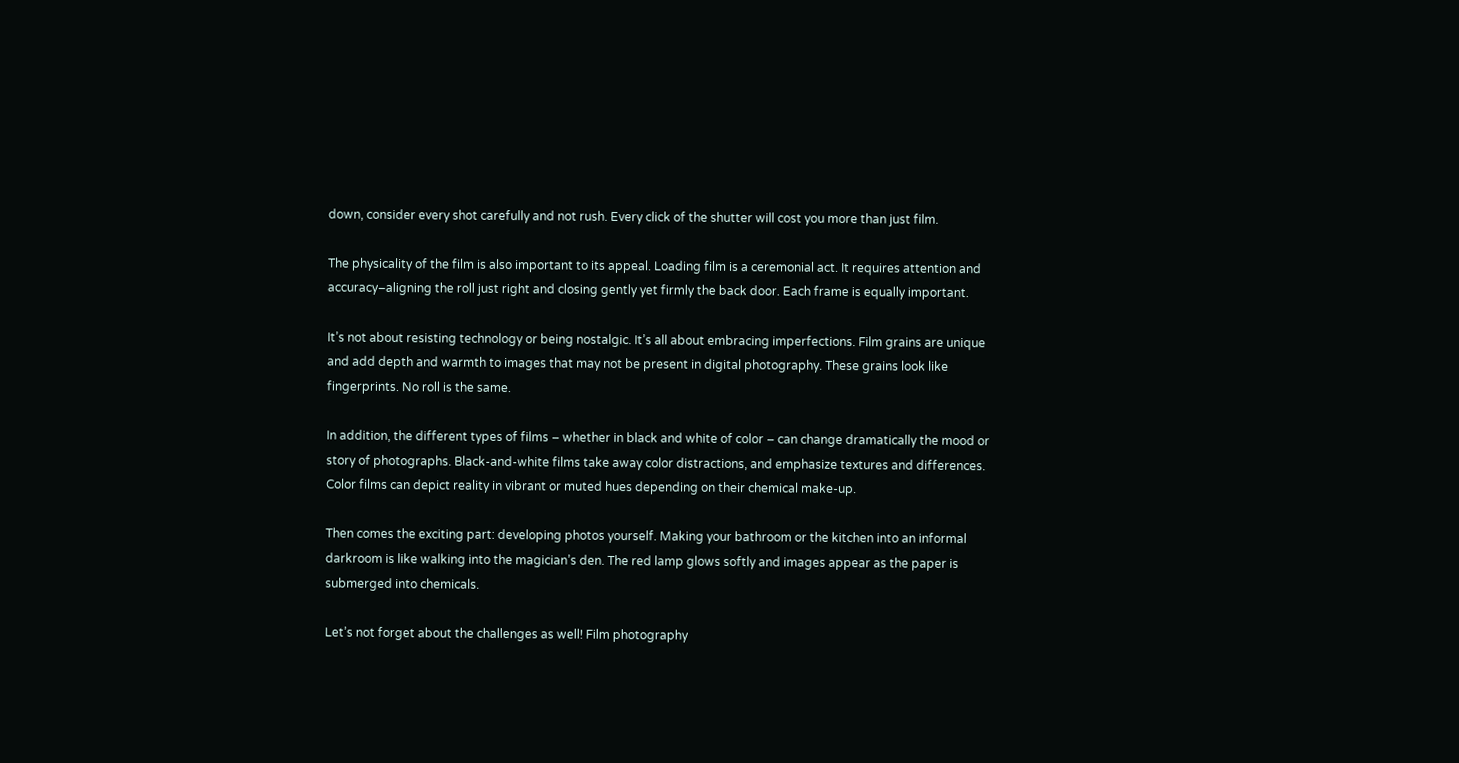down, consider every shot carefully and not rush. Every click of the shutter will cost you more than just film.

The physicality of the film is also important to its appeal. Loading film is a ceremonial act. It requires attention and accuracy–aligning the roll just right and closing gently yet firmly the back door. Each frame is equally important.

It’s not about resisting technology or being nostalgic. It’s all about embracing imperfections. Film grains are unique and add depth and warmth to images that may not be present in digital photography. These grains look like fingerprints. No roll is the same.

In addition, the different types of films – whether in black and white of color – can change dramatically the mood or story of photographs. Black-and-white films take away color distractions, and emphasize textures and differences. Color films can depict reality in vibrant or muted hues depending on their chemical make-up.

Then comes the exciting part: developing photos yourself. Making your bathroom or the kitchen into an informal darkroom is like walking into the magician’s den. The red lamp glows softly and images appear as the paper is submerged into chemicals.

Let’s not forget about the challenges as well! Film photography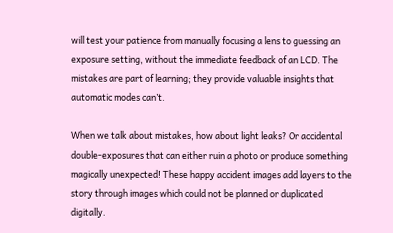will test your patience from manually focusing a lens to guessing an exposure setting, without the immediate feedback of an LCD. The mistakes are part of learning; they provide valuable insights that automatic modes can’t.

When we talk about mistakes, how about light leaks? Or accidental double-exposures that can either ruin a photo or produce something magically unexpected! These happy accident images add layers to the story through images which could not be planned or duplicated digitally.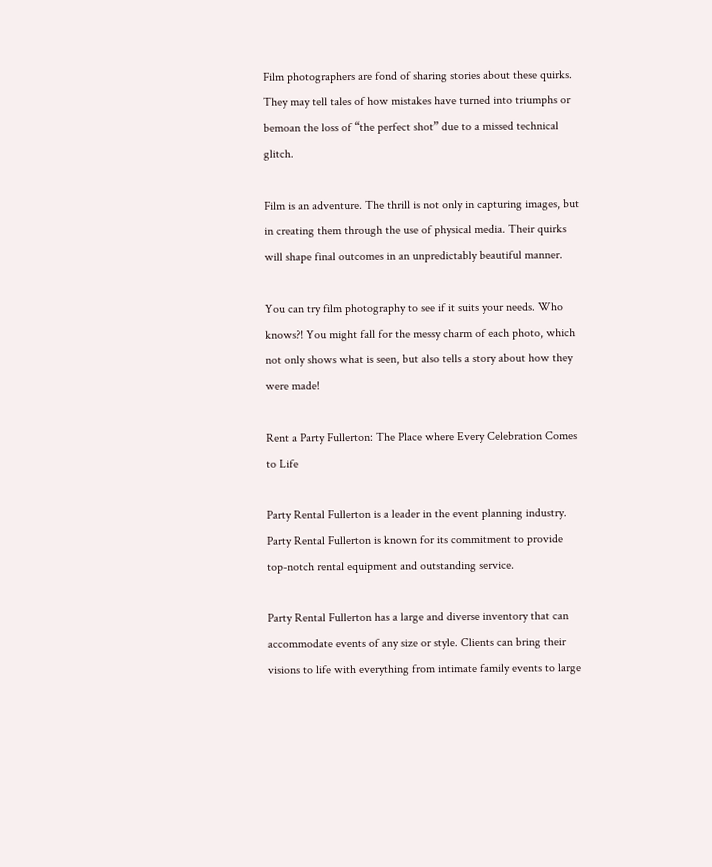Film photographers are fond of sharing stories about these quirks. They may tell tales of how mistakes have turned into triumphs or bemoan the loss of “the perfect shot” due to a missed technical glitch.

Film is an adventure. The thrill is not only in capturing images, but in creating them through the use of physical media. Their quirks will shape final outcomes in an unpredictably beautiful manner.

You can try film photography to see if it suits your needs. Who knows?! You might fall for the messy charm of each photo, which not only shows what is seen, but also tells a story about how they were made!

Rent a Party Fullerton: The Place where Every Celebration Comes to Life

Party Rental Fullerton is a leader in the event planning industry. Party Rental Fullerton is known for its commitment to provide top-notch rental equipment and outstanding service.

Party Rental Fullerton has a large and diverse inventory that can accommodate events of any size or style. Clients can bring their visions to life with everything from intimate family events to large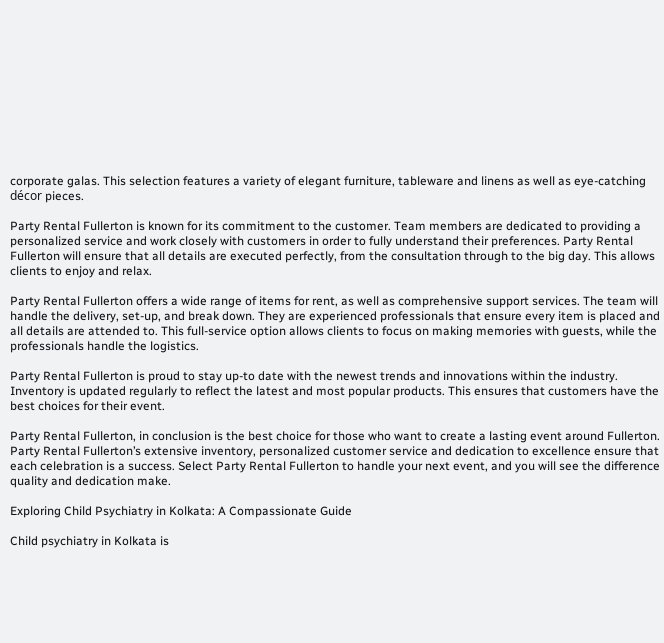corporate galas. This selection features a variety of elegant furniture, tableware and linens as well as eye-catching décor pieces.

Party Rental Fullerton is known for its commitment to the customer. Team members are dedicated to providing a personalized service and work closely with customers in order to fully understand their preferences. Party Rental Fullerton will ensure that all details are executed perfectly, from the consultation through to the big day. This allows clients to enjoy and relax.

Party Rental Fullerton offers a wide range of items for rent, as well as comprehensive support services. The team will handle the delivery, set-up, and break down. They are experienced professionals that ensure every item is placed and all details are attended to. This full-service option allows clients to focus on making memories with guests, while the professionals handle the logistics.

Party Rental Fullerton is proud to stay up-to date with the newest trends and innovations within the industry. Inventory is updated regularly to reflect the latest and most popular products. This ensures that customers have the best choices for their event.

Party Rental Fullerton, in conclusion is the best choice for those who want to create a lasting event around Fullerton. Party Rental Fullerton’s extensive inventory, personalized customer service and dedication to excellence ensure that each celebration is a success. Select Party Rental Fullerton to handle your next event, and you will see the difference quality and dedication make.

Exploring Child Psychiatry in Kolkata: A Compassionate Guide

Child psychiatry in Kolkata is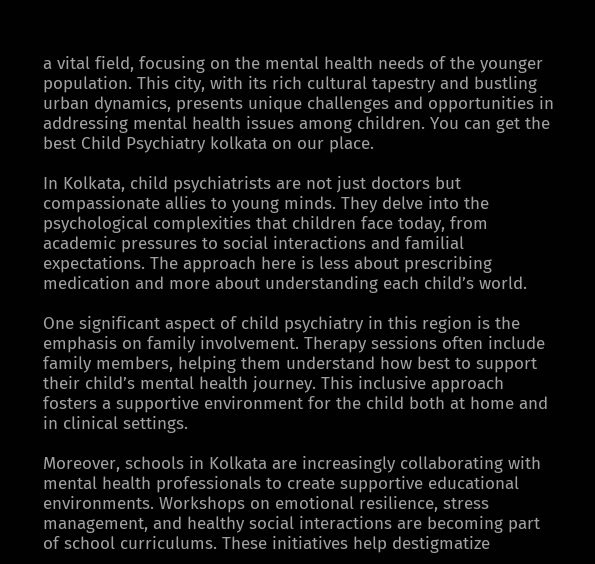a vital field, focusing on the mental health needs of the younger population. This city, with its rich cultural tapestry and bustling urban dynamics, presents unique challenges and opportunities in addressing mental health issues among children. You can get the best Child Psychiatry kolkata on our place.

In Kolkata, child psychiatrists are not just doctors but compassionate allies to young minds. They delve into the psychological complexities that children face today, from academic pressures to social interactions and familial expectations. The approach here is less about prescribing medication and more about understanding each child’s world.

One significant aspect of child psychiatry in this region is the emphasis on family involvement. Therapy sessions often include family members, helping them understand how best to support their child’s mental health journey. This inclusive approach fosters a supportive environment for the child both at home and in clinical settings.

Moreover, schools in Kolkata are increasingly collaborating with mental health professionals to create supportive educational environments. Workshops on emotional resilience, stress management, and healthy social interactions are becoming part of school curriculums. These initiatives help destigmatize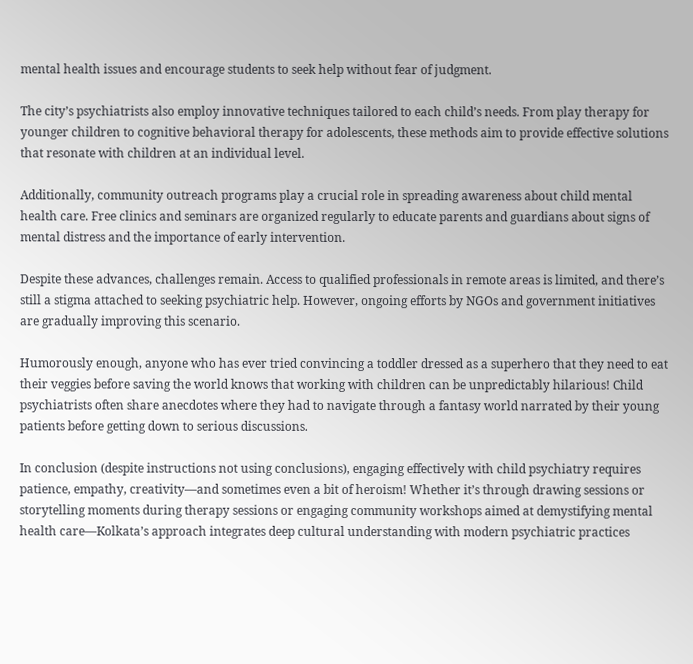mental health issues and encourage students to seek help without fear of judgment.

The city’s psychiatrists also employ innovative techniques tailored to each child’s needs. From play therapy for younger children to cognitive behavioral therapy for adolescents, these methods aim to provide effective solutions that resonate with children at an individual level.

Additionally, community outreach programs play a crucial role in spreading awareness about child mental health care. Free clinics and seminars are organized regularly to educate parents and guardians about signs of mental distress and the importance of early intervention.

Despite these advances, challenges remain. Access to qualified professionals in remote areas is limited, and there’s still a stigma attached to seeking psychiatric help. However, ongoing efforts by NGOs and government initiatives are gradually improving this scenario.

Humorously enough, anyone who has ever tried convincing a toddler dressed as a superhero that they need to eat their veggies before saving the world knows that working with children can be unpredictably hilarious! Child psychiatrists often share anecdotes where they had to navigate through a fantasy world narrated by their young patients before getting down to serious discussions.

In conclusion (despite instructions not using conclusions), engaging effectively with child psychiatry requires patience, empathy, creativity—and sometimes even a bit of heroism! Whether it’s through drawing sessions or storytelling moments during therapy sessions or engaging community workshops aimed at demystifying mental health care—Kolkata’s approach integrates deep cultural understanding with modern psychiatric practices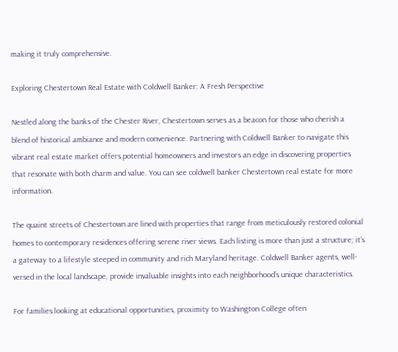making it truly comprehensive.

Exploring Chestertown Real Estate with Coldwell Banker: A Fresh Perspective

Nestled along the banks of the Chester River, Chestertown serves as a beacon for those who cherish a blend of historical ambiance and modern convenience. Partnering with Coldwell Banker to navigate this vibrant real estate market offers potential homeowners and investors an edge in discovering properties that resonate with both charm and value. You can see coldwell banker Chestertown real estate for more information.

The quaint streets of Chestertown are lined with properties that range from meticulously restored colonial homes to contemporary residences offering serene river views. Each listing is more than just a structure; it’s a gateway to a lifestyle steeped in community and rich Maryland heritage. Coldwell Banker agents, well-versed in the local landscape, provide invaluable insights into each neighborhood’s unique characteristics.

For families looking at educational opportunities, proximity to Washington College often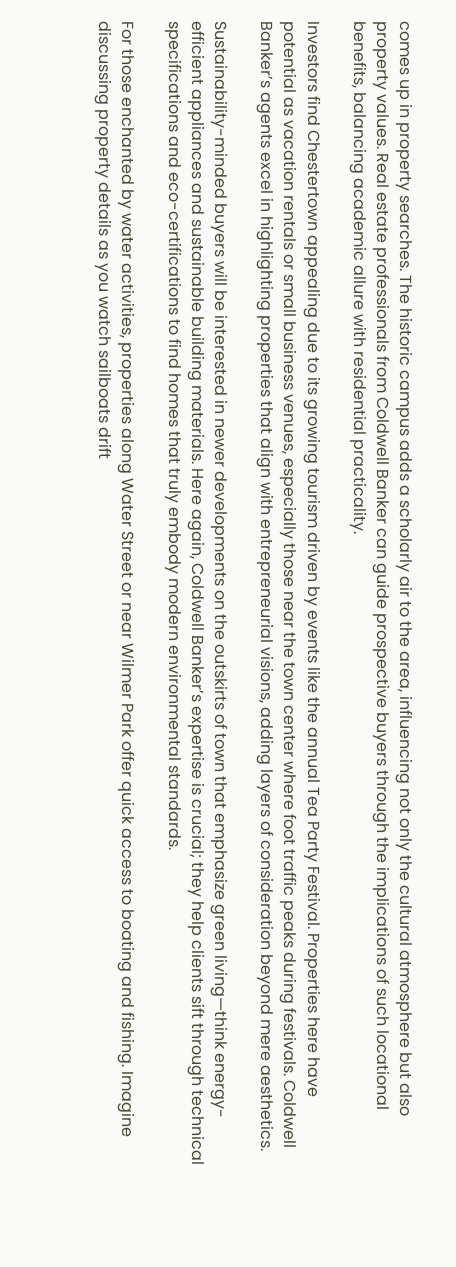comes up in property searches. The historic campus adds a scholarly air to the area, influencing not only the cultural atmosphere but also property values. Real estate professionals from Coldwell Banker can guide prospective buyers through the implications of such locational benefits, balancing academic allure with residential practicality.

Investors find Chestertown appealing due to its growing tourism driven by events like the annual Tea Party Festival. Properties here have potential as vacation rentals or small business venues, especially those near the town center where foot traffic peaks during festivals. Coldwell Banker’s agents excel in highlighting properties that align with entrepreneurial visions, adding layers of consideration beyond mere aesthetics.

Sustainability-minded buyers will be interested in newer developments on the outskirts of town that emphasize green living—think energy-efficient appliances and sustainable building materials. Here again, Coldwell Banker’s expertise is crucial; they help clients sift through technical specifications and eco-certifications to find homes that truly embody modern environmental standards.

For those enchanted by water activities, properties along Water Street or near Wilmer Park offer quick access to boating and fishing. Imagine discussing property details as you watch sailboats drift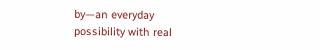by—an everyday possibility with real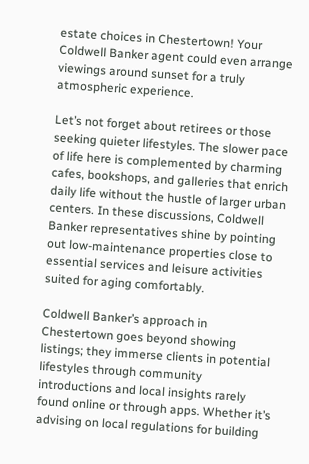estate choices in Chestertown! Your Coldwell Banker agent could even arrange viewings around sunset for a truly atmospheric experience.

Let’s not forget about retirees or those seeking quieter lifestyles. The slower pace of life here is complemented by charming cafes, bookshops, and galleries that enrich daily life without the hustle of larger urban centers. In these discussions, Coldwell Banker representatives shine by pointing out low-maintenance properties close to essential services and leisure activities suited for aging comfortably.

Coldwell Banker’s approach in Chestertown goes beyond showing listings; they immerse clients in potential lifestyles through community introductions and local insights rarely found online or through apps. Whether it’s advising on local regulations for building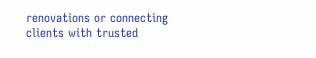renovations or connecting clients with trusted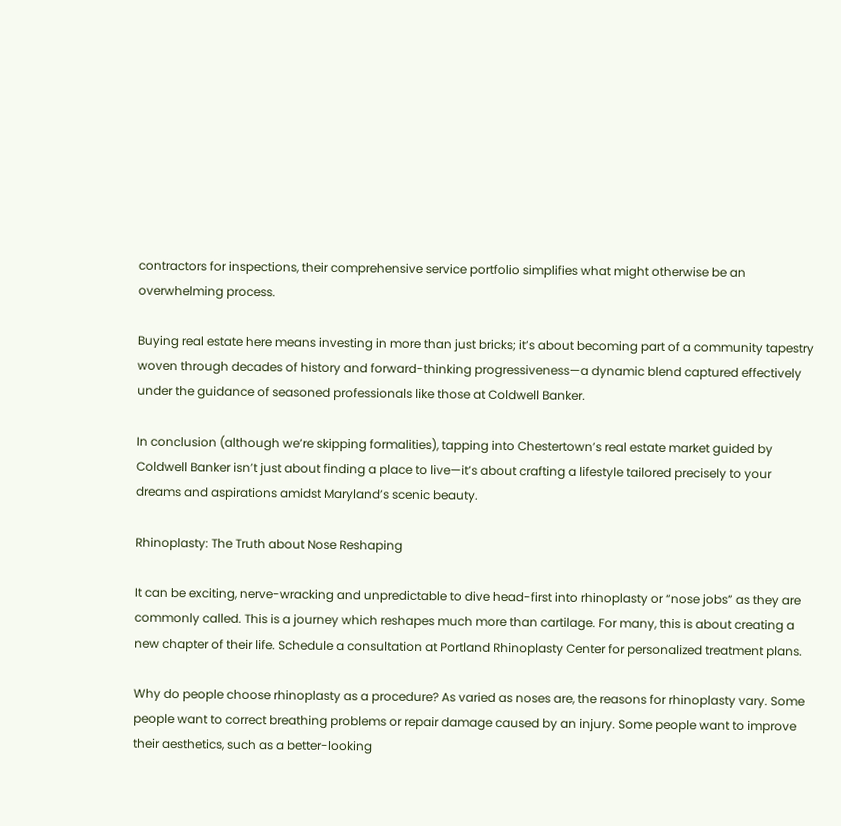contractors for inspections, their comprehensive service portfolio simplifies what might otherwise be an overwhelming process.

Buying real estate here means investing in more than just bricks; it’s about becoming part of a community tapestry woven through decades of history and forward-thinking progressiveness—a dynamic blend captured effectively under the guidance of seasoned professionals like those at Coldwell Banker.

In conclusion (although we’re skipping formalities), tapping into Chestertown’s real estate market guided by Coldwell Banker isn’t just about finding a place to live—it’s about crafting a lifestyle tailored precisely to your dreams and aspirations amidst Maryland’s scenic beauty.

Rhinoplasty: The Truth about Nose Reshaping

It can be exciting, nerve-wracking and unpredictable to dive head-first into rhinoplasty or “nose jobs” as they are commonly called. This is a journey which reshapes much more than cartilage. For many, this is about creating a new chapter of their life. Schedule a consultation at Portland Rhinoplasty Center for personalized treatment plans.

Why do people choose rhinoplasty as a procedure? As varied as noses are, the reasons for rhinoplasty vary. Some people want to correct breathing problems or repair damage caused by an injury. Some people want to improve their aesthetics, such as a better-looking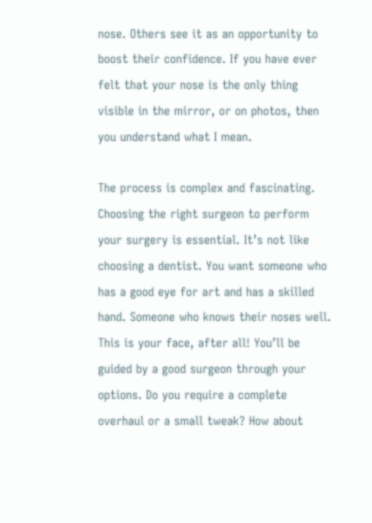nose. Others see it as an opportunity to boost their confidence. If you have ever felt that your nose is the only thing visible in the mirror, or on photos, then you understand what I mean.

The process is complex and fascinating. Choosing the right surgeon to perform your surgery is essential. It’s not like choosing a dentist. You want someone who has a good eye for art and has a skilled hand. Someone who knows their noses well. This is your face, after all! You’ll be guided by a good surgeon through your options. Do you require a complete overhaul or a small tweak? How about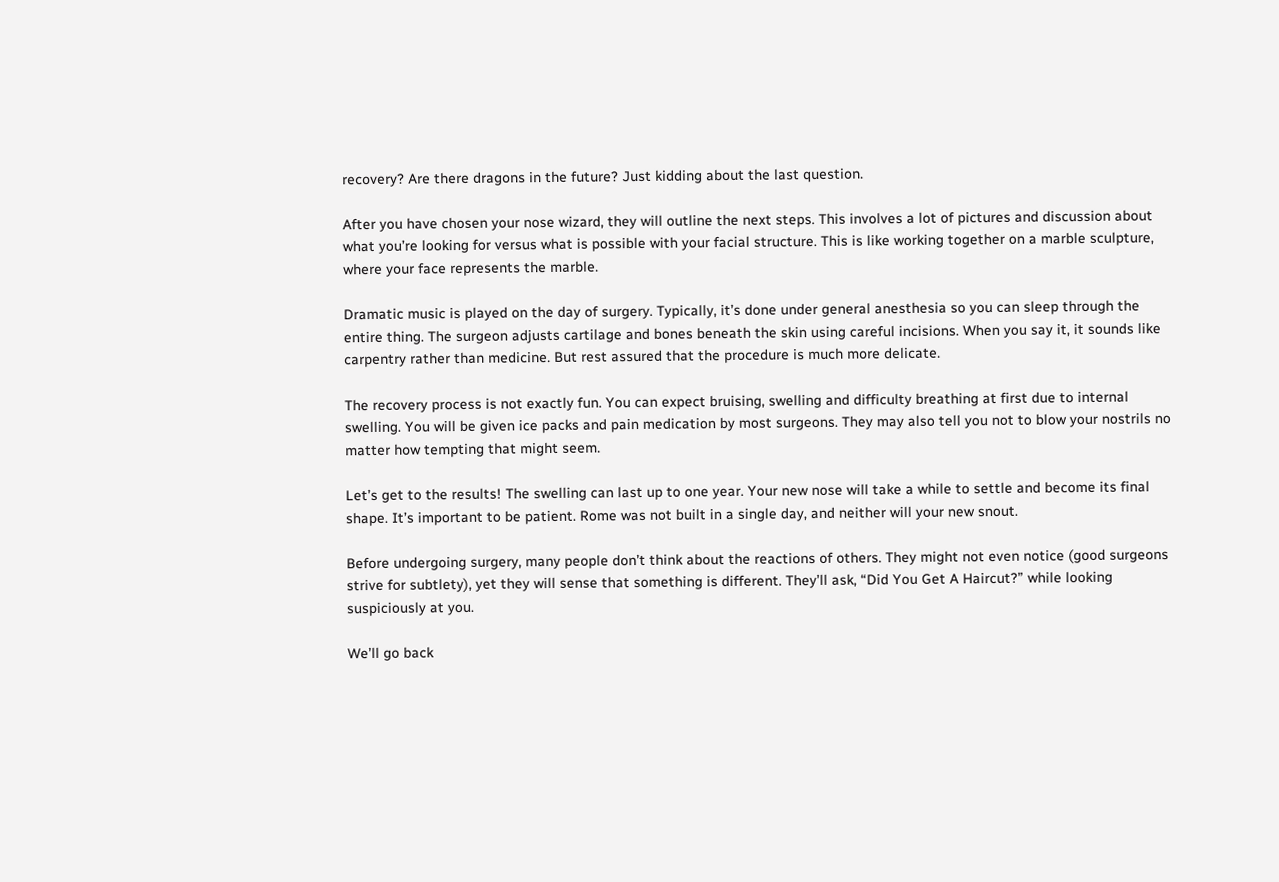recovery? Are there dragons in the future? Just kidding about the last question.

After you have chosen your nose wizard, they will outline the next steps. This involves a lot of pictures and discussion about what you’re looking for versus what is possible with your facial structure. This is like working together on a marble sculpture, where your face represents the marble.

Dramatic music is played on the day of surgery. Typically, it’s done under general anesthesia so you can sleep through the entire thing. The surgeon adjusts cartilage and bones beneath the skin using careful incisions. When you say it, it sounds like carpentry rather than medicine. But rest assured that the procedure is much more delicate.

The recovery process is not exactly fun. You can expect bruising, swelling and difficulty breathing at first due to internal swelling. You will be given ice packs and pain medication by most surgeons. They may also tell you not to blow your nostrils no matter how tempting that might seem.

Let’s get to the results! The swelling can last up to one year. Your new nose will take a while to settle and become its final shape. It’s important to be patient. Rome was not built in a single day, and neither will your new snout.

Before undergoing surgery, many people don’t think about the reactions of others. They might not even notice (good surgeons strive for subtlety), yet they will sense that something is different. They’ll ask, “Did You Get A Haircut?” while looking suspiciously at you.

We’ll go back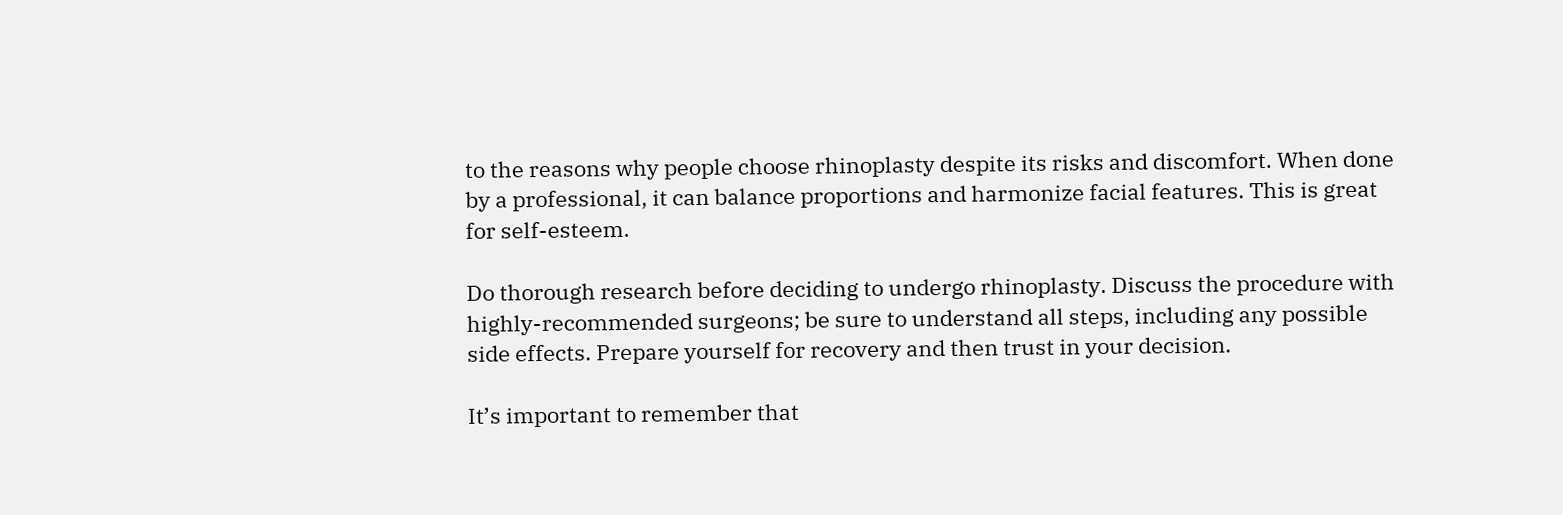to the reasons why people choose rhinoplasty despite its risks and discomfort. When done by a professional, it can balance proportions and harmonize facial features. This is great for self-esteem.

Do thorough research before deciding to undergo rhinoplasty. Discuss the procedure with highly-recommended surgeons; be sure to understand all steps, including any possible side effects. Prepare yourself for recovery and then trust in your decision.

It’s important to remember that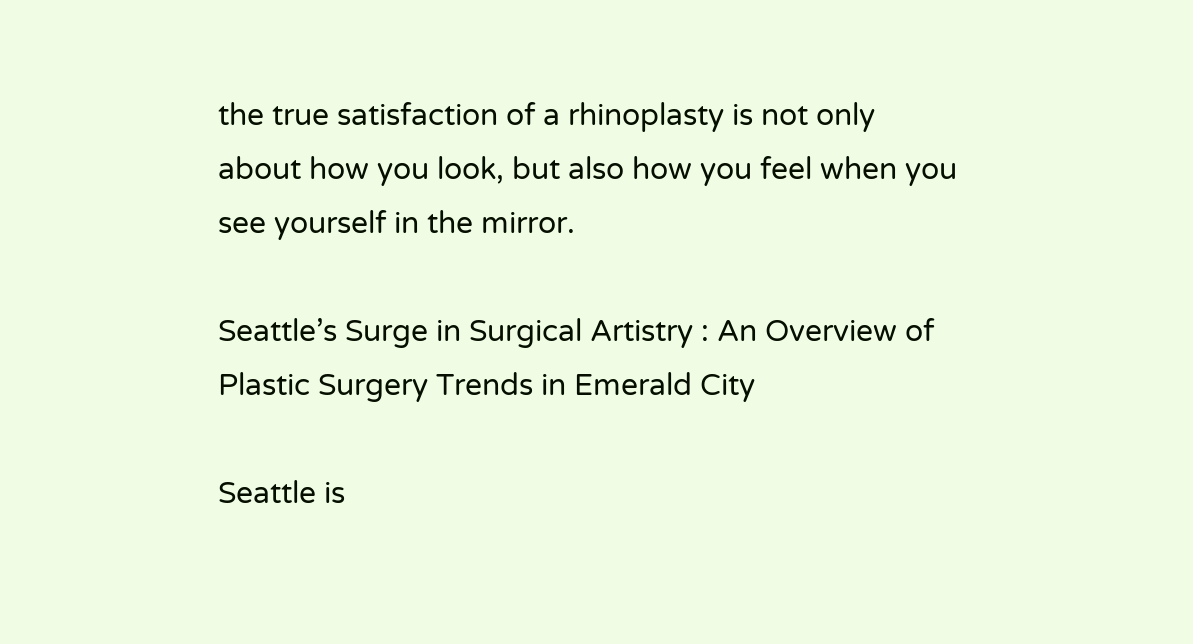the true satisfaction of a rhinoplasty is not only about how you look, but also how you feel when you see yourself in the mirror.

Seattle’s Surge in Surgical Artistry : An Overview of Plastic Surgery Trends in Emerald City

Seattle is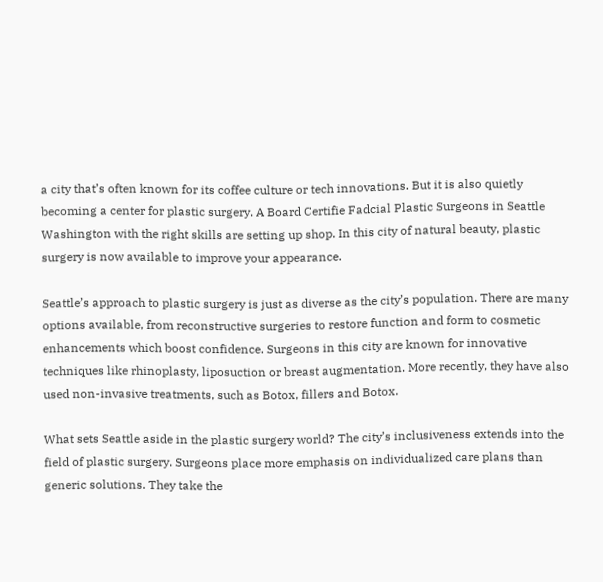a city that’s often known for its coffee culture or tech innovations. But it is also quietly becoming a center for plastic surgery. A Board Certifie Fadcial Plastic Surgeons in Seattle Washington with the right skills are setting up shop. In this city of natural beauty, plastic surgery is now available to improve your appearance.

Seattle’s approach to plastic surgery is just as diverse as the city’s population. There are many options available, from reconstructive surgeries to restore function and form to cosmetic enhancements which boost confidence. Surgeons in this city are known for innovative techniques like rhinoplasty, liposuction or breast augmentation. More recently, they have also used non-invasive treatments, such as Botox, fillers and Botox.

What sets Seattle aside in the plastic surgery world? The city’s inclusiveness extends into the field of plastic surgery. Surgeons place more emphasis on individualized care plans than generic solutions. They take the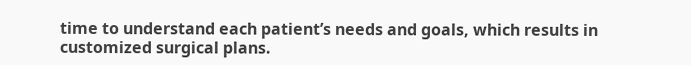time to understand each patient’s needs and goals, which results in customized surgical plans.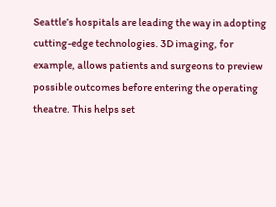Seattle’s hospitals are leading the way in adopting cutting-edge technologies. 3D imaging, for example, allows patients and surgeons to preview possible outcomes before entering the operating theatre. This helps set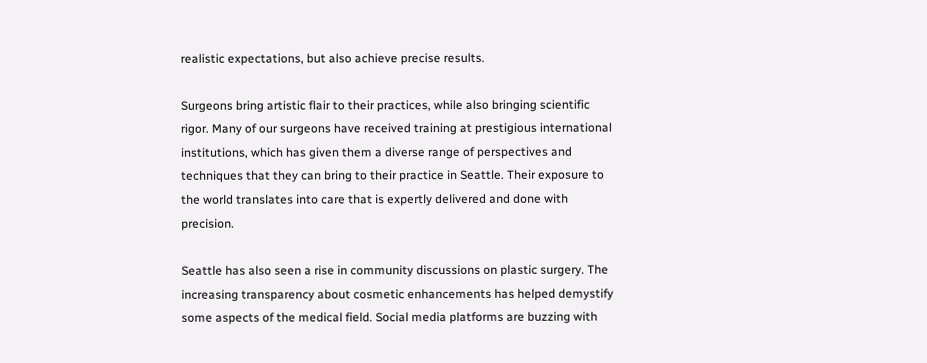realistic expectations, but also achieve precise results.

Surgeons bring artistic flair to their practices, while also bringing scientific rigor. Many of our surgeons have received training at prestigious international institutions, which has given them a diverse range of perspectives and techniques that they can bring to their practice in Seattle. Their exposure to the world translates into care that is expertly delivered and done with precision.

Seattle has also seen a rise in community discussions on plastic surgery. The increasing transparency about cosmetic enhancements has helped demystify some aspects of the medical field. Social media platforms are buzzing with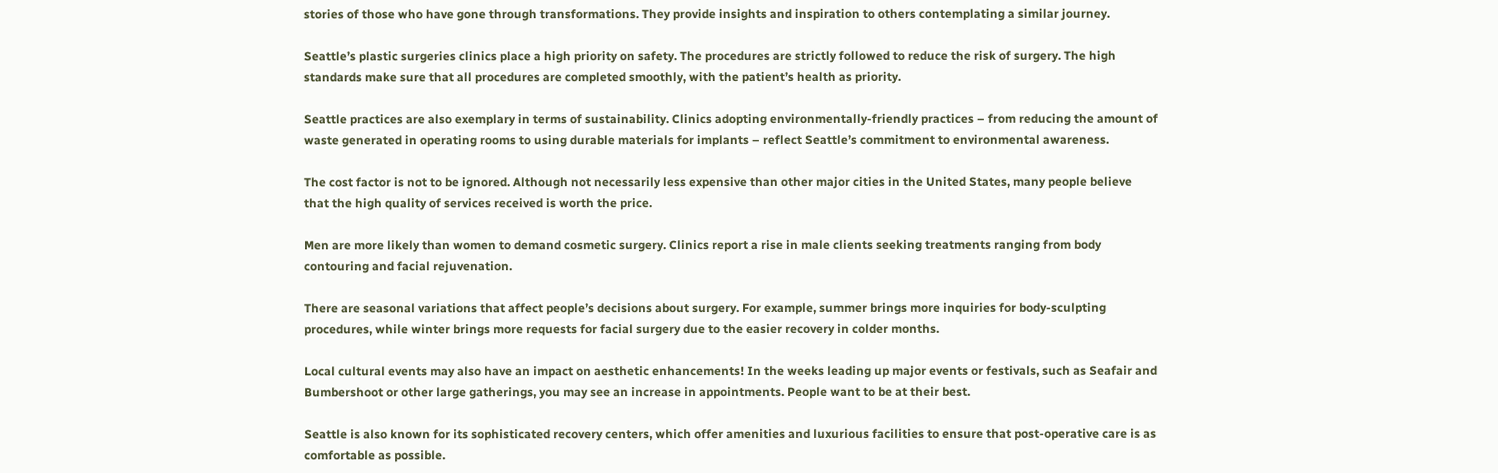stories of those who have gone through transformations. They provide insights and inspiration to others contemplating a similar journey.

Seattle’s plastic surgeries clinics place a high priority on safety. The procedures are strictly followed to reduce the risk of surgery. The high standards make sure that all procedures are completed smoothly, with the patient’s health as priority.

Seattle practices are also exemplary in terms of sustainability. Clinics adopting environmentally-friendly practices – from reducing the amount of waste generated in operating rooms to using durable materials for implants – reflect Seattle’s commitment to environmental awareness.

The cost factor is not to be ignored. Although not necessarily less expensive than other major cities in the United States, many people believe that the high quality of services received is worth the price.

Men are more likely than women to demand cosmetic surgery. Clinics report a rise in male clients seeking treatments ranging from body contouring and facial rejuvenation.

There are seasonal variations that affect people’s decisions about surgery. For example, summer brings more inquiries for body-sculpting procedures, while winter brings more requests for facial surgery due to the easier recovery in colder months.

Local cultural events may also have an impact on aesthetic enhancements! In the weeks leading up major events or festivals, such as Seafair and Bumbershoot or other large gatherings, you may see an increase in appointments. People want to be at their best.

Seattle is also known for its sophisticated recovery centers, which offer amenities and luxurious facilities to ensure that post-operative care is as comfortable as possible.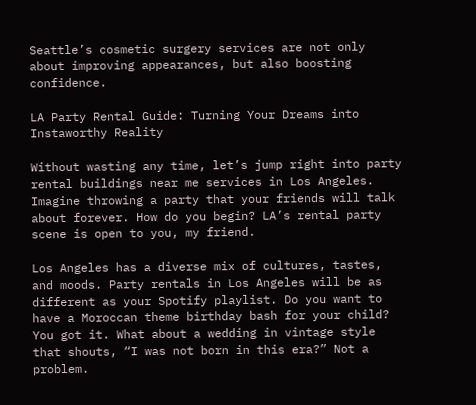Seattle’s cosmetic surgery services are not only about improving appearances, but also boosting confidence.

LA Party Rental Guide: Turning Your Dreams into Instaworthy Reality

Without wasting any time, let’s jump right into party rental buildings near me services in Los Angeles. Imagine throwing a party that your friends will talk about forever. How do you begin? LA’s rental party scene is open to you, my friend.

Los Angeles has a diverse mix of cultures, tastes, and moods. Party rentals in Los Angeles will be as different as your Spotify playlist. Do you want to have a Moroccan theme birthday bash for your child? You got it. What about a wedding in vintage style that shouts, “I was not born in this era?” Not a problem.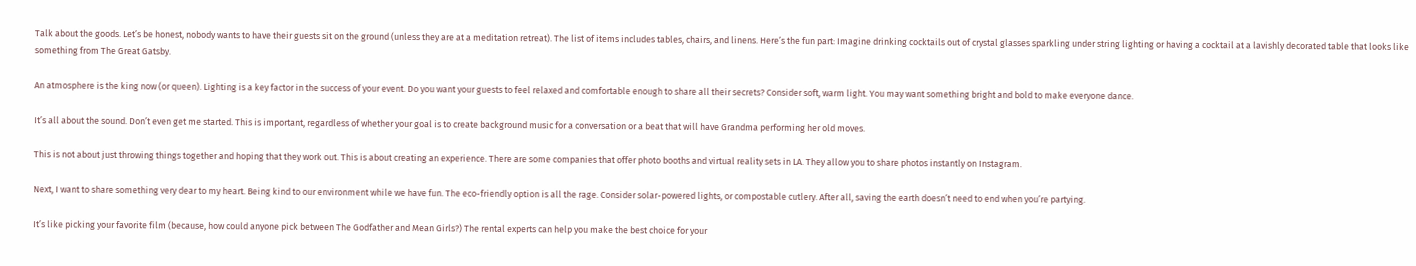Talk about the goods. Let’s be honest, nobody wants to have their guests sit on the ground (unless they are at a meditation retreat). The list of items includes tables, chairs, and linens. Here’s the fun part: Imagine drinking cocktails out of crystal glasses sparkling under string lighting or having a cocktail at a lavishly decorated table that looks like something from The Great Gatsby.

An atmosphere is the king now (or queen). Lighting is a key factor in the success of your event. Do you want your guests to feel relaxed and comfortable enough to share all their secrets? Consider soft, warm light. You may want something bright and bold to make everyone dance.

It’s all about the sound. Don’t even get me started. This is important, regardless of whether your goal is to create background music for a conversation or a beat that will have Grandma performing her old moves.

This is not about just throwing things together and hoping that they work out. This is about creating an experience. There are some companies that offer photo booths and virtual reality sets in LA. They allow you to share photos instantly on Instagram.

Next, I want to share something very dear to my heart. Being kind to our environment while we have fun. The eco-friendly option is all the rage. Consider solar-powered lights, or compostable cutlery. After all, saving the earth doesn’t need to end when you’re partying.

It’s like picking your favorite film (because, how could anyone pick between The Godfather and Mean Girls?) The rental experts can help you make the best choice for your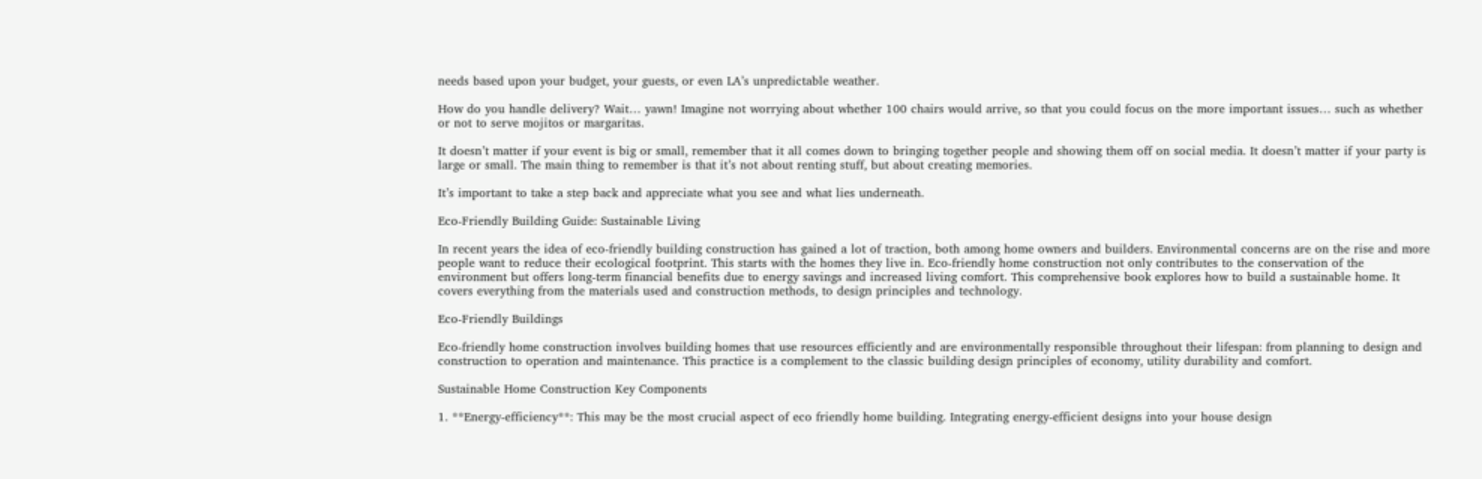needs based upon your budget, your guests, or even LA’s unpredictable weather.

How do you handle delivery? Wait… yawn! Imagine not worrying about whether 100 chairs would arrive, so that you could focus on the more important issues… such as whether or not to serve mojitos or margaritas.

It doesn’t matter if your event is big or small, remember that it all comes down to bringing together people and showing them off on social media. It doesn’t matter if your party is large or small. The main thing to remember is that it’s not about renting stuff, but about creating memories.

It’s important to take a step back and appreciate what you see and what lies underneath.

Eco-Friendly Building Guide: Sustainable Living

In recent years the idea of eco-friendly building construction has gained a lot of traction, both among home owners and builders. Environmental concerns are on the rise and more people want to reduce their ecological footprint. This starts with the homes they live in. Eco-friendly home construction not only contributes to the conservation of the environment but offers long-term financial benefits due to energy savings and increased living comfort. This comprehensive book explores how to build a sustainable home. It covers everything from the materials used and construction methods, to design principles and technology.

Eco-Friendly Buildings

Eco-friendly home construction involves building homes that use resources efficiently and are environmentally responsible throughout their lifespan: from planning to design and construction to operation and maintenance. This practice is a complement to the classic building design principles of economy, utility durability and comfort.

Sustainable Home Construction Key Components

1. **Energy-efficiency**: This may be the most crucial aspect of eco friendly home building. Integrating energy-efficient designs into your house design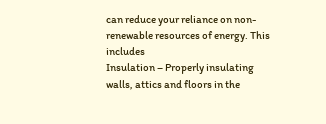can reduce your reliance on non-renewable resources of energy. This includes
Insulation – Properly insulating walls, attics and floors in the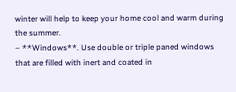winter will help to keep your home cool and warm during the summer.
– **Windows**. Use double or triple paned windows that are filled with inert and coated in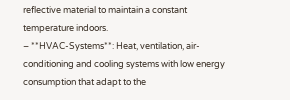reflective material to maintain a constant temperature indoors.
– **HVAC-Systems**: Heat, ventilation, air-conditioning and cooling systems with low energy consumption that adapt to the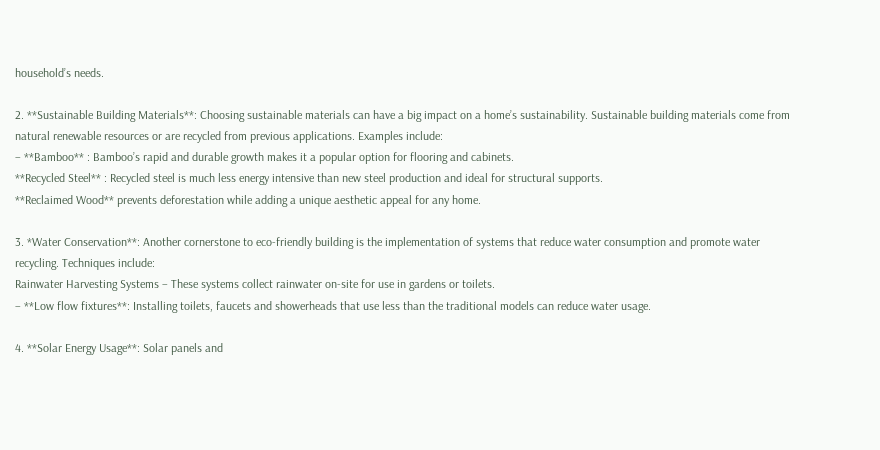household’s needs.

2. **Sustainable Building Materials**: Choosing sustainable materials can have a big impact on a home’s sustainability. Sustainable building materials come from natural renewable resources or are recycled from previous applications. Examples include:
– **Bamboo** : Bamboo’s rapid and durable growth makes it a popular option for flooring and cabinets.
**Recycled Steel** : Recycled steel is much less energy intensive than new steel production and ideal for structural supports.
**Reclaimed Wood** prevents deforestation while adding a unique aesthetic appeal for any home.

3. *Water Conservation**: Another cornerstone to eco-friendly building is the implementation of systems that reduce water consumption and promote water recycling. Techniques include:
Rainwater Harvesting Systems – These systems collect rainwater on-site for use in gardens or toilets.
– **Low flow fixtures**: Installing toilets, faucets and showerheads that use less than the traditional models can reduce water usage.

4. **Solar Energy Usage**: Solar panels and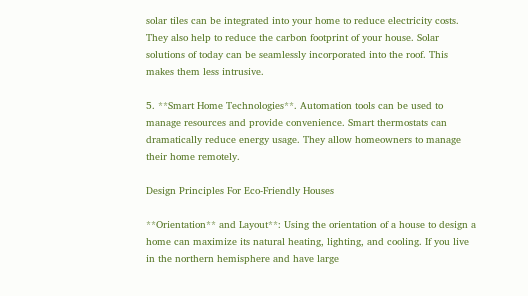solar tiles can be integrated into your home to reduce electricity costs. They also help to reduce the carbon footprint of your house. Solar solutions of today can be seamlessly incorporated into the roof. This makes them less intrusive.

5. **Smart Home Technologies**. Automation tools can be used to manage resources and provide convenience. Smart thermostats can dramatically reduce energy usage. They allow homeowners to manage their home remotely.

Design Principles For Eco-Friendly Houses

**Orientation** and Layout**: Using the orientation of a house to design a home can maximize its natural heating, lighting, and cooling. If you live in the northern hemisphere and have large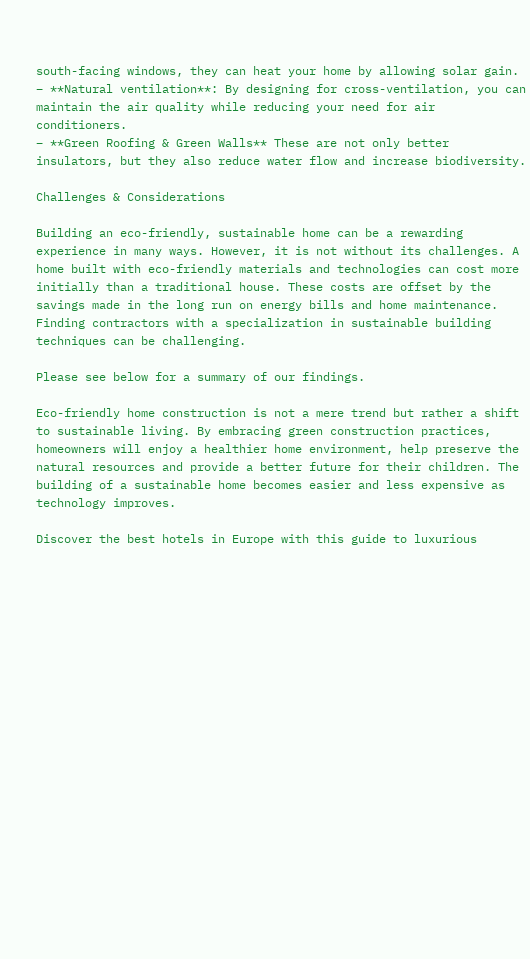south-facing windows, they can heat your home by allowing solar gain.
– **Natural ventilation**: By designing for cross-ventilation, you can maintain the air quality while reducing your need for air conditioners.
– **Green Roofing & Green Walls** These are not only better insulators, but they also reduce water flow and increase biodiversity.

Challenges & Considerations

Building an eco-friendly, sustainable home can be a rewarding experience in many ways. However, it is not without its challenges. A home built with eco-friendly materials and technologies can cost more initially than a traditional house. These costs are offset by the savings made in the long run on energy bills and home maintenance. Finding contractors with a specialization in sustainable building techniques can be challenging.

Please see below for a summary of our findings.

Eco-friendly home construction is not a mere trend but rather a shift to sustainable living. By embracing green construction practices, homeowners will enjoy a healthier home environment, help preserve the natural resources and provide a better future for their children. The building of a sustainable home becomes easier and less expensive as technology improves.

Discover the best hotels in Europe with this guide to luxurious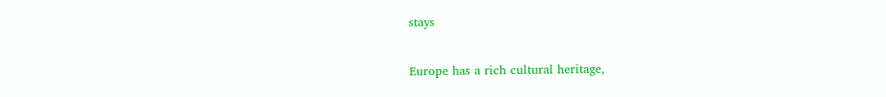stays

Europe has a rich cultural heritage,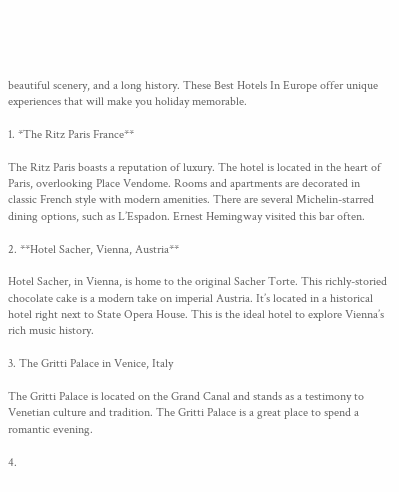beautiful scenery, and a long history. These Best Hotels In Europe offer unique experiences that will make you holiday memorable.

1. *The Ritz Paris France**

The Ritz Paris boasts a reputation of luxury. The hotel is located in the heart of Paris, overlooking Place Vendome. Rooms and apartments are decorated in classic French style with modern amenities. There are several Michelin-starred dining options, such as L’Espadon. Ernest Hemingway visited this bar often.

2. **Hotel Sacher, Vienna, Austria**

Hotel Sacher, in Vienna, is home to the original Sacher Torte. This richly-storied chocolate cake is a modern take on imperial Austria. It’s located in a historical hotel right next to State Opera House. This is the ideal hotel to explore Vienna’s rich music history.

3. The Gritti Palace in Venice, Italy

The Gritti Palace is located on the Grand Canal and stands as a testimony to Venetian culture and tradition. The Gritti Palace is a great place to spend a romantic evening.

4.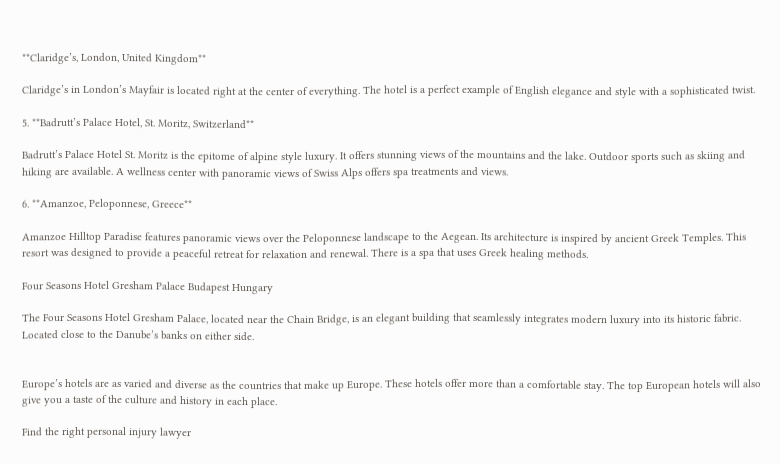**Claridge’s, London, United Kingdom**

Claridge’s in London’s Mayfair is located right at the center of everything. The hotel is a perfect example of English elegance and style with a sophisticated twist.

5. **Badrutt’s Palace Hotel, St. Moritz, Switzerland**

Badrutt’s Palace Hotel St. Moritz is the epitome of alpine style luxury. It offers stunning views of the mountains and the lake. Outdoor sports such as skiing and hiking are available. A wellness center with panoramic views of Swiss Alps offers spa treatments and views.

6. **Amanzoe, Peloponnese, Greece**

Amanzoe Hilltop Paradise features panoramic views over the Peloponnese landscape to the Aegean. Its architecture is inspired by ancient Greek Temples. This resort was designed to provide a peaceful retreat for relaxation and renewal. There is a spa that uses Greek healing methods.

Four Seasons Hotel Gresham Palace Budapest Hungary

The Four Seasons Hotel Gresham Palace, located near the Chain Bridge, is an elegant building that seamlessly integrates modern luxury into its historic fabric. Located close to the Danube’s banks on either side.


Europe’s hotels are as varied and diverse as the countries that make up Europe. These hotels offer more than a comfortable stay. The top European hotels will also give you a taste of the culture and history in each place.

Find the right personal injury lawyer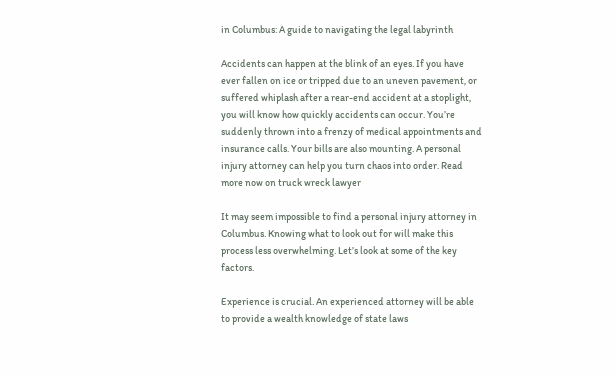in Columbus: A guide to navigating the legal labyrinth

Accidents can happen at the blink of an eyes. If you have ever fallen on ice or tripped due to an uneven pavement, or suffered whiplash after a rear-end accident at a stoplight, you will know how quickly accidents can occur. You’re suddenly thrown into a frenzy of medical appointments and insurance calls. Your bills are also mounting. A personal injury attorney can help you turn chaos into order. Read more now on truck wreck lawyer

It may seem impossible to find a personal injury attorney in Columbus. Knowing what to look out for will make this process less overwhelming. Let’s look at some of the key factors.

Experience is crucial. An experienced attorney will be able to provide a wealth knowledge of state laws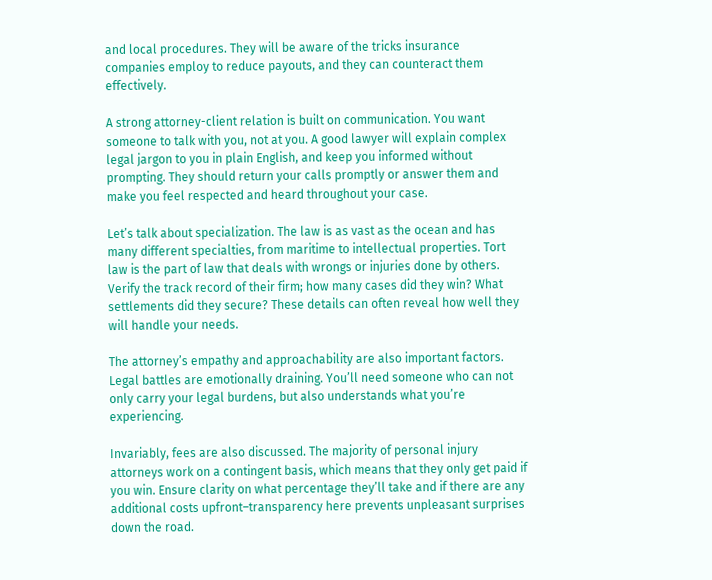and local procedures. They will be aware of the tricks insurance companies employ to reduce payouts, and they can counteract them effectively.

A strong attorney-client relation is built on communication. You want someone to talk with you, not at you. A good lawyer will explain complex legal jargon to you in plain English, and keep you informed without prompting. They should return your calls promptly or answer them and make you feel respected and heard throughout your case.

Let’s talk about specialization. The law is as vast as the ocean and has many different specialties, from maritime to intellectual properties. Tort law is the part of law that deals with wrongs or injuries done by others. Verify the track record of their firm; how many cases did they win? What settlements did they secure? These details can often reveal how well they will handle your needs.

The attorney’s empathy and approachability are also important factors. Legal battles are emotionally draining. You’ll need someone who can not only carry your legal burdens, but also understands what you’re experiencing.

Invariably, fees are also discussed. The majority of personal injury attorneys work on a contingent basis, which means that they only get paid if you win. Ensure clarity on what percentage they’ll take and if there are any additional costs upfront–transparency here prevents unpleasant surprises down the road.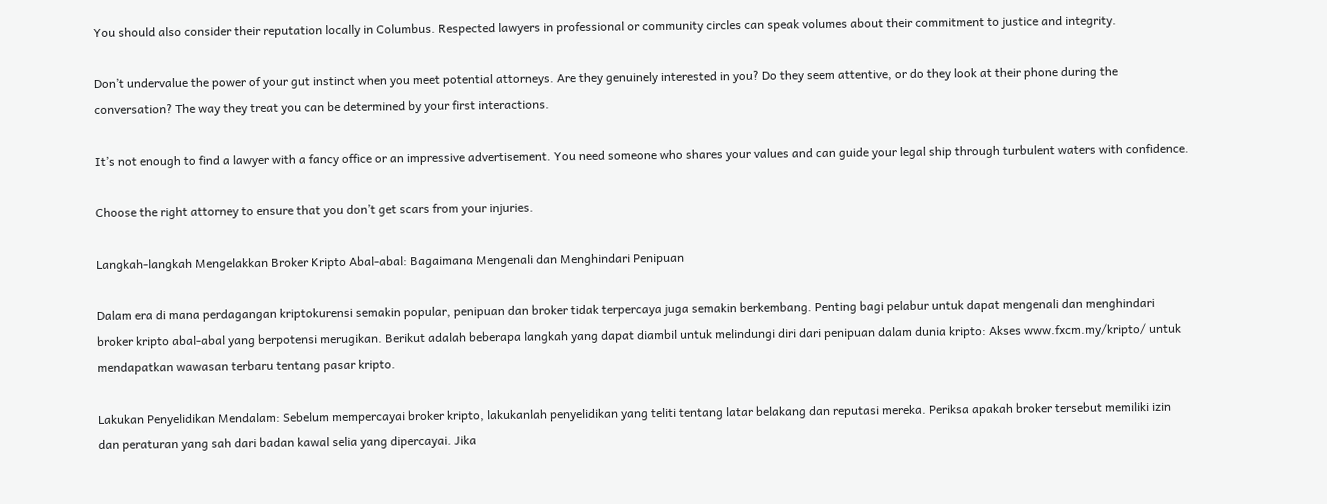You should also consider their reputation locally in Columbus. Respected lawyers in professional or community circles can speak volumes about their commitment to justice and integrity.

Don’t undervalue the power of your gut instinct when you meet potential attorneys. Are they genuinely interested in you? Do they seem attentive, or do they look at their phone during the conversation? The way they treat you can be determined by your first interactions.

It’s not enough to find a lawyer with a fancy office or an impressive advertisement. You need someone who shares your values and can guide your legal ship through turbulent waters with confidence.

Choose the right attorney to ensure that you don’t get scars from your injuries.

Langkah-langkah Mengelakkan Broker Kripto Abal-abal: Bagaimana Mengenali dan Menghindari Penipuan

Dalam era di mana perdagangan kriptokurensi semakin popular, penipuan dan broker tidak terpercaya juga semakin berkembang. Penting bagi pelabur untuk dapat mengenali dan menghindari broker kripto abal-abal yang berpotensi merugikan. Berikut adalah beberapa langkah yang dapat diambil untuk melindungi diri dari penipuan dalam dunia kripto: Akses www.fxcm.my/kripto/ untuk mendapatkan wawasan terbaru tentang pasar kripto.

Lakukan Penyelidikan Mendalam: Sebelum mempercayai broker kripto, lakukanlah penyelidikan yang teliti tentang latar belakang dan reputasi mereka. Periksa apakah broker tersebut memiliki izin dan peraturan yang sah dari badan kawal selia yang dipercayai. Jika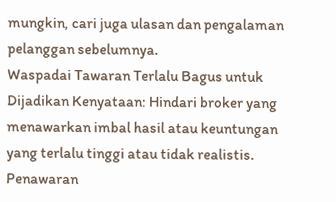mungkin, cari juga ulasan dan pengalaman pelanggan sebelumnya.
Waspadai Tawaran Terlalu Bagus untuk Dijadikan Kenyataan: Hindari broker yang menawarkan imbal hasil atau keuntungan yang terlalu tinggi atau tidak realistis. Penawaran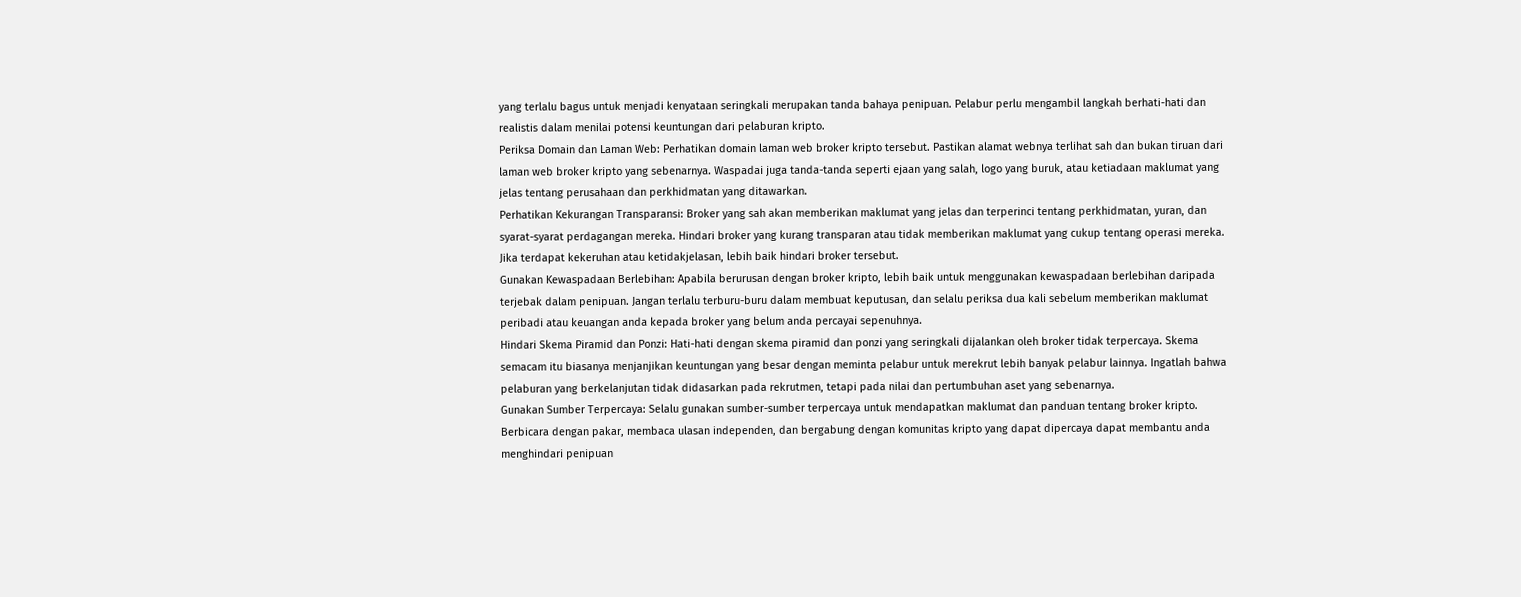yang terlalu bagus untuk menjadi kenyataan seringkali merupakan tanda bahaya penipuan. Pelabur perlu mengambil langkah berhati-hati dan realistis dalam menilai potensi keuntungan dari pelaburan kripto.
Periksa Domain dan Laman Web: Perhatikan domain laman web broker kripto tersebut. Pastikan alamat webnya terlihat sah dan bukan tiruan dari laman web broker kripto yang sebenarnya. Waspadai juga tanda-tanda seperti ejaan yang salah, logo yang buruk, atau ketiadaan maklumat yang jelas tentang perusahaan dan perkhidmatan yang ditawarkan.
Perhatikan Kekurangan Transparansi: Broker yang sah akan memberikan maklumat yang jelas dan terperinci tentang perkhidmatan, yuran, dan syarat-syarat perdagangan mereka. Hindari broker yang kurang transparan atau tidak memberikan maklumat yang cukup tentang operasi mereka. Jika terdapat kekeruhan atau ketidakjelasan, lebih baik hindari broker tersebut.
Gunakan Kewaspadaan Berlebihan: Apabila berurusan dengan broker kripto, lebih baik untuk menggunakan kewaspadaan berlebihan daripada terjebak dalam penipuan. Jangan terlalu terburu-buru dalam membuat keputusan, dan selalu periksa dua kali sebelum memberikan maklumat peribadi atau keuangan anda kepada broker yang belum anda percayai sepenuhnya.
Hindari Skema Piramid dan Ponzi: Hati-hati dengan skema piramid dan ponzi yang seringkali dijalankan oleh broker tidak terpercaya. Skema semacam itu biasanya menjanjikan keuntungan yang besar dengan meminta pelabur untuk merekrut lebih banyak pelabur lainnya. Ingatlah bahwa pelaburan yang berkelanjutan tidak didasarkan pada rekrutmen, tetapi pada nilai dan pertumbuhan aset yang sebenarnya.
Gunakan Sumber Terpercaya: Selalu gunakan sumber-sumber terpercaya untuk mendapatkan maklumat dan panduan tentang broker kripto. Berbicara dengan pakar, membaca ulasan independen, dan bergabung dengan komunitas kripto yang dapat dipercaya dapat membantu anda menghindari penipuan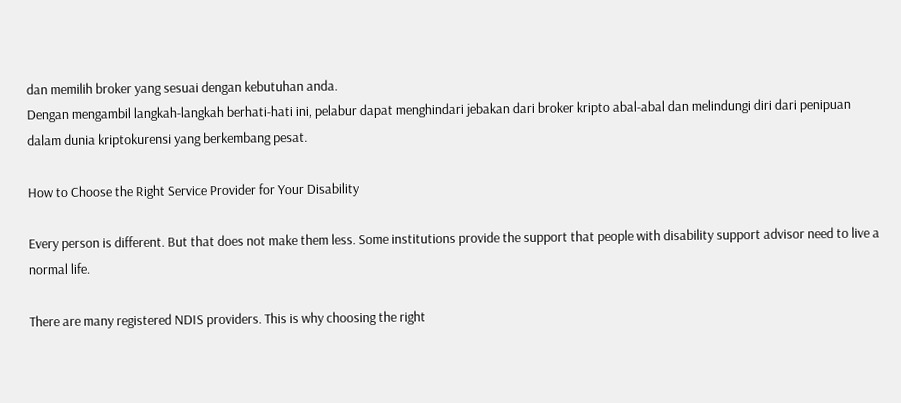dan memilih broker yang sesuai dengan kebutuhan anda.
Dengan mengambil langkah-langkah berhati-hati ini, pelabur dapat menghindari jebakan dari broker kripto abal-abal dan melindungi diri dari penipuan dalam dunia kriptokurensi yang berkembang pesat.

How to Choose the Right Service Provider for Your Disability

Every person is different. But that does not make them less. Some institutions provide the support that people with disability support advisor need to live a normal life.

There are many registered NDIS providers. This is why choosing the right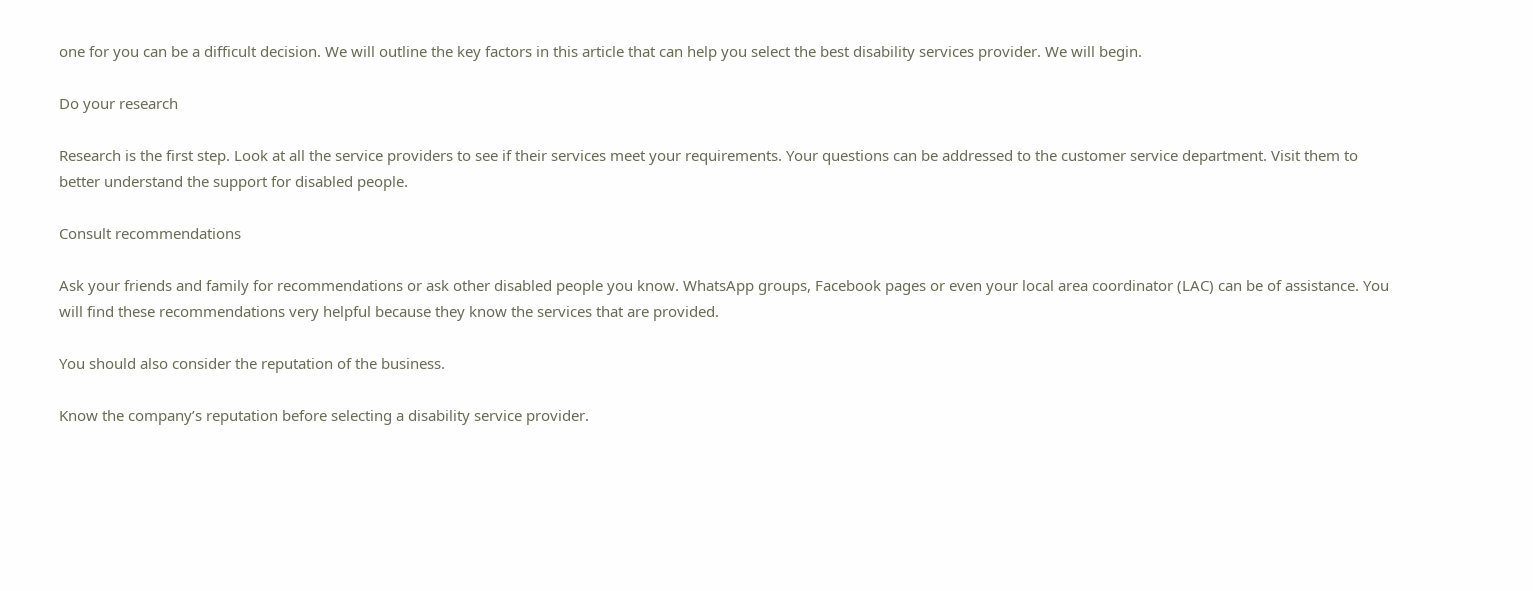one for you can be a difficult decision. We will outline the key factors in this article that can help you select the best disability services provider. We will begin.

Do your research

Research is the first step. Look at all the service providers to see if their services meet your requirements. Your questions can be addressed to the customer service department. Visit them to better understand the support for disabled people.

Consult recommendations

Ask your friends and family for recommendations or ask other disabled people you know. WhatsApp groups, Facebook pages or even your local area coordinator (LAC) can be of assistance. You will find these recommendations very helpful because they know the services that are provided.

You should also consider the reputation of the business.

Know the company’s reputation before selecting a disability service provider.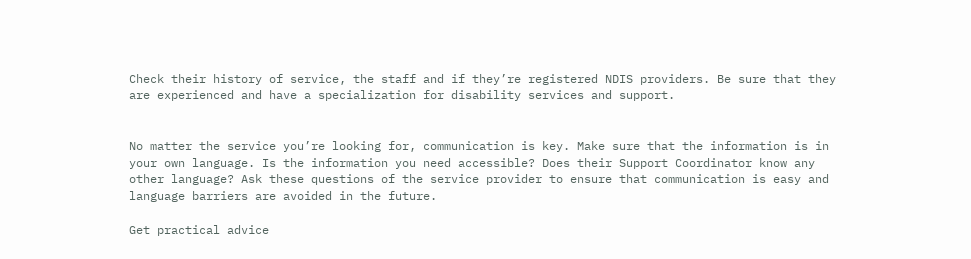Check their history of service, the staff and if they’re registered NDIS providers. Be sure that they are experienced and have a specialization for disability services and support.


No matter the service you’re looking for, communication is key. Make sure that the information is in your own language. Is the information you need accessible? Does their Support Coordinator know any other language? Ask these questions of the service provider to ensure that communication is easy and language barriers are avoided in the future.

Get practical advice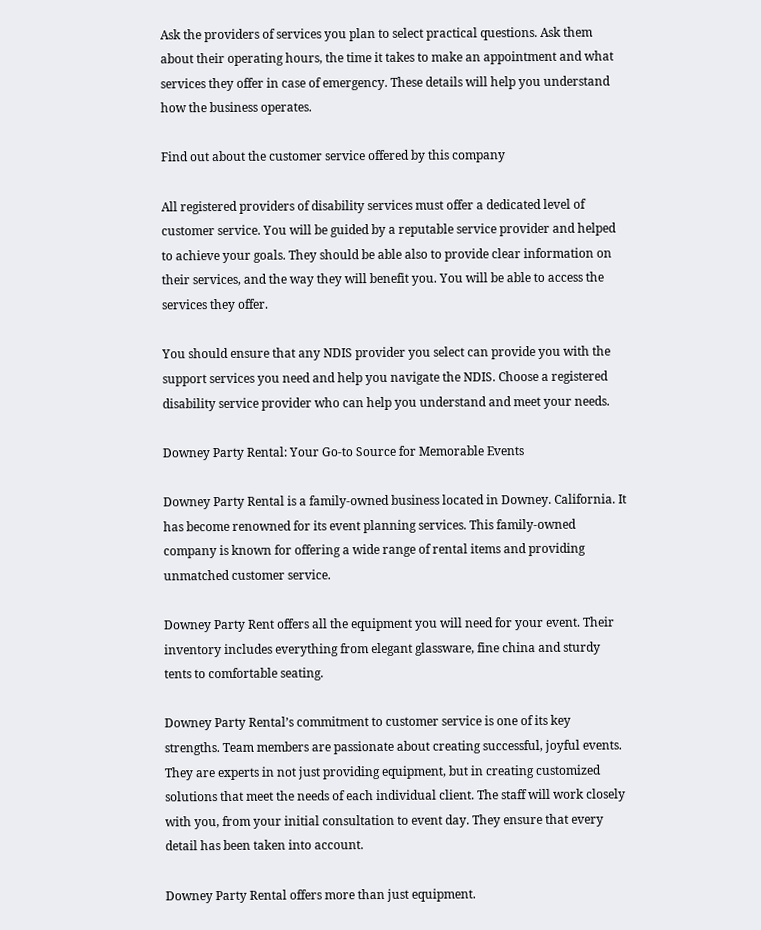Ask the providers of services you plan to select practical questions. Ask them about their operating hours, the time it takes to make an appointment and what services they offer in case of emergency. These details will help you understand how the business operates.

Find out about the customer service offered by this company

All registered providers of disability services must offer a dedicated level of customer service. You will be guided by a reputable service provider and helped to achieve your goals. They should be able also to provide clear information on their services, and the way they will benefit you. You will be able to access the services they offer.

You should ensure that any NDIS provider you select can provide you with the support services you need and help you navigate the NDIS. Choose a registered disability service provider who can help you understand and meet your needs.

Downey Party Rental: Your Go-to Source for Memorable Events

Downey Party Rental is a family-owned business located in Downey. California. It has become renowned for its event planning services. This family-owned company is known for offering a wide range of rental items and providing unmatched customer service.

Downey Party Rent offers all the equipment you will need for your event. Their inventory includes everything from elegant glassware, fine china and sturdy tents to comfortable seating.

Downey Party Rental’s commitment to customer service is one of its key strengths. Team members are passionate about creating successful, joyful events. They are experts in not just providing equipment, but in creating customized solutions that meet the needs of each individual client. The staff will work closely with you, from your initial consultation to event day. They ensure that every detail has been taken into account.

Downey Party Rental offers more than just equipment.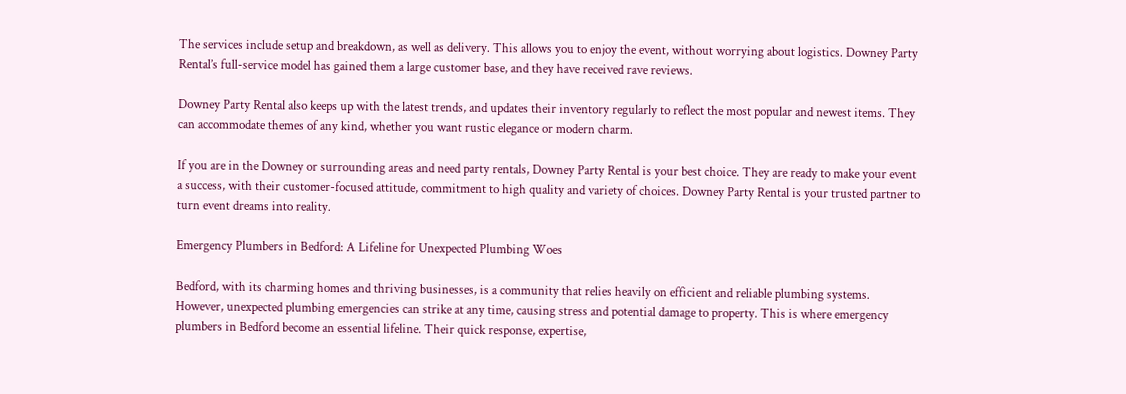The services include setup and breakdown, as well as delivery. This allows you to enjoy the event, without worrying about logistics. Downey Party Rental’s full-service model has gained them a large customer base, and they have received rave reviews.

Downey Party Rental also keeps up with the latest trends, and updates their inventory regularly to reflect the most popular and newest items. They can accommodate themes of any kind, whether you want rustic elegance or modern charm.

If you are in the Downey or surrounding areas and need party rentals, Downey Party Rental is your best choice. They are ready to make your event a success, with their customer-focused attitude, commitment to high quality and variety of choices. Downey Party Rental is your trusted partner to turn event dreams into reality.

Emergency Plumbers in Bedford: A Lifeline for Unexpected Plumbing Woes

Bedford, with its charming homes and thriving businesses, is a community that relies heavily on efficient and reliable plumbing systems. However, unexpected plumbing emergencies can strike at any time, causing stress and potential damage to property. This is where emergency plumbers in Bedford become an essential lifeline. Their quick response, expertise,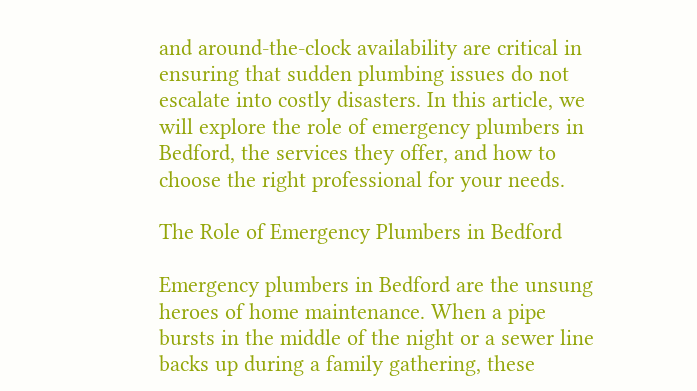and around-the-clock availability are critical in ensuring that sudden plumbing issues do not escalate into costly disasters. In this article, we will explore the role of emergency plumbers in Bedford, the services they offer, and how to choose the right professional for your needs.

The Role of Emergency Plumbers in Bedford

Emergency plumbers in Bedford are the unsung heroes of home maintenance. When a pipe bursts in the middle of the night or a sewer line backs up during a family gathering, these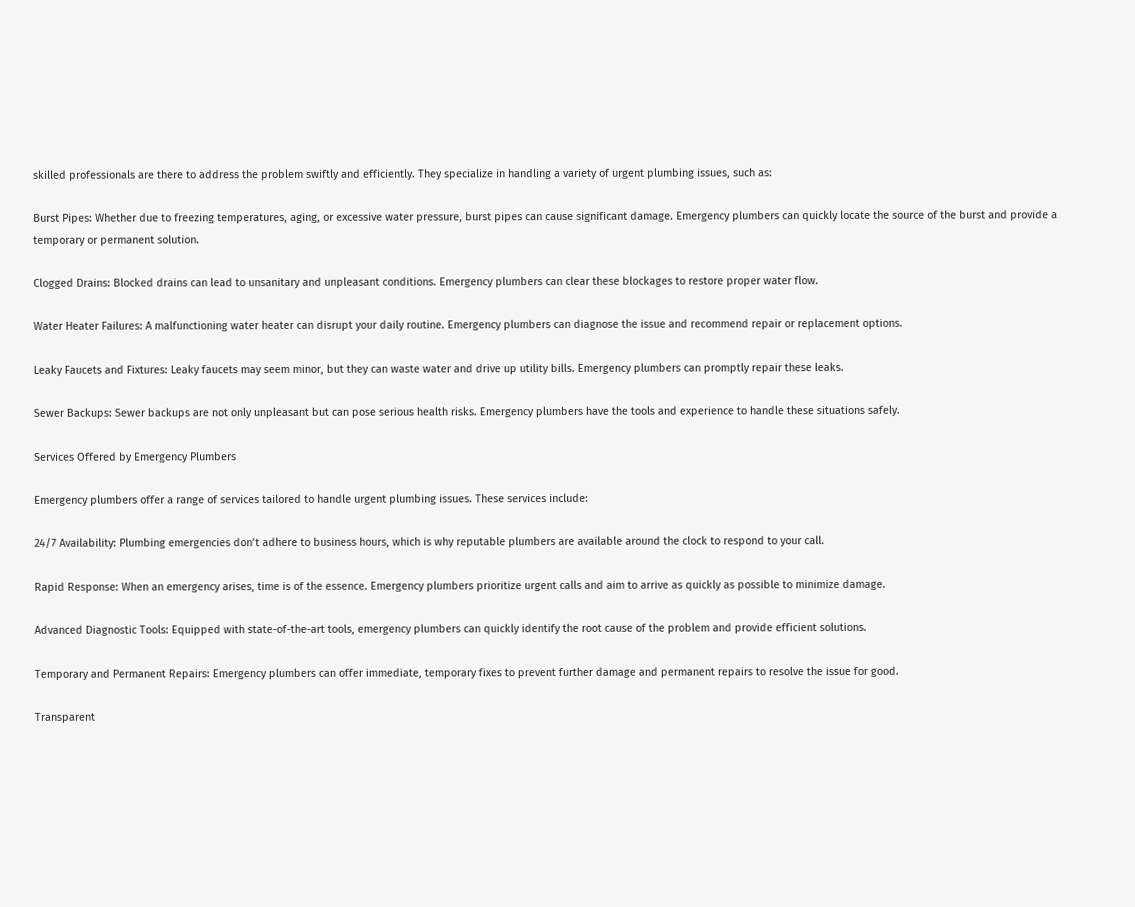skilled professionals are there to address the problem swiftly and efficiently. They specialize in handling a variety of urgent plumbing issues, such as:

Burst Pipes: Whether due to freezing temperatures, aging, or excessive water pressure, burst pipes can cause significant damage. Emergency plumbers can quickly locate the source of the burst and provide a temporary or permanent solution.

Clogged Drains: Blocked drains can lead to unsanitary and unpleasant conditions. Emergency plumbers can clear these blockages to restore proper water flow.

Water Heater Failures: A malfunctioning water heater can disrupt your daily routine. Emergency plumbers can diagnose the issue and recommend repair or replacement options.

Leaky Faucets and Fixtures: Leaky faucets may seem minor, but they can waste water and drive up utility bills. Emergency plumbers can promptly repair these leaks.

Sewer Backups: Sewer backups are not only unpleasant but can pose serious health risks. Emergency plumbers have the tools and experience to handle these situations safely.

Services Offered by Emergency Plumbers

Emergency plumbers offer a range of services tailored to handle urgent plumbing issues. These services include:

24/7 Availability: Plumbing emergencies don’t adhere to business hours, which is why reputable plumbers are available around the clock to respond to your call.

Rapid Response: When an emergency arises, time is of the essence. Emergency plumbers prioritize urgent calls and aim to arrive as quickly as possible to minimize damage.

Advanced Diagnostic Tools: Equipped with state-of-the-art tools, emergency plumbers can quickly identify the root cause of the problem and provide efficient solutions.

Temporary and Permanent Repairs: Emergency plumbers can offer immediate, temporary fixes to prevent further damage and permanent repairs to resolve the issue for good.

Transparent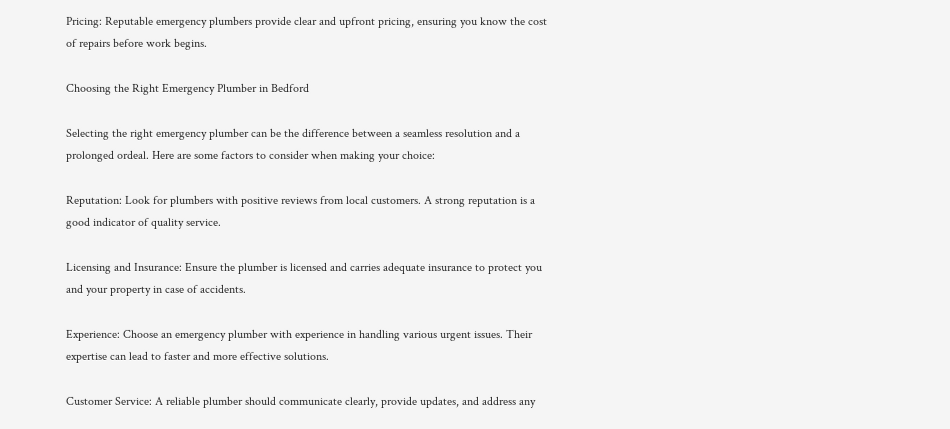Pricing: Reputable emergency plumbers provide clear and upfront pricing, ensuring you know the cost of repairs before work begins.

Choosing the Right Emergency Plumber in Bedford

Selecting the right emergency plumber can be the difference between a seamless resolution and a prolonged ordeal. Here are some factors to consider when making your choice:

Reputation: Look for plumbers with positive reviews from local customers. A strong reputation is a good indicator of quality service.

Licensing and Insurance: Ensure the plumber is licensed and carries adequate insurance to protect you and your property in case of accidents.

Experience: Choose an emergency plumber with experience in handling various urgent issues. Their expertise can lead to faster and more effective solutions.

Customer Service: A reliable plumber should communicate clearly, provide updates, and address any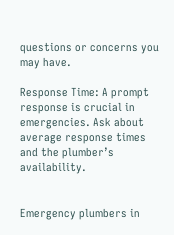questions or concerns you may have.

Response Time: A prompt response is crucial in emergencies. Ask about average response times and the plumber’s availability.


Emergency plumbers in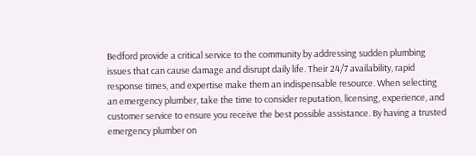Bedford provide a critical service to the community by addressing sudden plumbing issues that can cause damage and disrupt daily life. Their 24/7 availability, rapid response times, and expertise make them an indispensable resource. When selecting an emergency plumber, take the time to consider reputation, licensing, experience, and customer service to ensure you receive the best possible assistance. By having a trusted emergency plumber on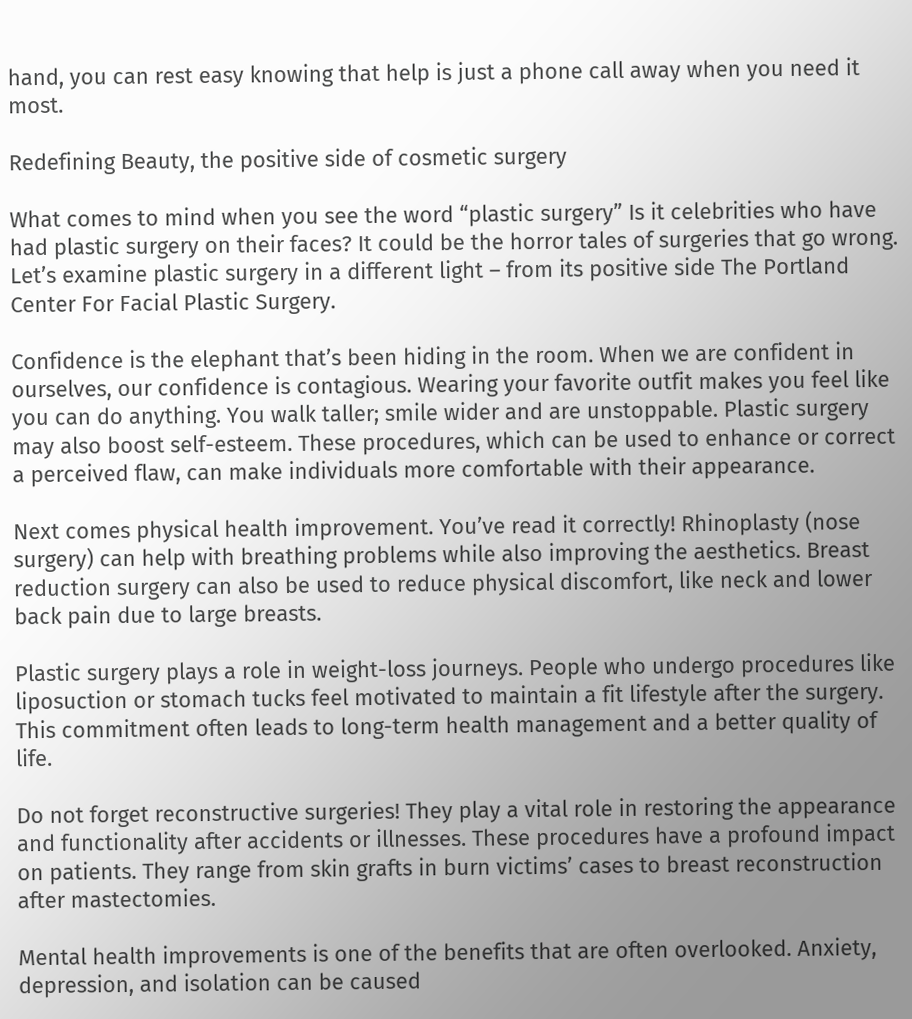hand, you can rest easy knowing that help is just a phone call away when you need it most.

Redefining Beauty, the positive side of cosmetic surgery

What comes to mind when you see the word “plastic surgery” Is it celebrities who have had plastic surgery on their faces? It could be the horror tales of surgeries that go wrong. Let’s examine plastic surgery in a different light – from its positive side The Portland Center For Facial Plastic Surgery.

Confidence is the elephant that’s been hiding in the room. When we are confident in ourselves, our confidence is contagious. Wearing your favorite outfit makes you feel like you can do anything. You walk taller; smile wider and are unstoppable. Plastic surgery may also boost self-esteem. These procedures, which can be used to enhance or correct a perceived flaw, can make individuals more comfortable with their appearance.

Next comes physical health improvement. You’ve read it correctly! Rhinoplasty (nose surgery) can help with breathing problems while also improving the aesthetics. Breast reduction surgery can also be used to reduce physical discomfort, like neck and lower back pain due to large breasts.

Plastic surgery plays a role in weight-loss journeys. People who undergo procedures like liposuction or stomach tucks feel motivated to maintain a fit lifestyle after the surgery. This commitment often leads to long-term health management and a better quality of life.

Do not forget reconstructive surgeries! They play a vital role in restoring the appearance and functionality after accidents or illnesses. These procedures have a profound impact on patients. They range from skin grafts in burn victims’ cases to breast reconstruction after mastectomies.

Mental health improvements is one of the benefits that are often overlooked. Anxiety, depression, and isolation can be caused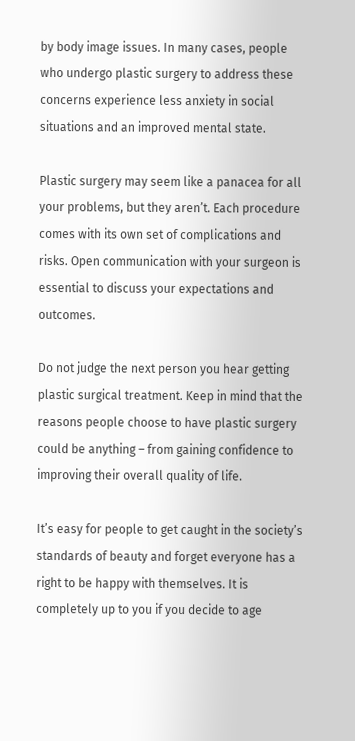by body image issues. In many cases, people who undergo plastic surgery to address these concerns experience less anxiety in social situations and an improved mental state.

Plastic surgery may seem like a panacea for all your problems, but they aren’t. Each procedure comes with its own set of complications and risks. Open communication with your surgeon is essential to discuss your expectations and outcomes.

Do not judge the next person you hear getting plastic surgical treatment. Keep in mind that the reasons people choose to have plastic surgery could be anything – from gaining confidence to improving their overall quality of life.

It’s easy for people to get caught in the society’s standards of beauty and forget everyone has a right to be happy with themselves. It is completely up to you if you decide to age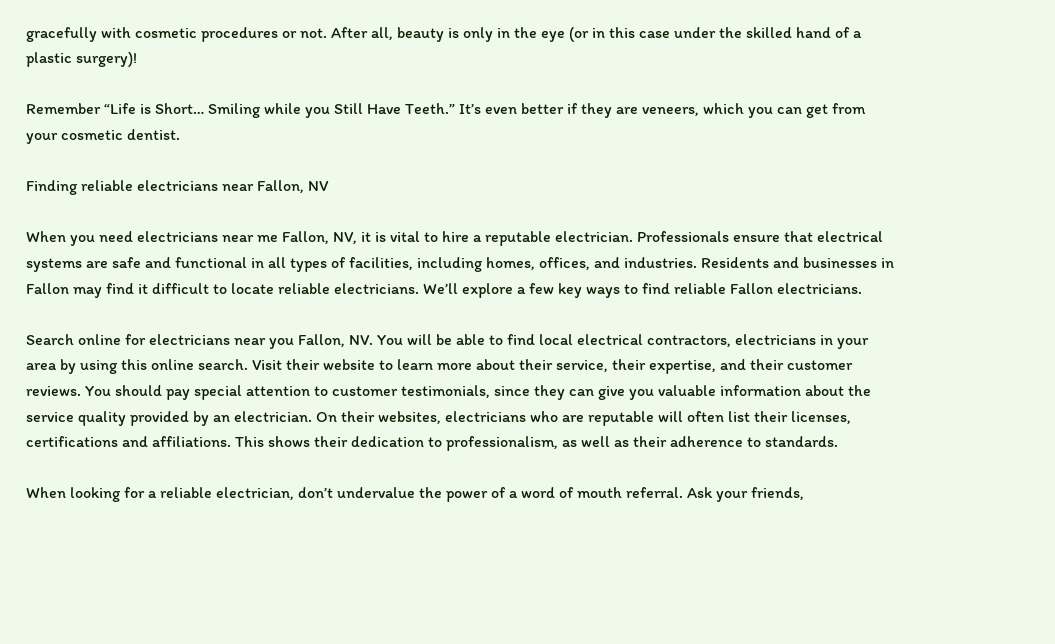gracefully with cosmetic procedures or not. After all, beauty is only in the eye (or in this case under the skilled hand of a plastic surgery)!

Remember “Life is Short… Smiling while you Still Have Teeth.” It’s even better if they are veneers, which you can get from your cosmetic dentist.

Finding reliable electricians near Fallon, NV

When you need electricians near me Fallon, NV, it is vital to hire a reputable electrician. Professionals ensure that electrical systems are safe and functional in all types of facilities, including homes, offices, and industries. Residents and businesses in Fallon may find it difficult to locate reliable electricians. We’ll explore a few key ways to find reliable Fallon electricians.

Search online for electricians near you Fallon, NV. You will be able to find local electrical contractors, electricians in your area by using this online search. Visit their website to learn more about their service, their expertise, and their customer reviews. You should pay special attention to customer testimonials, since they can give you valuable information about the service quality provided by an electrician. On their websites, electricians who are reputable will often list their licenses, certifications and affiliations. This shows their dedication to professionalism, as well as their adherence to standards.

When looking for a reliable electrician, don’t undervalue the power of a word of mouth referral. Ask your friends,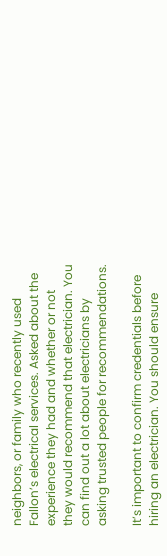neighbors, or family who recently used Fallon’s electrical services. Asked about the experience they had and whether or not they would recommend that electrician. You can find out a lot about electricians by asking trusted people for recommendations.

It’s important to confirm credentials before hiring an electrician. You should ensure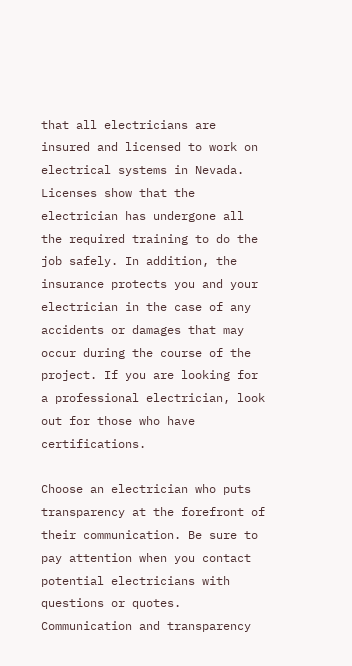that all electricians are insured and licensed to work on electrical systems in Nevada. Licenses show that the electrician has undergone all the required training to do the job safely. In addition, the insurance protects you and your electrician in the case of any accidents or damages that may occur during the course of the project. If you are looking for a professional electrician, look out for those who have certifications.

Choose an electrician who puts transparency at the forefront of their communication. Be sure to pay attention when you contact potential electricians with questions or quotes. Communication and transparency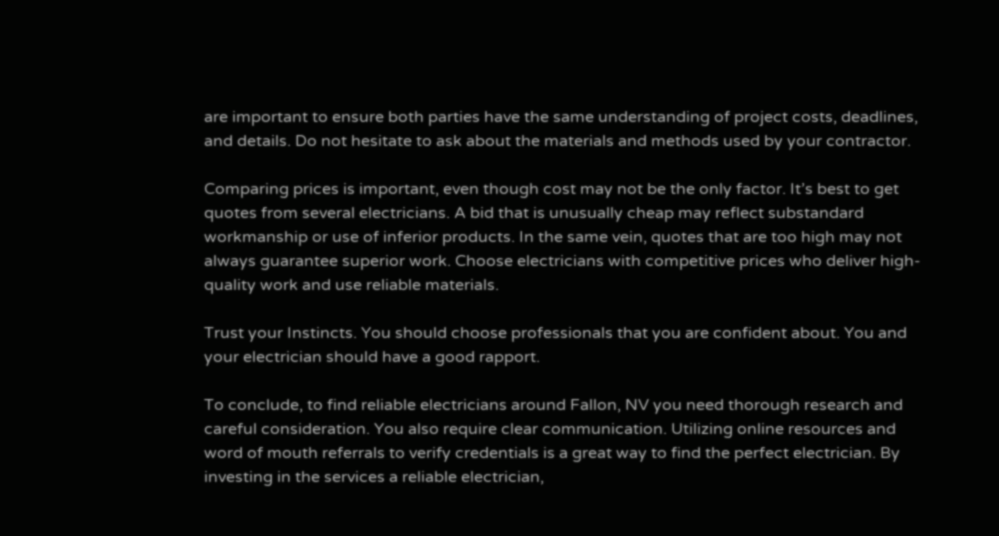are important to ensure both parties have the same understanding of project costs, deadlines, and details. Do not hesitate to ask about the materials and methods used by your contractor.

Comparing prices is important, even though cost may not be the only factor. It’s best to get quotes from several electricians. A bid that is unusually cheap may reflect substandard workmanship or use of inferior products. In the same vein, quotes that are too high may not always guarantee superior work. Choose electricians with competitive prices who deliver high-quality work and use reliable materials.

Trust your Instincts. You should choose professionals that you are confident about. You and your electrician should have a good rapport.

To conclude, to find reliable electricians around Fallon, NV you need thorough research and careful consideration. You also require clear communication. Utilizing online resources and word of mouth referrals to verify credentials is a great way to find the perfect electrician. By investing in the services a reliable electrician,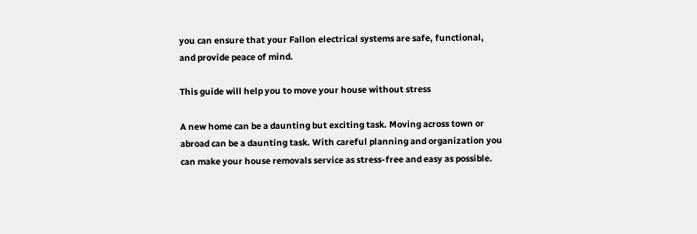you can ensure that your Fallon electrical systems are safe, functional, and provide peace of mind.

This guide will help you to move your house without stress

A new home can be a daunting but exciting task. Moving across town or abroad can be a daunting task. With careful planning and organization you can make your house removals service as stress-free and easy as possible.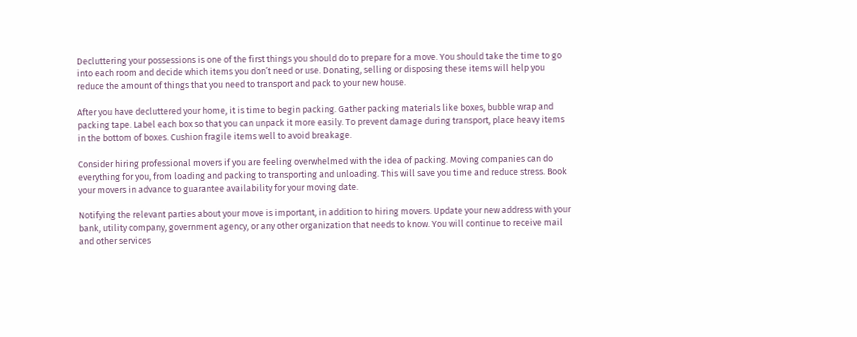Decluttering your possessions is one of the first things you should do to prepare for a move. You should take the time to go into each room and decide which items you don’t need or use. Donating, selling or disposing these items will help you reduce the amount of things that you need to transport and pack to your new house.

After you have decluttered your home, it is time to begin packing. Gather packing materials like boxes, bubble wrap and packing tape. Label each box so that you can unpack it more easily. To prevent damage during transport, place heavy items in the bottom of boxes. Cushion fragile items well to avoid breakage.

Consider hiring professional movers if you are feeling overwhelmed with the idea of packing. Moving companies can do everything for you, from loading and packing to transporting and unloading. This will save you time and reduce stress. Book your movers in advance to guarantee availability for your moving date.

Notifying the relevant parties about your move is important, in addition to hiring movers. Update your new address with your bank, utility company, government agency, or any other organization that needs to know. You will continue to receive mail and other services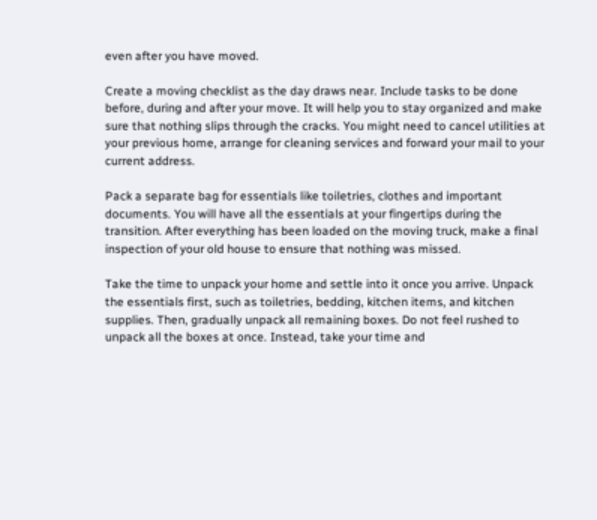even after you have moved.

Create a moving checklist as the day draws near. Include tasks to be done before, during and after your move. It will help you to stay organized and make sure that nothing slips through the cracks. You might need to cancel utilities at your previous home, arrange for cleaning services and forward your mail to your current address.

Pack a separate bag for essentials like toiletries, clothes and important documents. You will have all the essentials at your fingertips during the transition. After everything has been loaded on the moving truck, make a final inspection of your old house to ensure that nothing was missed.

Take the time to unpack your home and settle into it once you arrive. Unpack the essentials first, such as toiletries, bedding, kitchen items, and kitchen supplies. Then, gradually unpack all remaining boxes. Do not feel rushed to unpack all the boxes at once. Instead, take your time and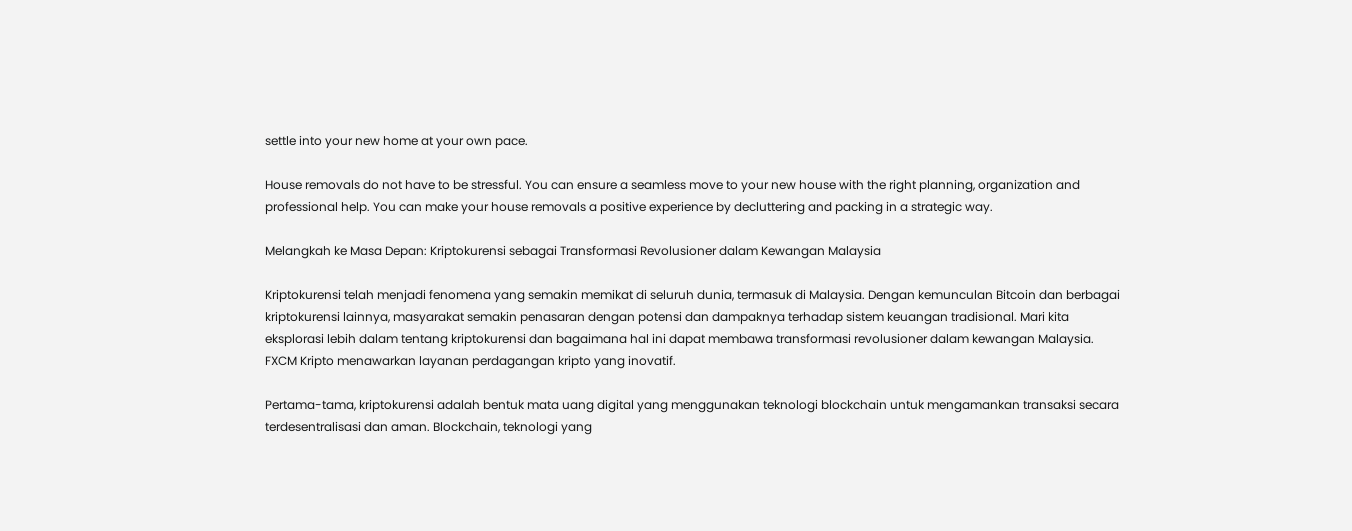settle into your new home at your own pace.

House removals do not have to be stressful. You can ensure a seamless move to your new house with the right planning, organization and professional help. You can make your house removals a positive experience by decluttering and packing in a strategic way.

Melangkah ke Masa Depan: Kriptokurensi sebagai Transformasi Revolusioner dalam Kewangan Malaysia

Kriptokurensi telah menjadi fenomena yang semakin memikat di seluruh dunia, termasuk di Malaysia. Dengan kemunculan Bitcoin dan berbagai kriptokurensi lainnya, masyarakat semakin penasaran dengan potensi dan dampaknya terhadap sistem keuangan tradisional. Mari kita eksplorasi lebih dalam tentang kriptokurensi dan bagaimana hal ini dapat membawa transformasi revolusioner dalam kewangan Malaysia. FXCM Kripto menawarkan layanan perdagangan kripto yang inovatif.

Pertama-tama, kriptokurensi adalah bentuk mata uang digital yang menggunakan teknologi blockchain untuk mengamankan transaksi secara terdesentralisasi dan aman. Blockchain, teknologi yang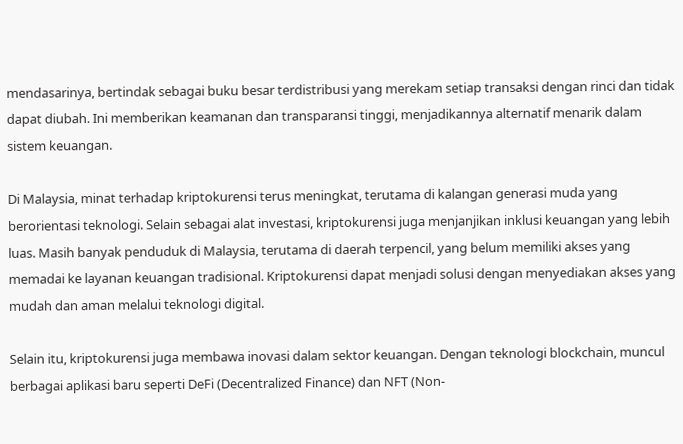mendasarinya, bertindak sebagai buku besar terdistribusi yang merekam setiap transaksi dengan rinci dan tidak dapat diubah. Ini memberikan keamanan dan transparansi tinggi, menjadikannya alternatif menarik dalam sistem keuangan.

Di Malaysia, minat terhadap kriptokurensi terus meningkat, terutama di kalangan generasi muda yang berorientasi teknologi. Selain sebagai alat investasi, kriptokurensi juga menjanjikan inklusi keuangan yang lebih luas. Masih banyak penduduk di Malaysia, terutama di daerah terpencil, yang belum memiliki akses yang memadai ke layanan keuangan tradisional. Kriptokurensi dapat menjadi solusi dengan menyediakan akses yang mudah dan aman melalui teknologi digital.

Selain itu, kriptokurensi juga membawa inovasi dalam sektor keuangan. Dengan teknologi blockchain, muncul berbagai aplikasi baru seperti DeFi (Decentralized Finance) dan NFT (Non-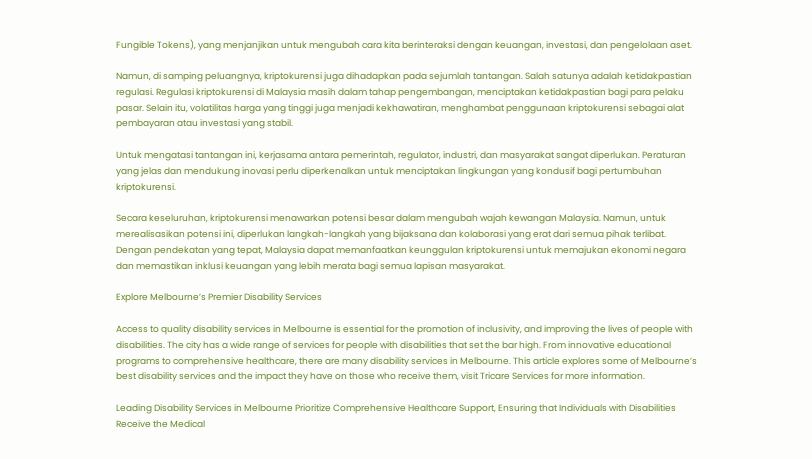Fungible Tokens), yang menjanjikan untuk mengubah cara kita berinteraksi dengan keuangan, investasi, dan pengelolaan aset.

Namun, di samping peluangnya, kriptokurensi juga dihadapkan pada sejumlah tantangan. Salah satunya adalah ketidakpastian regulasi. Regulasi kriptokurensi di Malaysia masih dalam tahap pengembangan, menciptakan ketidakpastian bagi para pelaku pasar. Selain itu, volatilitas harga yang tinggi juga menjadi kekhawatiran, menghambat penggunaan kriptokurensi sebagai alat pembayaran atau investasi yang stabil.

Untuk mengatasi tantangan ini, kerjasama antara pemerintah, regulator, industri, dan masyarakat sangat diperlukan. Peraturan yang jelas dan mendukung inovasi perlu diperkenalkan untuk menciptakan lingkungan yang kondusif bagi pertumbuhan kriptokurensi.

Secara keseluruhan, kriptokurensi menawarkan potensi besar dalam mengubah wajah kewangan Malaysia. Namun, untuk merealisasikan potensi ini, diperlukan langkah-langkah yang bijaksana dan kolaborasi yang erat dari semua pihak terlibat. Dengan pendekatan yang tepat, Malaysia dapat memanfaatkan keunggulan kriptokurensi untuk memajukan ekonomi negara dan memastikan inklusi keuangan yang lebih merata bagi semua lapisan masyarakat.

Explore Melbourne’s Premier Disability Services

Access to quality disability services in Melbourne is essential for the promotion of inclusivity, and improving the lives of people with disabilities. The city has a wide range of services for people with disabilities that set the bar high. From innovative educational programs to comprehensive healthcare, there are many disability services in Melbourne. This article explores some of Melbourne’s best disability services and the impact they have on those who receive them, visit Tricare Services for more information.

Leading Disability Services in Melbourne Prioritize Comprehensive Healthcare Support, Ensuring that Individuals with Disabilities Receive the Medical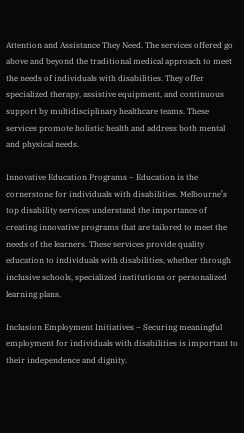Attention and Assistance They Need. The services offered go above and beyond the traditional medical approach to meet the needs of individuals with disabilities. They offer specialized therapy, assistive equipment, and continuous support by multidisciplinary healthcare teams. These services promote holistic health and address both mental and physical needs.

Innovative Education Programs – Education is the cornerstone for individuals with disabilities. Melbourne’s top disability services understand the importance of creating innovative programs that are tailored to meet the needs of the learners. These services provide quality education to individuals with disabilities, whether through inclusive schools, specialized institutions or personalized learning plans.

Inclusion Employment Initiatives – Securing meaningful employment for individuals with disabilities is important to their independence and dignity.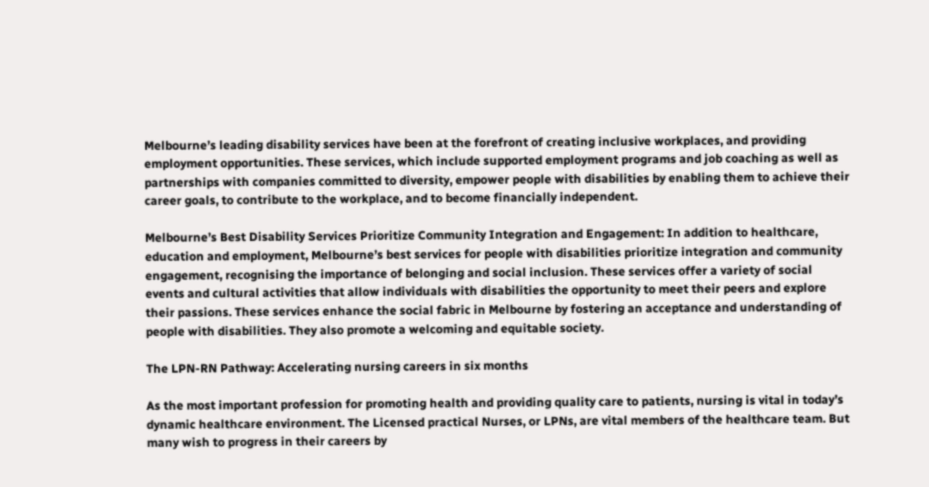Melbourne’s leading disability services have been at the forefront of creating inclusive workplaces, and providing employment opportunities. These services, which include supported employment programs and job coaching as well as partnerships with companies committed to diversity, empower people with disabilities by enabling them to achieve their career goals, to contribute to the workplace, and to become financially independent.

Melbourne’s Best Disability Services Prioritize Community Integration and Engagement: In addition to healthcare, education and employment, Melbourne’s best services for people with disabilities prioritize integration and community engagement, recognising the importance of belonging and social inclusion. These services offer a variety of social events and cultural activities that allow individuals with disabilities the opportunity to meet their peers and explore their passions. These services enhance the social fabric in Melbourne by fostering an acceptance and understanding of people with disabilities. They also promote a welcoming and equitable society.

The LPN-RN Pathway: Accelerating nursing careers in six months

As the most important profession for promoting health and providing quality care to patients, nursing is vital in today’s dynamic healthcare environment. The Licensed practical Nurses, or LPNs, are vital members of the healthcare team. But many wish to progress in their careers by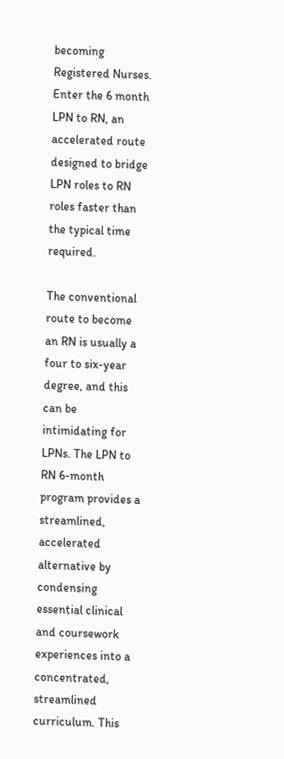becoming Registered Nurses. Enter the 6 month LPN to RN, an accelerated route designed to bridge LPN roles to RN roles faster than the typical time required.

The conventional route to become an RN is usually a four to six-year degree, and this can be intimidating for LPNs. The LPN to RN 6-month program provides a streamlined, accelerated alternative by condensing essential clinical and coursework experiences into a concentrated, streamlined curriculum. This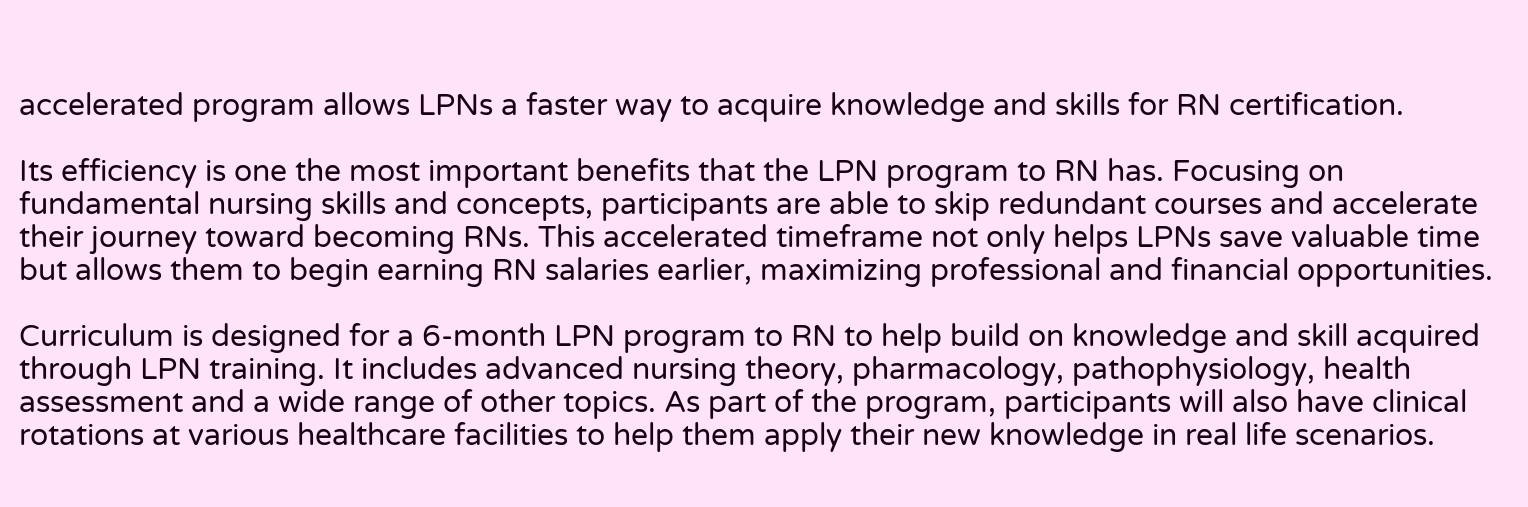accelerated program allows LPNs a faster way to acquire knowledge and skills for RN certification.

Its efficiency is one the most important benefits that the LPN program to RN has. Focusing on fundamental nursing skills and concepts, participants are able to skip redundant courses and accelerate their journey toward becoming RNs. This accelerated timeframe not only helps LPNs save valuable time but allows them to begin earning RN salaries earlier, maximizing professional and financial opportunities.

Curriculum is designed for a 6-month LPN program to RN to help build on knowledge and skill acquired through LPN training. It includes advanced nursing theory, pharmacology, pathophysiology, health assessment and a wide range of other topics. As part of the program, participants will also have clinical rotations at various healthcare facilities to help them apply their new knowledge in real life scenarios.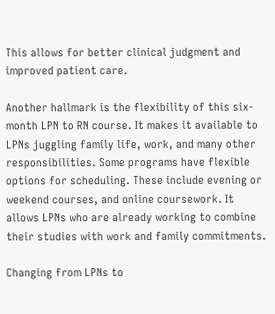This allows for better clinical judgment and improved patient care.

Another hallmark is the flexibility of this six-month LPN to RN course. It makes it available to LPNs juggling family life, work, and many other responsibilities. Some programs have flexible options for scheduling. These include evening or weekend courses, and online coursework. It allows LPNs who are already working to combine their studies with work and family commitments.

Changing from LPNs to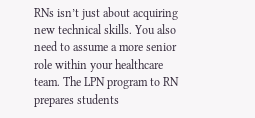RNs isn’t just about acquiring new technical skills. You also need to assume a more senior role within your healthcare team. The LPN program to RN prepares students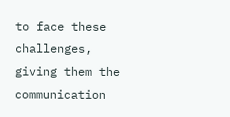to face these challenges, giving them the communication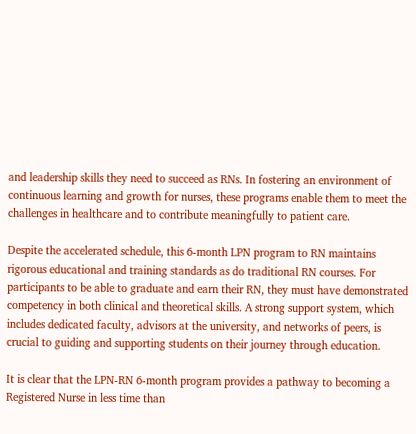and leadership skills they need to succeed as RNs. In fostering an environment of continuous learning and growth for nurses, these programs enable them to meet the challenges in healthcare and to contribute meaningfully to patient care.

Despite the accelerated schedule, this 6-month LPN program to RN maintains rigorous educational and training standards as do traditional RN courses. For participants to be able to graduate and earn their RN, they must have demonstrated competency in both clinical and theoretical skills. A strong support system, which includes dedicated faculty, advisors at the university, and networks of peers, is crucial to guiding and supporting students on their journey through education.

It is clear that the LPN-RN 6-month program provides a pathway to becoming a Registered Nurse in less time than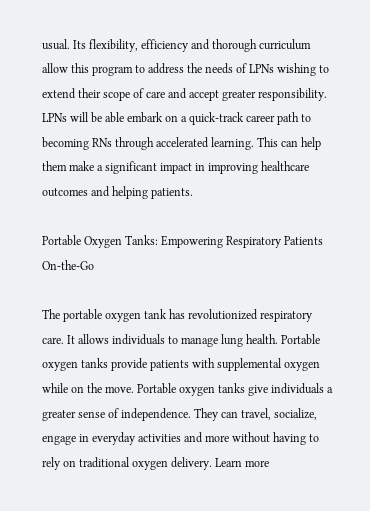usual. Its flexibility, efficiency and thorough curriculum allow this program to address the needs of LPNs wishing to extend their scope of care and accept greater responsibility. LPNs will be able embark on a quick-track career path to becoming RNs through accelerated learning. This can help them make a significant impact in improving healthcare outcomes and helping patients.

Portable Oxygen Tanks: Empowering Respiratory Patients On-the-Go

The portable oxygen tank has revolutionized respiratory care. It allows individuals to manage lung health. Portable oxygen tanks provide patients with supplemental oxygen while on the move. Portable oxygen tanks give individuals a greater sense of independence. They can travel, socialize, engage in everyday activities and more without having to rely on traditional oxygen delivery. Learn more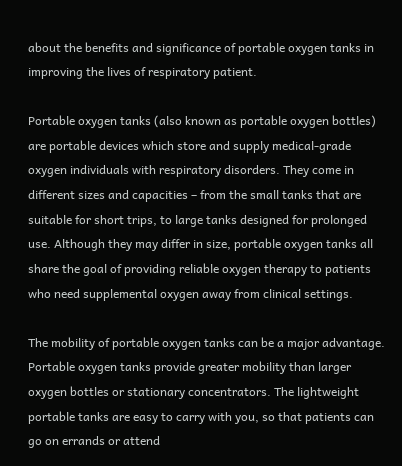about the benefits and significance of portable oxygen tanks in improving the lives of respiratory patient.

Portable oxygen tanks (also known as portable oxygen bottles) are portable devices which store and supply medical-grade oxygen individuals with respiratory disorders. They come in different sizes and capacities – from the small tanks that are suitable for short trips, to large tanks designed for prolonged use. Although they may differ in size, portable oxygen tanks all share the goal of providing reliable oxygen therapy to patients who need supplemental oxygen away from clinical settings.

The mobility of portable oxygen tanks can be a major advantage. Portable oxygen tanks provide greater mobility than larger oxygen bottles or stationary concentrators. The lightweight portable tanks are easy to carry with you, so that patients can go on errands or attend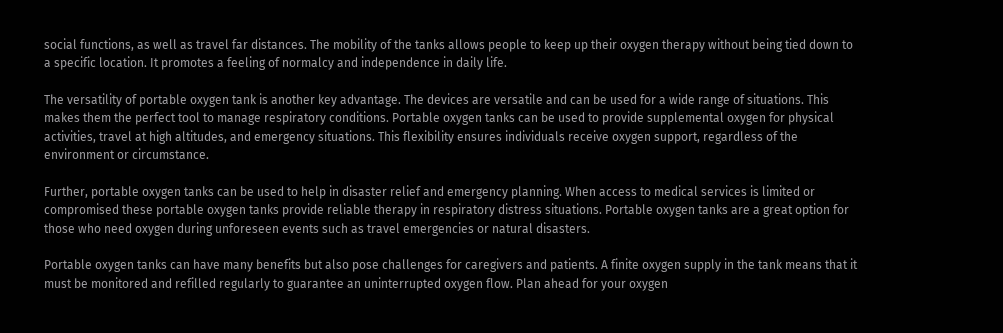social functions, as well as travel far distances. The mobility of the tanks allows people to keep up their oxygen therapy without being tied down to a specific location. It promotes a feeling of normalcy and independence in daily life.

The versatility of portable oxygen tank is another key advantage. The devices are versatile and can be used for a wide range of situations. This makes them the perfect tool to manage respiratory conditions. Portable oxygen tanks can be used to provide supplemental oxygen for physical activities, travel at high altitudes, and emergency situations. This flexibility ensures individuals receive oxygen support, regardless of the environment or circumstance.

Further, portable oxygen tanks can be used to help in disaster relief and emergency planning. When access to medical services is limited or compromised these portable oxygen tanks provide reliable therapy in respiratory distress situations. Portable oxygen tanks are a great option for those who need oxygen during unforeseen events such as travel emergencies or natural disasters.

Portable oxygen tanks can have many benefits but also pose challenges for caregivers and patients. A finite oxygen supply in the tank means that it must be monitored and refilled regularly to guarantee an uninterrupted oxygen flow. Plan ahead for your oxygen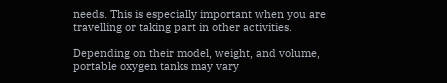needs. This is especially important when you are travelling or taking part in other activities.

Depending on their model, weight, and volume, portable oxygen tanks may vary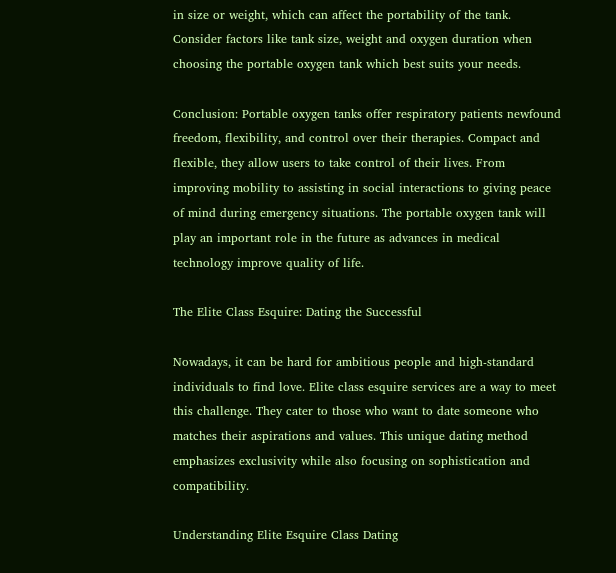in size or weight, which can affect the portability of the tank. Consider factors like tank size, weight and oxygen duration when choosing the portable oxygen tank which best suits your needs.

Conclusion: Portable oxygen tanks offer respiratory patients newfound freedom, flexibility, and control over their therapies. Compact and flexible, they allow users to take control of their lives. From improving mobility to assisting in social interactions to giving peace of mind during emergency situations. The portable oxygen tank will play an important role in the future as advances in medical technology improve quality of life.

The Elite Class Esquire: Dating the Successful

Nowadays, it can be hard for ambitious people and high-standard individuals to find love. Elite class esquire services are a way to meet this challenge. They cater to those who want to date someone who matches their aspirations and values. This unique dating method emphasizes exclusivity while also focusing on sophistication and compatibility.

Understanding Elite Esquire Class Dating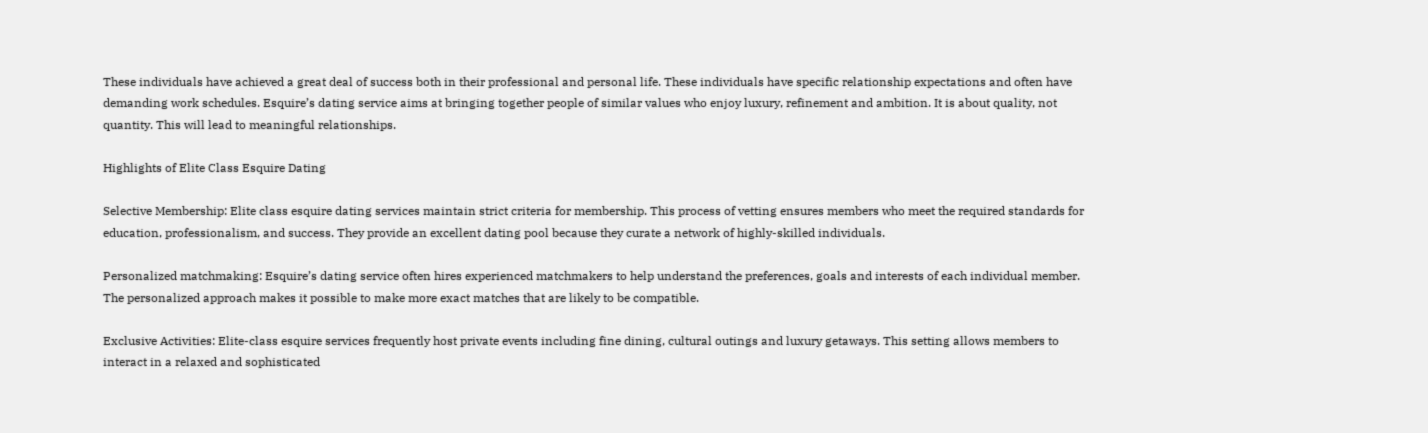These individuals have achieved a great deal of success both in their professional and personal life. These individuals have specific relationship expectations and often have demanding work schedules. Esquire’s dating service aims at bringing together people of similar values who enjoy luxury, refinement and ambition. It is about quality, not quantity. This will lead to meaningful relationships.

Highlights of Elite Class Esquire Dating

Selective Membership: Elite class esquire dating services maintain strict criteria for membership. This process of vetting ensures members who meet the required standards for education, professionalism, and success. They provide an excellent dating pool because they curate a network of highly-skilled individuals.

Personalized matchmaking: Esquire’s dating service often hires experienced matchmakers to help understand the preferences, goals and interests of each individual member. The personalized approach makes it possible to make more exact matches that are likely to be compatible.

Exclusive Activities: Elite-class esquire services frequently host private events including fine dining, cultural outings and luxury getaways. This setting allows members to interact in a relaxed and sophisticated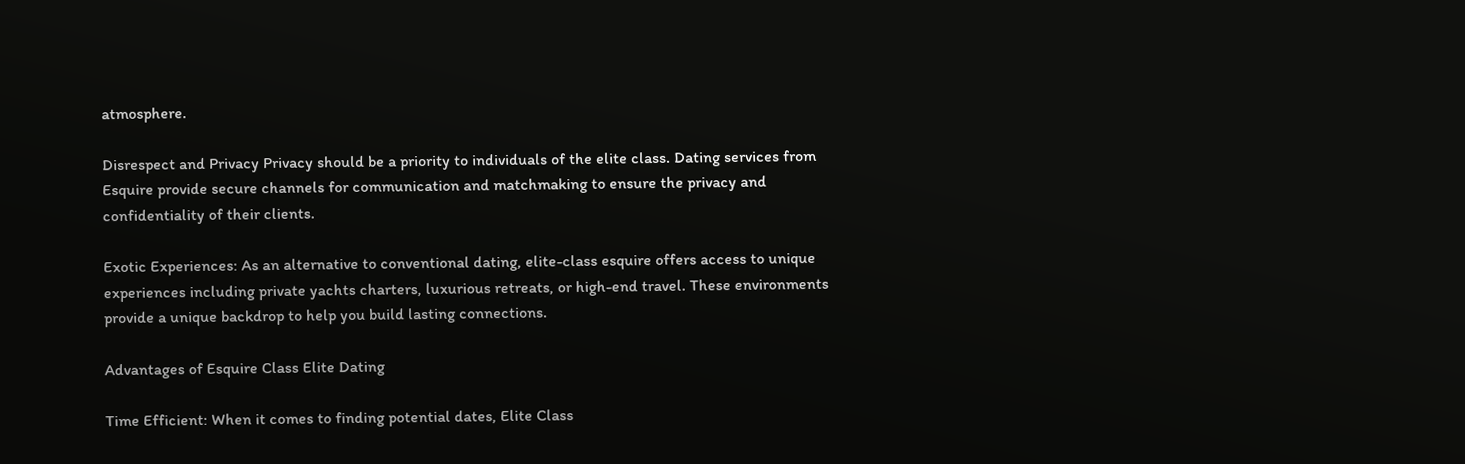atmosphere.

Disrespect and Privacy Privacy should be a priority to individuals of the elite class. Dating services from Esquire provide secure channels for communication and matchmaking to ensure the privacy and confidentiality of their clients.

Exotic Experiences: As an alternative to conventional dating, elite-class esquire offers access to unique experiences including private yachts charters, luxurious retreats, or high-end travel. These environments provide a unique backdrop to help you build lasting connections.

Advantages of Esquire Class Elite Dating

Time Efficient: When it comes to finding potential dates, Elite Class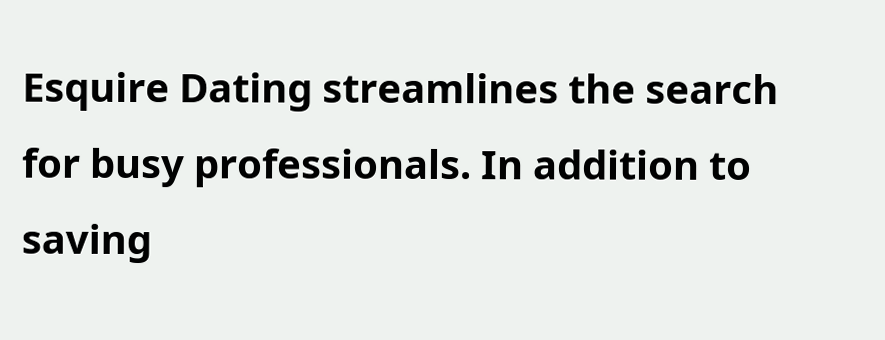Esquire Dating streamlines the search for busy professionals. In addition to saving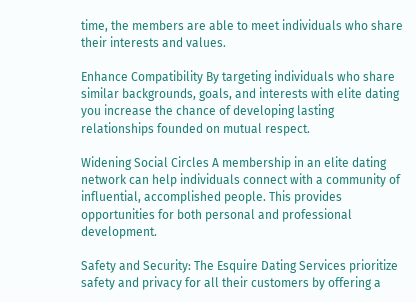time, the members are able to meet individuals who share their interests and values.

Enhance Compatibility By targeting individuals who share similar backgrounds, goals, and interests with elite dating you increase the chance of developing lasting relationships founded on mutual respect.

Widening Social Circles A membership in an elite dating network can help individuals connect with a community of influential, accomplished people. This provides opportunities for both personal and professional development.

Safety and Security: The Esquire Dating Services prioritize safety and privacy for all their customers by offering a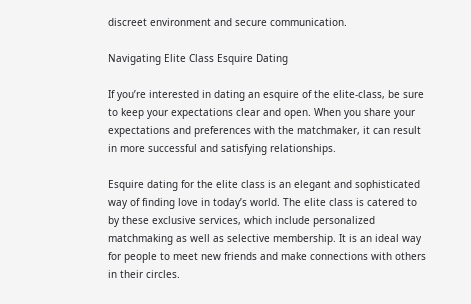discreet environment and secure communication.

Navigating Elite Class Esquire Dating

If you’re interested in dating an esquire of the elite-class, be sure to keep your expectations clear and open. When you share your expectations and preferences with the matchmaker, it can result in more successful and satisfying relationships.

Esquire dating for the elite class is an elegant and sophisticated way of finding love in today’s world. The elite class is catered to by these exclusive services, which include personalized matchmaking as well as selective membership. It is an ideal way for people to meet new friends and make connections with others in their circles.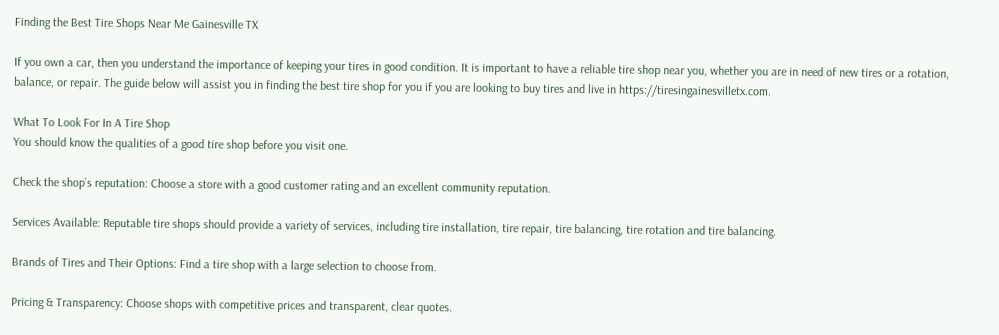Finding the Best Tire Shops Near Me Gainesville TX

If you own a car, then you understand the importance of keeping your tires in good condition. It is important to have a reliable tire shop near you, whether you are in need of new tires or a rotation, balance, or repair. The guide below will assist you in finding the best tire shop for you if you are looking to buy tires and live in https://tiresingainesvilletx.com.

What To Look For In A Tire Shop
You should know the qualities of a good tire shop before you visit one.

Check the shop’s reputation: Choose a store with a good customer rating and an excellent community reputation.

Services Available: Reputable tire shops should provide a variety of services, including tire installation, tire repair, tire balancing, tire rotation and tire balancing.

Brands of Tires and Their Options: Find a tire shop with a large selection to choose from.

Pricing & Transparency: Choose shops with competitive prices and transparent, clear quotes.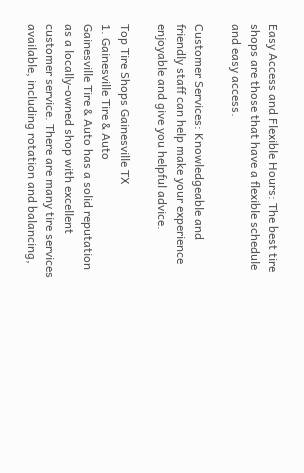Easy Access and Flexible Hours: The best tire shops are those that have a flexible schedule and easy access.

Customer Services: Knowledgeable and friendly staff can help make your experience enjoyable and give you helpful advice.

Top Tire Shops Gainesville TX
1. Gainesville Tire & Auto
Gainesville Tire & Auto has a solid reputation as a locally-owned shop with excellent customer service. There are many tire services available, including rotation and balancing,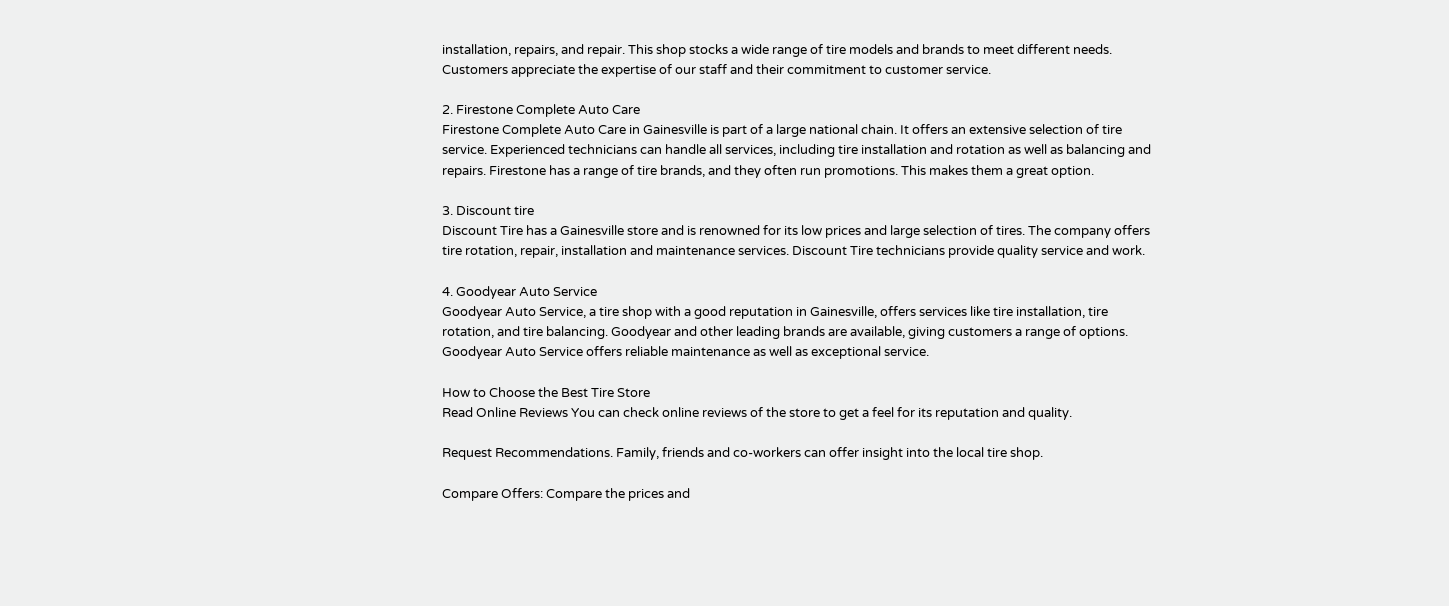installation, repairs, and repair. This shop stocks a wide range of tire models and brands to meet different needs. Customers appreciate the expertise of our staff and their commitment to customer service.

2. Firestone Complete Auto Care
Firestone Complete Auto Care in Gainesville is part of a large national chain. It offers an extensive selection of tire service. Experienced technicians can handle all services, including tire installation and rotation as well as balancing and repairs. Firestone has a range of tire brands, and they often run promotions. This makes them a great option.

3. Discount tire
Discount Tire has a Gainesville store and is renowned for its low prices and large selection of tires. The company offers tire rotation, repair, installation and maintenance services. Discount Tire technicians provide quality service and work.

4. Goodyear Auto Service
Goodyear Auto Service, a tire shop with a good reputation in Gainesville, offers services like tire installation, tire rotation, and tire balancing. Goodyear and other leading brands are available, giving customers a range of options. Goodyear Auto Service offers reliable maintenance as well as exceptional service.

How to Choose the Best Tire Store
Read Online Reviews You can check online reviews of the store to get a feel for its reputation and quality.

Request Recommendations. Family, friends and co-workers can offer insight into the local tire shop.

Compare Offers: Compare the prices and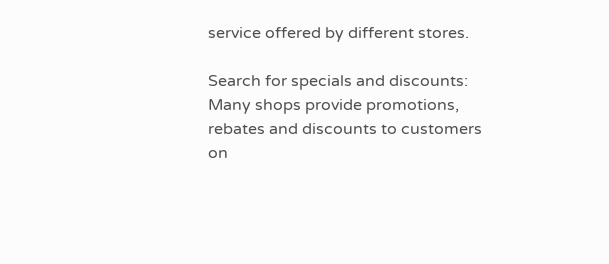service offered by different stores.

Search for specials and discounts: Many shops provide promotions, rebates and discounts to customers on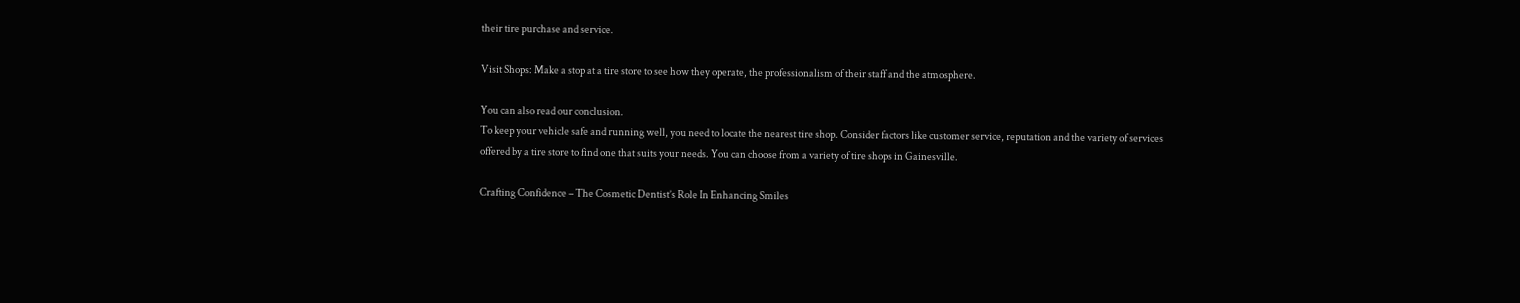their tire purchase and service.

Visit Shops: Make a stop at a tire store to see how they operate, the professionalism of their staff and the atmosphere.

You can also read our conclusion.
To keep your vehicle safe and running well, you need to locate the nearest tire shop. Consider factors like customer service, reputation and the variety of services offered by a tire store to find one that suits your needs. You can choose from a variety of tire shops in Gainesville.

Crafting Confidence – The Cosmetic Dentist’s Role In Enhancing Smiles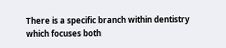There is a specific branch within dentistry which focuses both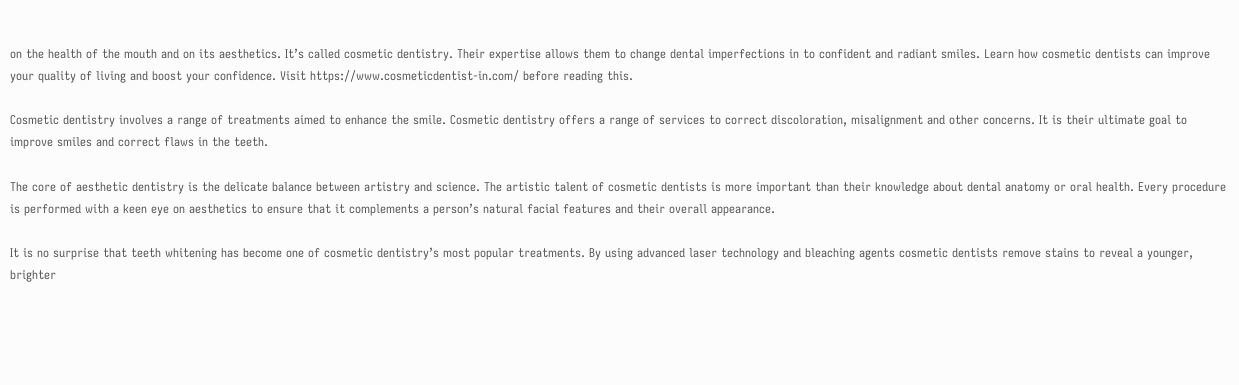on the health of the mouth and on its aesthetics. It’s called cosmetic dentistry. Their expertise allows them to change dental imperfections in to confident and radiant smiles. Learn how cosmetic dentists can improve your quality of living and boost your confidence. Visit https://www.cosmeticdentist-in.com/ before reading this.

Cosmetic dentistry involves a range of treatments aimed to enhance the smile. Cosmetic dentistry offers a range of services to correct discoloration, misalignment and other concerns. It is their ultimate goal to improve smiles and correct flaws in the teeth.

The core of aesthetic dentistry is the delicate balance between artistry and science. The artistic talent of cosmetic dentists is more important than their knowledge about dental anatomy or oral health. Every procedure is performed with a keen eye on aesthetics to ensure that it complements a person’s natural facial features and their overall appearance.

It is no surprise that teeth whitening has become one of cosmetic dentistry’s most popular treatments. By using advanced laser technology and bleaching agents cosmetic dentists remove stains to reveal a younger, brighter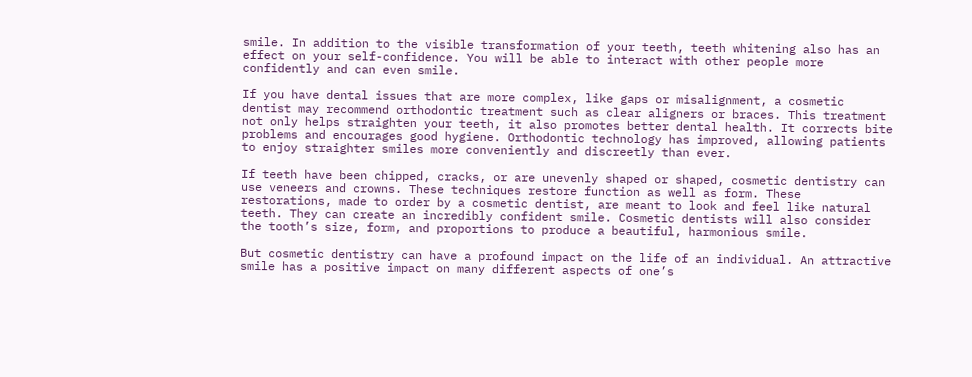smile. In addition to the visible transformation of your teeth, teeth whitening also has an effect on your self-confidence. You will be able to interact with other people more confidently and can even smile.

If you have dental issues that are more complex, like gaps or misalignment, a cosmetic dentist may recommend orthodontic treatment such as clear aligners or braces. This treatment not only helps straighten your teeth, it also promotes better dental health. It corrects bite problems and encourages good hygiene. Orthodontic technology has improved, allowing patients to enjoy straighter smiles more conveniently and discreetly than ever.

If teeth have been chipped, cracks, or are unevenly shaped or shaped, cosmetic dentistry can use veneers and crowns. These techniques restore function as well as form. These restorations, made to order by a cosmetic dentist, are meant to look and feel like natural teeth. They can create an incredibly confident smile. Cosmetic dentists will also consider the tooth’s size, form, and proportions to produce a beautiful, harmonious smile.

But cosmetic dentistry can have a profound impact on the life of an individual. An attractive smile has a positive impact on many different aspects of one’s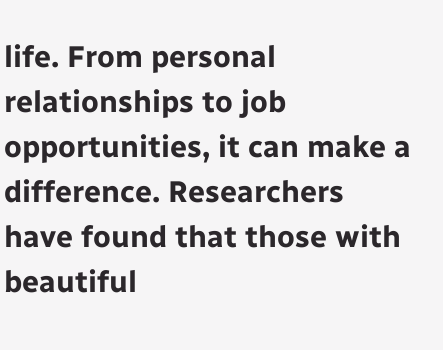life. From personal relationships to job opportunities, it can make a difference. Researchers have found that those with beautiful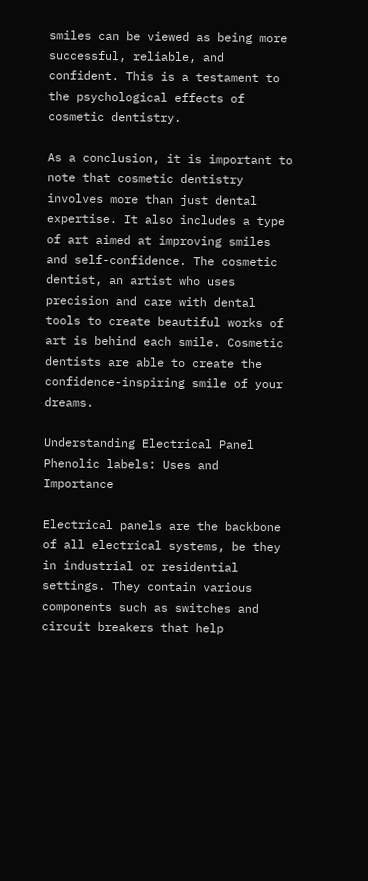smiles can be viewed as being more successful, reliable, and confident. This is a testament to the psychological effects of cosmetic dentistry.

As a conclusion, it is important to note that cosmetic dentistry involves more than just dental expertise. It also includes a type of art aimed at improving smiles and self-confidence. The cosmetic dentist, an artist who uses precision and care with dental tools to create beautiful works of art is behind each smile. Cosmetic dentists are able to create the confidence-inspiring smile of your dreams.

Understanding Electrical Panel Phenolic labels: Uses and Importance

Electrical panels are the backbone of all electrical systems, be they in industrial or residential settings. They contain various components such as switches and circuit breakers that help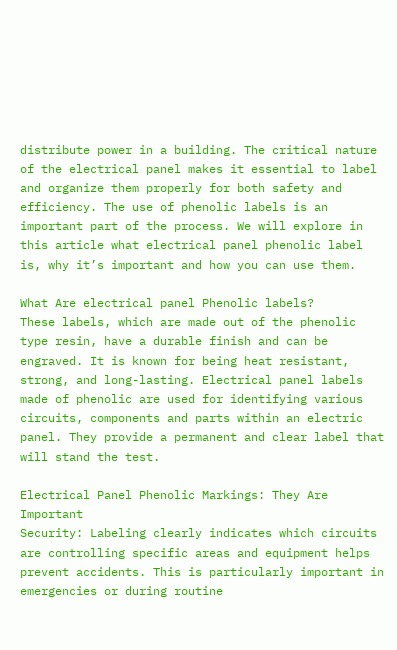distribute power in a building. The critical nature of the electrical panel makes it essential to label and organize them properly for both safety and efficiency. The use of phenolic labels is an important part of the process. We will explore in this article what electrical panel phenolic label is, why it’s important and how you can use them.

What Are electrical panel Phenolic labels?
These labels, which are made out of the phenolic type resin, have a durable finish and can be engraved. It is known for being heat resistant, strong, and long-lasting. Electrical panel labels made of phenolic are used for identifying various circuits, components and parts within an electric panel. They provide a permanent and clear label that will stand the test.

Electrical Panel Phenolic Markings: They Are Important
Security: Labeling clearly indicates which circuits are controlling specific areas and equipment helps prevent accidents. This is particularly important in emergencies or during routine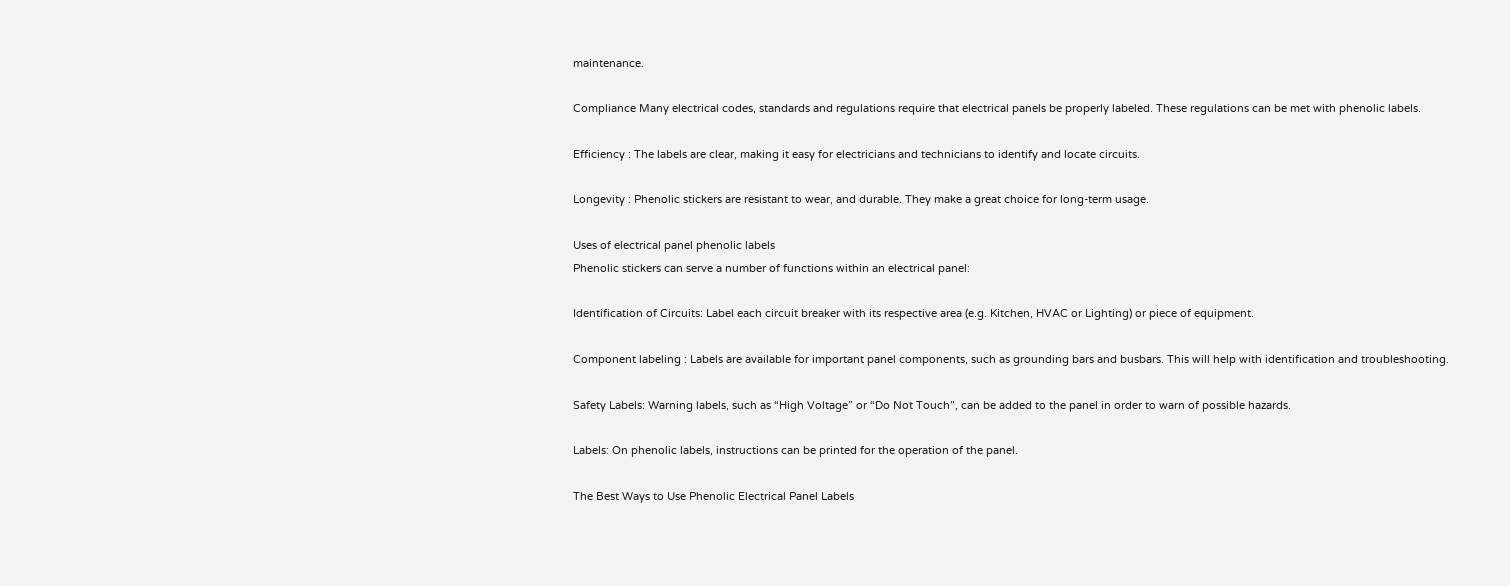maintenance.

Compliance Many electrical codes, standards and regulations require that electrical panels be properly labeled. These regulations can be met with phenolic labels.

Efficiency : The labels are clear, making it easy for electricians and technicians to identify and locate circuits.

Longevity : Phenolic stickers are resistant to wear, and durable. They make a great choice for long-term usage.

Uses of electrical panel phenolic labels
Phenolic stickers can serve a number of functions within an electrical panel:

Identification of Circuits: Label each circuit breaker with its respective area (e.g. Kitchen, HVAC or Lighting) or piece of equipment.

Component labeling : Labels are available for important panel components, such as grounding bars and busbars. This will help with identification and troubleshooting.

Safety Labels: Warning labels, such as “High Voltage” or “Do Not Touch”, can be added to the panel in order to warn of possible hazards.

Labels: On phenolic labels, instructions can be printed for the operation of the panel.

The Best Ways to Use Phenolic Electrical Panel Labels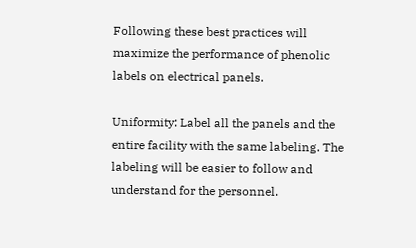Following these best practices will maximize the performance of phenolic labels on electrical panels.

Uniformity: Label all the panels and the entire facility with the same labeling. The labeling will be easier to follow and understand for the personnel.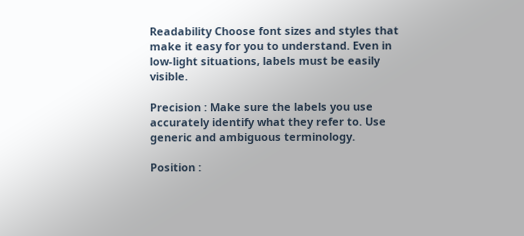Readability Choose font sizes and styles that make it easy for you to understand. Even in low-light situations, labels must be easily visible.

Precision : Make sure the labels you use accurately identify what they refer to. Use generic and ambiguous terminology.

Position :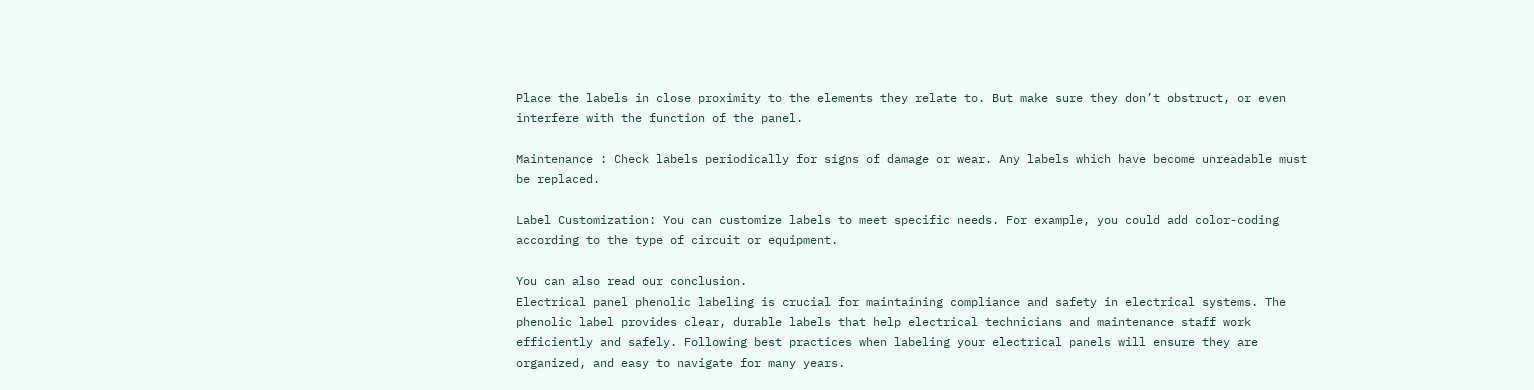Place the labels in close proximity to the elements they relate to. But make sure they don’t obstruct, or even interfere with the function of the panel.

Maintenance : Check labels periodically for signs of damage or wear. Any labels which have become unreadable must be replaced.

Label Customization: You can customize labels to meet specific needs. For example, you could add color-coding according to the type of circuit or equipment.

You can also read our conclusion.
Electrical panel phenolic labeling is crucial for maintaining compliance and safety in electrical systems. The phenolic label provides clear, durable labels that help electrical technicians and maintenance staff work efficiently and safely. Following best practices when labeling your electrical panels will ensure they are organized, and easy to navigate for many years.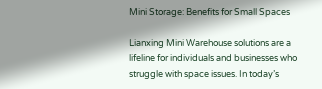Mini Storage: Benefits for Small Spaces

Lianxing Mini Warehouse solutions are a lifeline for individuals and businesses who struggle with space issues. In today’s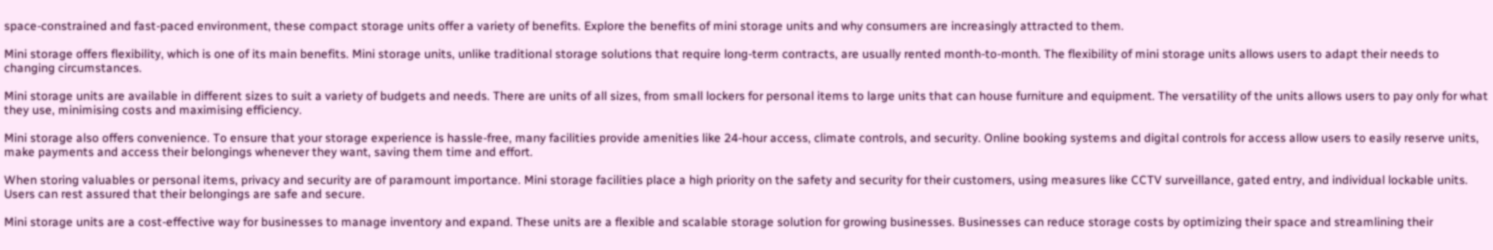space-constrained and fast-paced environment, these compact storage units offer a variety of benefits. Explore the benefits of mini storage units and why consumers are increasingly attracted to them.

Mini storage offers flexibility, which is one of its main benefits. Mini storage units, unlike traditional storage solutions that require long-term contracts, are usually rented month-to-month. The flexibility of mini storage units allows users to adapt their needs to changing circumstances.

Mini storage units are available in different sizes to suit a variety of budgets and needs. There are units of all sizes, from small lockers for personal items to large units that can house furniture and equipment. The versatility of the units allows users to pay only for what they use, minimising costs and maximising efficiency.

Mini storage also offers convenience. To ensure that your storage experience is hassle-free, many facilities provide amenities like 24-hour access, climate controls, and security. Online booking systems and digital controls for access allow users to easily reserve units, make payments and access their belongings whenever they want, saving them time and effort.

When storing valuables or personal items, privacy and security are of paramount importance. Mini storage facilities place a high priority on the safety and security for their customers, using measures like CCTV surveillance, gated entry, and individual lockable units. Users can rest assured that their belongings are safe and secure.

Mini storage units are a cost-effective way for businesses to manage inventory and expand. These units are a flexible and scalable storage solution for growing businesses. Businesses can reduce storage costs by optimizing their space and streamlining their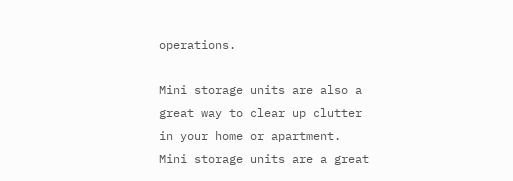operations.

Mini storage units are also a great way to clear up clutter in your home or apartment. Mini storage units are a great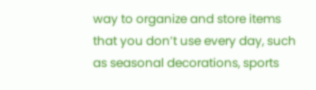way to organize and store items that you don’t use every day, such as seasonal decorations, sports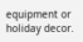equipment or holiday decor.